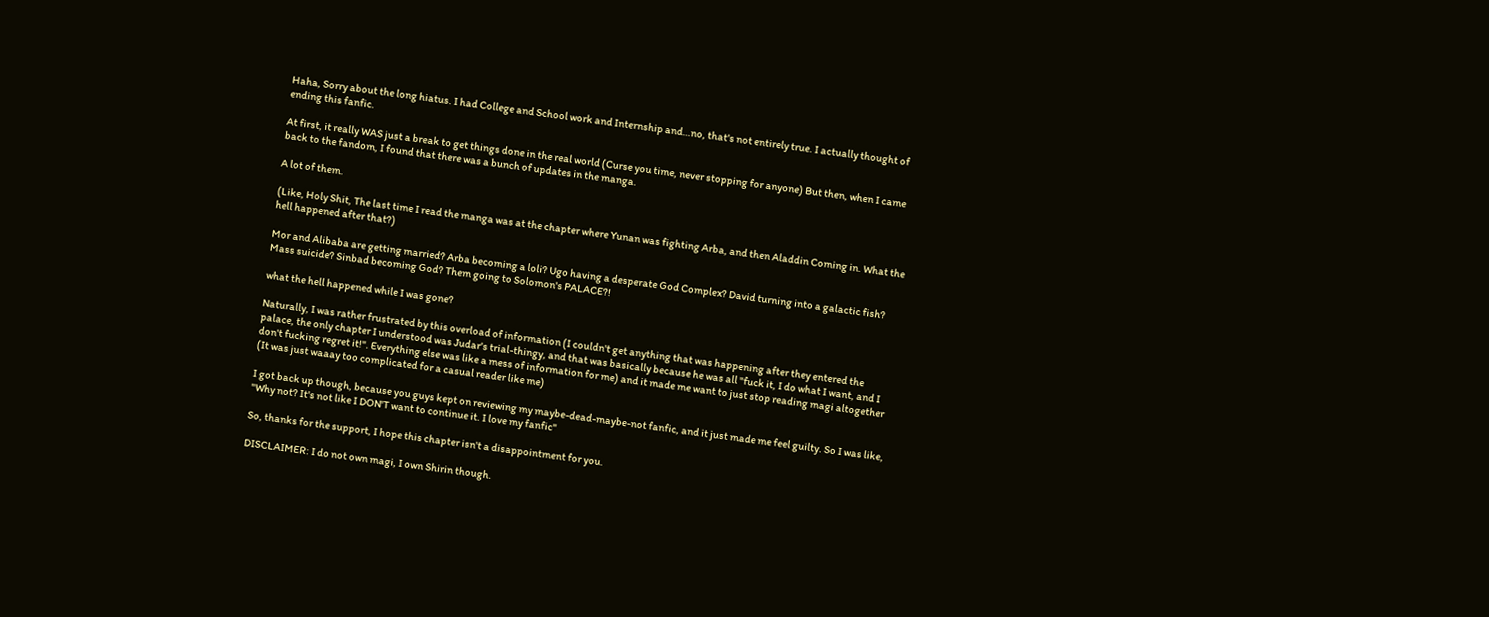Haha, Sorry about the long hiatus. I had College and School work and Internship and…no, that's not entirely true. I actually thought of ending this fanfic.

At first, it really WAS just a break to get things done in the real world (Curse you time, never stopping for anyone) But then, when I came back to the fandom, I found that there was a bunch of updates in the manga.

A lot of them.

(Like, Holy Shit, The last time I read the manga was at the chapter where Yunan was fighting Arba, and then Aladdin Coming in. What the hell happened after that?)

Mor and Alibaba are getting married? Arba becoming a loli? Ugo having a desperate God Complex? David turning into a galactic fish? Mass suicide? Sinbad becoming God? Them going to Solomon's PALACE?!

what the hell happened while I was gone?

Naturally, I was rather frustrated by this overload of information (I couldn't get anything that was happening after they entered the palace, the only chapter I understood was Judar's trial-thingy, and that was basically because he was all "fuck it, I do what I want, and I don't fucking regret it!". Everything else was like a mess of information for me) and it made me want to just stop reading magi altogether (It was just waaay too complicated for a casual reader like me)

I got back up though, because you guys kept on reviewing my maybe-dead-maybe-not fanfic, and it just made me feel guilty. So I was like, "Why not? It's not like I DON'T want to continue it. I love my fanfic"

So, thanks for the support, I hope this chapter isn't a disappointment for you.

DISCLAIMER: I do not own magi, I own Shirin though.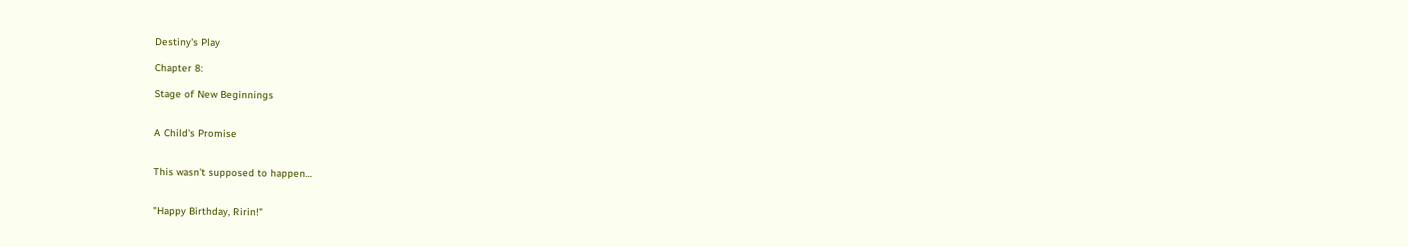Destiny's Play

Chapter 8:

Stage of New Beginnings


A Child's Promise


This wasn't supposed to happen…


"Happy Birthday, Ririn!"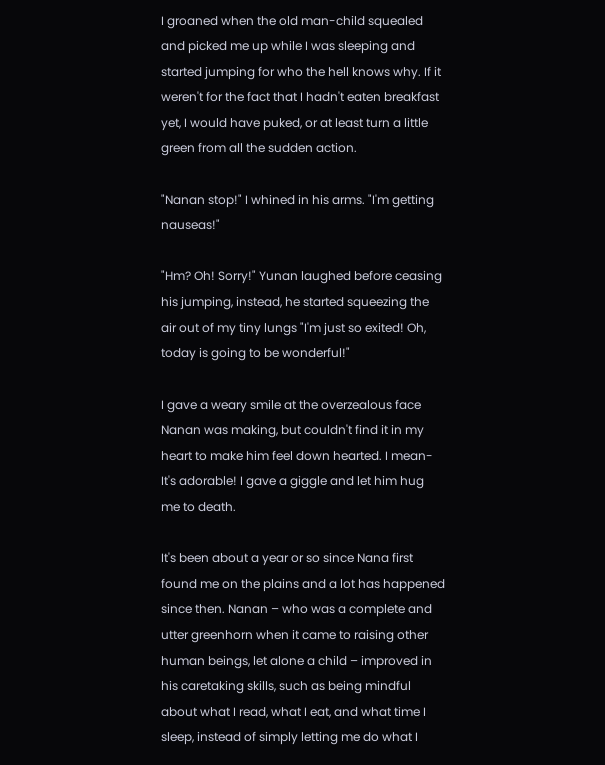I groaned when the old man-child squealed and picked me up while I was sleeping and started jumping for who the hell knows why. If it weren't for the fact that I hadn't eaten breakfast yet, I would have puked, or at least turn a little green from all the sudden action.

"Nanan stop!" I whined in his arms. "I'm getting nauseas!"

"Hm? Oh! Sorry!" Yunan laughed before ceasing his jumping, instead, he started squeezing the air out of my tiny lungs "I'm just so exited! Oh, today is going to be wonderful!"

I gave a weary smile at the overzealous face Nanan was making, but couldn't find it in my heart to make him feel down hearted. I mean- It's adorable! I gave a giggle and let him hug me to death.

It's been about a year or so since Nana first found me on the plains and a lot has happened since then. Nanan – who was a complete and utter greenhorn when it came to raising other human beings, let alone a child – improved in his caretaking skills, such as being mindful about what I read, what I eat, and what time I sleep, instead of simply letting me do what I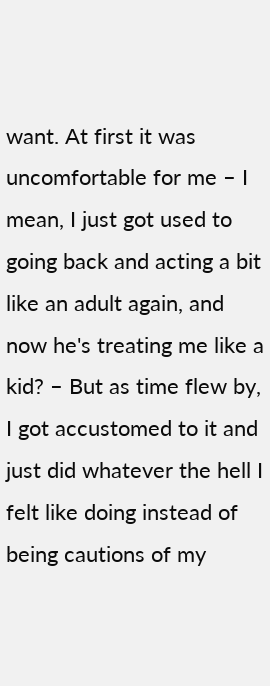want. At first it was uncomfortable for me – I mean, I just got used to going back and acting a bit like an adult again, and now he's treating me like a kid? – But as time flew by, I got accustomed to it and just did whatever the hell I felt like doing instead of being cautions of my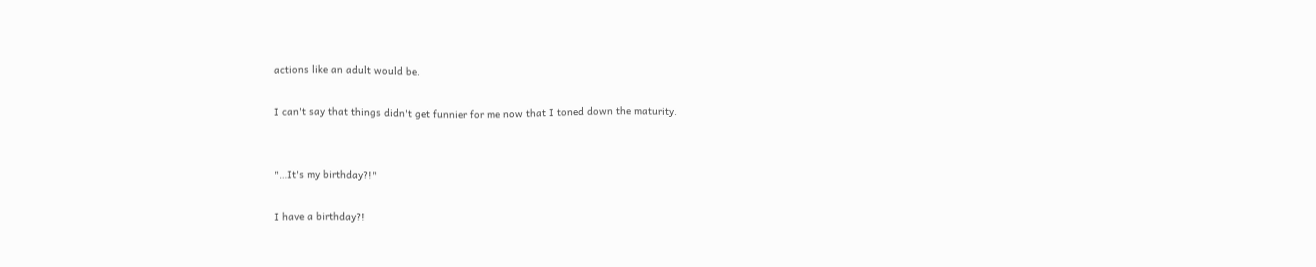actions like an adult would be.

I can't say that things didn't get funnier for me now that I toned down the maturity.


"…It's my birthday?!"

I have a birthday?!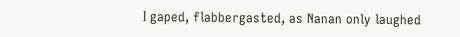I gaped, flabbergasted, as Nanan only laughed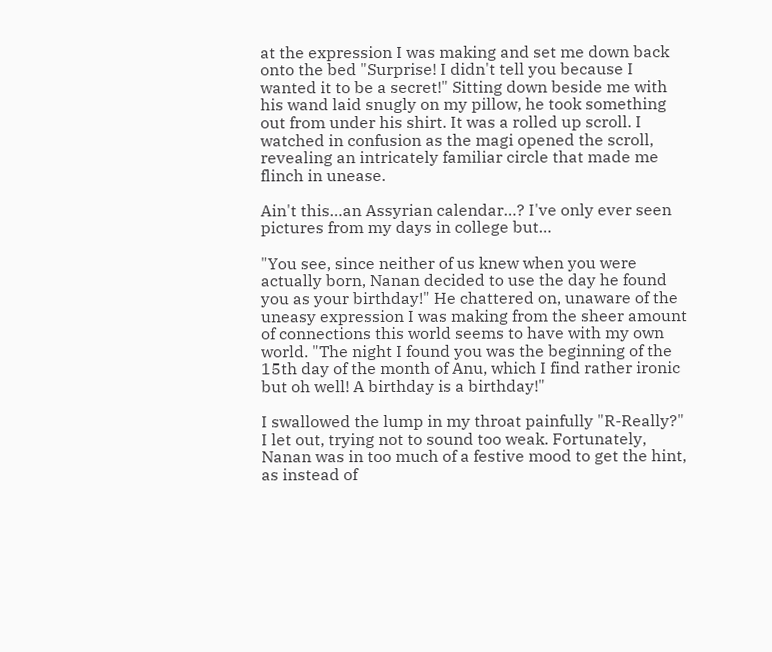at the expression I was making and set me down back onto the bed "Surprise! I didn't tell you because I wanted it to be a secret!" Sitting down beside me with his wand laid snugly on my pillow, he took something out from under his shirt. It was a rolled up scroll. I watched in confusion as the magi opened the scroll, revealing an intricately familiar circle that made me flinch in unease.

Ain't this…an Assyrian calendar…? I've only ever seen pictures from my days in college but…

"You see, since neither of us knew when you were actually born, Nanan decided to use the day he found you as your birthday!" He chattered on, unaware of the uneasy expression I was making from the sheer amount of connections this world seems to have with my own world. "The night I found you was the beginning of the 15th day of the month of Anu, which I find rather ironic but oh well! A birthday is a birthday!"

I swallowed the lump in my throat painfully "R-Really?" I let out, trying not to sound too weak. Fortunately, Nanan was in too much of a festive mood to get the hint, as instead of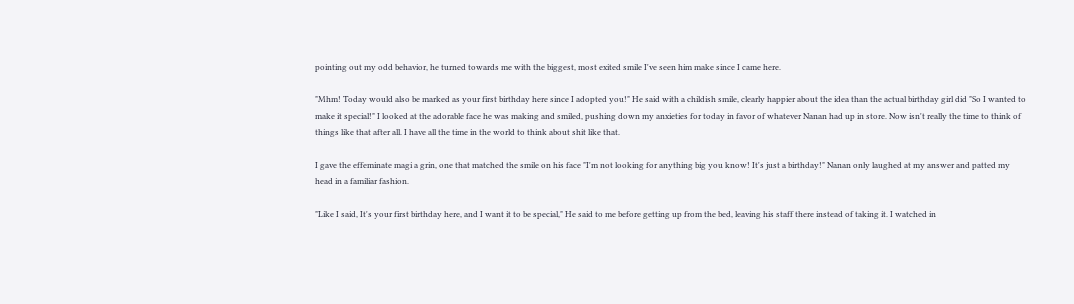pointing out my odd behavior, he turned towards me with the biggest, most exited smile I've seen him make since I came here.

"Mhm! Today would also be marked as your first birthday here since I adopted you!" He said with a childish smile, clearly happier about the idea than the actual birthday girl did "So I wanted to make it special!" I looked at the adorable face he was making and smiled, pushing down my anxieties for today in favor of whatever Nanan had up in store. Now isn't really the time to think of things like that after all. I have all the time in the world to think about shit like that.

I gave the effeminate magi a grin, one that matched the smile on his face "I'm not looking for anything big you know! It's just a birthday!" Nanan only laughed at my answer and patted my head in a familiar fashion.

"Like I said, It's your first birthday here, and I want it to be special," He said to me before getting up from the bed, leaving his staff there instead of taking it. I watched in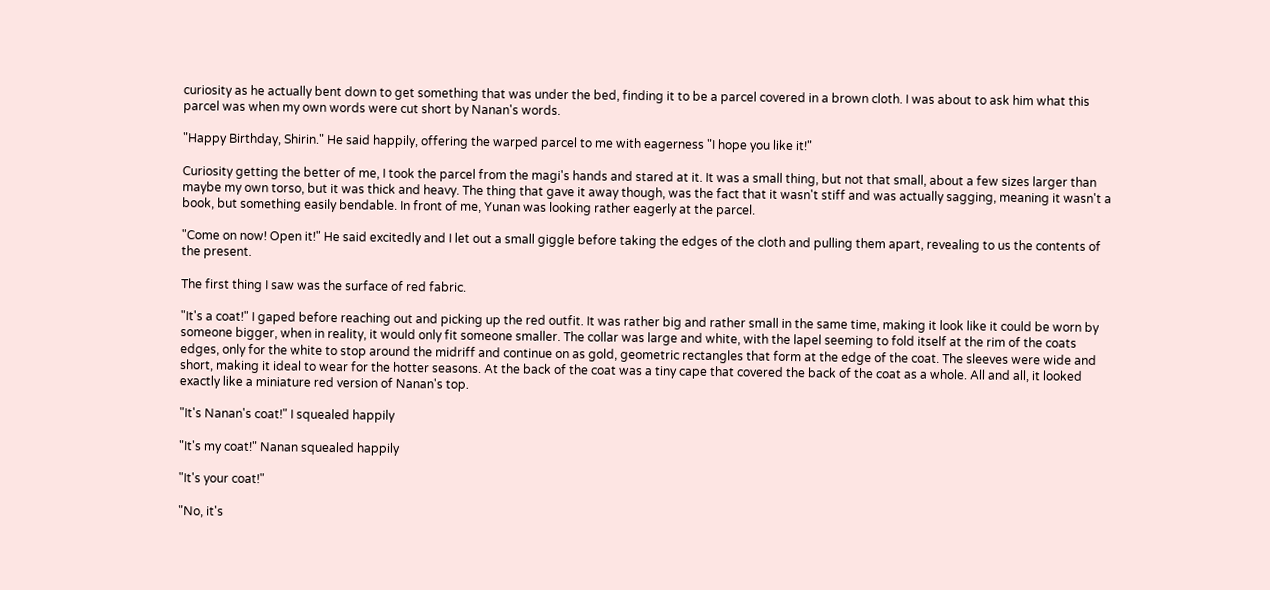curiosity as he actually bent down to get something that was under the bed, finding it to be a parcel covered in a brown cloth. I was about to ask him what this parcel was when my own words were cut short by Nanan's words.

"Happy Birthday, Shirin." He said happily, offering the warped parcel to me with eagerness "I hope you like it!"

Curiosity getting the better of me, I took the parcel from the magi's hands and stared at it. It was a small thing, but not that small, about a few sizes larger than maybe my own torso, but it was thick and heavy. The thing that gave it away though, was the fact that it wasn't stiff and was actually sagging, meaning it wasn't a book, but something easily bendable. In front of me, Yunan was looking rather eagerly at the parcel.

"Come on now! Open it!" He said excitedly and I let out a small giggle before taking the edges of the cloth and pulling them apart, revealing to us the contents of the present.

The first thing I saw was the surface of red fabric.

"It's a coat!" I gaped before reaching out and picking up the red outfit. It was rather big and rather small in the same time, making it look like it could be worn by someone bigger, when in reality, it would only fit someone smaller. The collar was large and white, with the lapel seeming to fold itself at the rim of the coats edges, only for the white to stop around the midriff and continue on as gold, geometric rectangles that form at the edge of the coat. The sleeves were wide and short, making it ideal to wear for the hotter seasons. At the back of the coat was a tiny cape that covered the back of the coat as a whole. All and all, it looked exactly like a miniature red version of Nanan's top.

"It's Nanan's coat!" I squealed happily

"It's my coat!" Nanan squealed happily

"It's your coat!"

"No, it's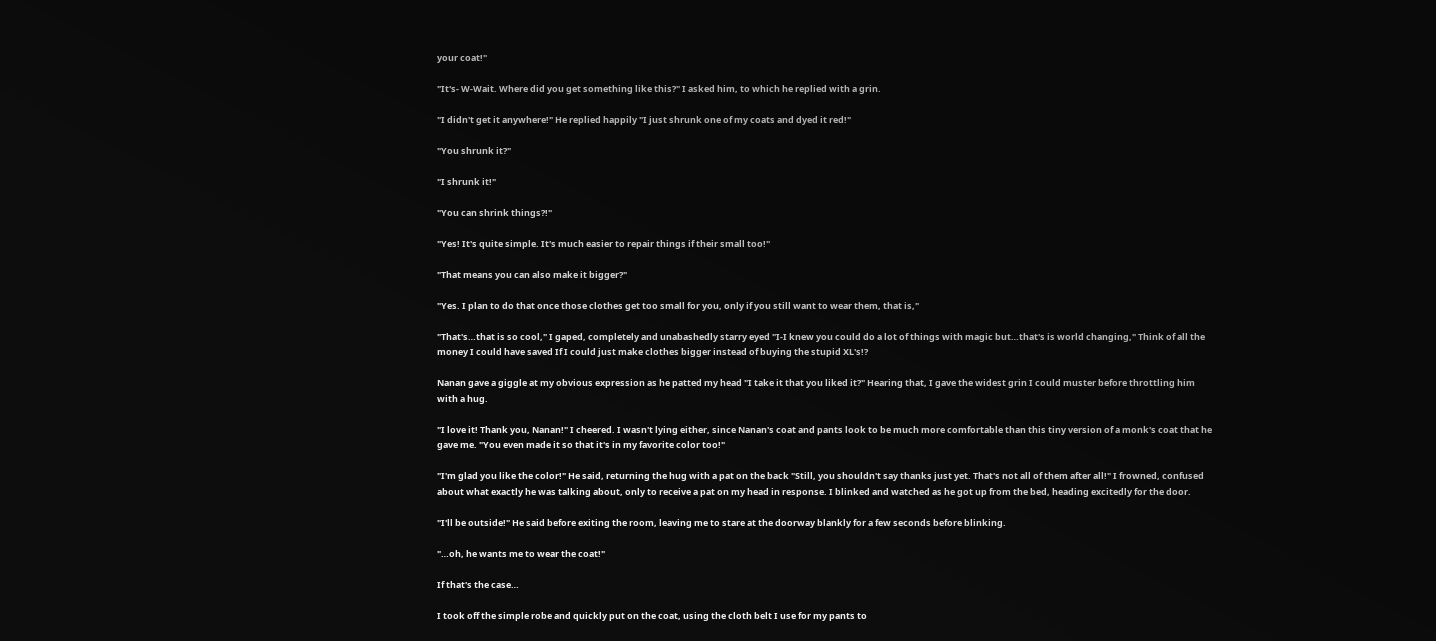your coat!"

"It's- W-Wait. Where did you get something like this?" I asked him, to which he replied with a grin.

"I didn't get it anywhere!" He replied happily "I just shrunk one of my coats and dyed it red!"

"You shrunk it?"

"I shrunk it!"

"You can shrink things?!"

"Yes! It's quite simple. It's much easier to repair things if their small too!"

"That means you can also make it bigger?"

"Yes. I plan to do that once those clothes get too small for you, only if you still want to wear them, that is,"

"That's…that is so cool," I gaped, completely and unabashedly starry eyed "I-I knew you could do a lot of things with magic but…that's is world changing," Think of all the money I could have saved If I could just make clothes bigger instead of buying the stupid XL's!?

Nanan gave a giggle at my obvious expression as he patted my head "I take it that you liked it?" Hearing that, I gave the widest grin I could muster before throttling him with a hug.

"I love it! Thank you, Nanan!" I cheered. I wasn't lying either, since Nanan's coat and pants look to be much more comfortable than this tiny version of a monk's coat that he gave me. "You even made it so that it's in my favorite color too!"

"I'm glad you like the color!" He said, returning the hug with a pat on the back "Still, you shouldn't say thanks just yet. That's not all of them after all!" I frowned, confused about what exactly he was talking about, only to receive a pat on my head in response. I blinked and watched as he got up from the bed, heading excitedly for the door.

"I'll be outside!" He said before exiting the room, leaving me to stare at the doorway blankly for a few seconds before blinking.

"…oh, he wants me to wear the coat!"

If that's the case…

I took off the simple robe and quickly put on the coat, using the cloth belt I use for my pants to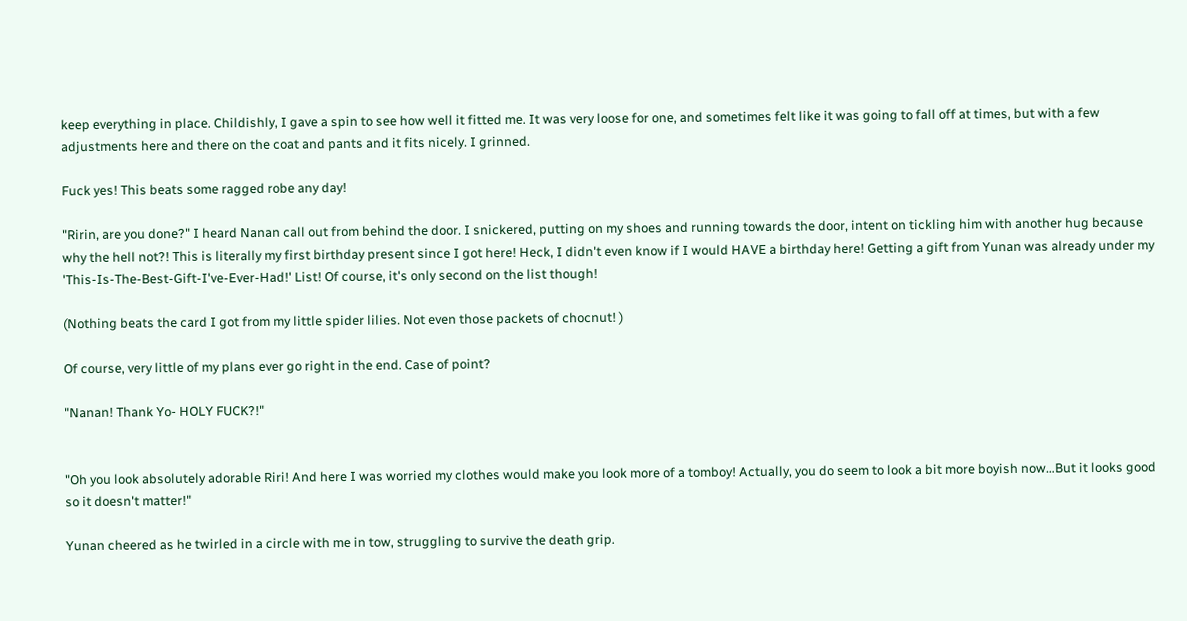keep everything in place. Childishly, I gave a spin to see how well it fitted me. It was very loose for one, and sometimes felt like it was going to fall off at times, but with a few adjustments here and there on the coat and pants and it fits nicely. I grinned.

Fuck yes! This beats some ragged robe any day!

"Ririn, are you done?" I heard Nanan call out from behind the door. I snickered, putting on my shoes and running towards the door, intent on tickling him with another hug because why the hell not?! This is literally my first birthday present since I got here! Heck, I didn't even know if I would HAVE a birthday here! Getting a gift from Yunan was already under my 'This-Is-The-Best-Gift-I've-Ever-Had!' List! Of course, it's only second on the list though!

(Nothing beats the card I got from my little spider lilies. Not even those packets of chocnut! )

Of course, very little of my plans ever go right in the end. Case of point?

"Nanan! Thank Yo- HOLY FUCK?!"


"Oh you look absolutely adorable Riri! And here I was worried my clothes would make you look more of a tomboy! Actually, you do seem to look a bit more boyish now…But it looks good so it doesn't matter!"

Yunan cheered as he twirled in a circle with me in tow, struggling to survive the death grip.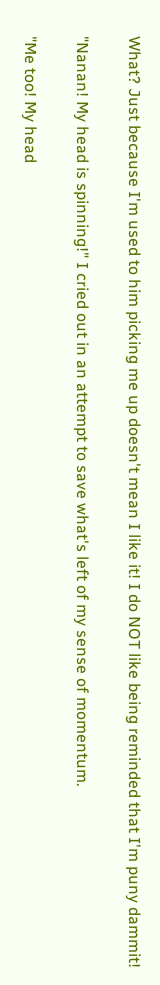What? Just because I'm used to him picking me up doesn't mean I like it! I do NOT like being reminded that I'm puny dammit!

"Nanan! My head is spinning!" I cried out in an attempt to save what's left of my sense of momentum.

"Me too! My head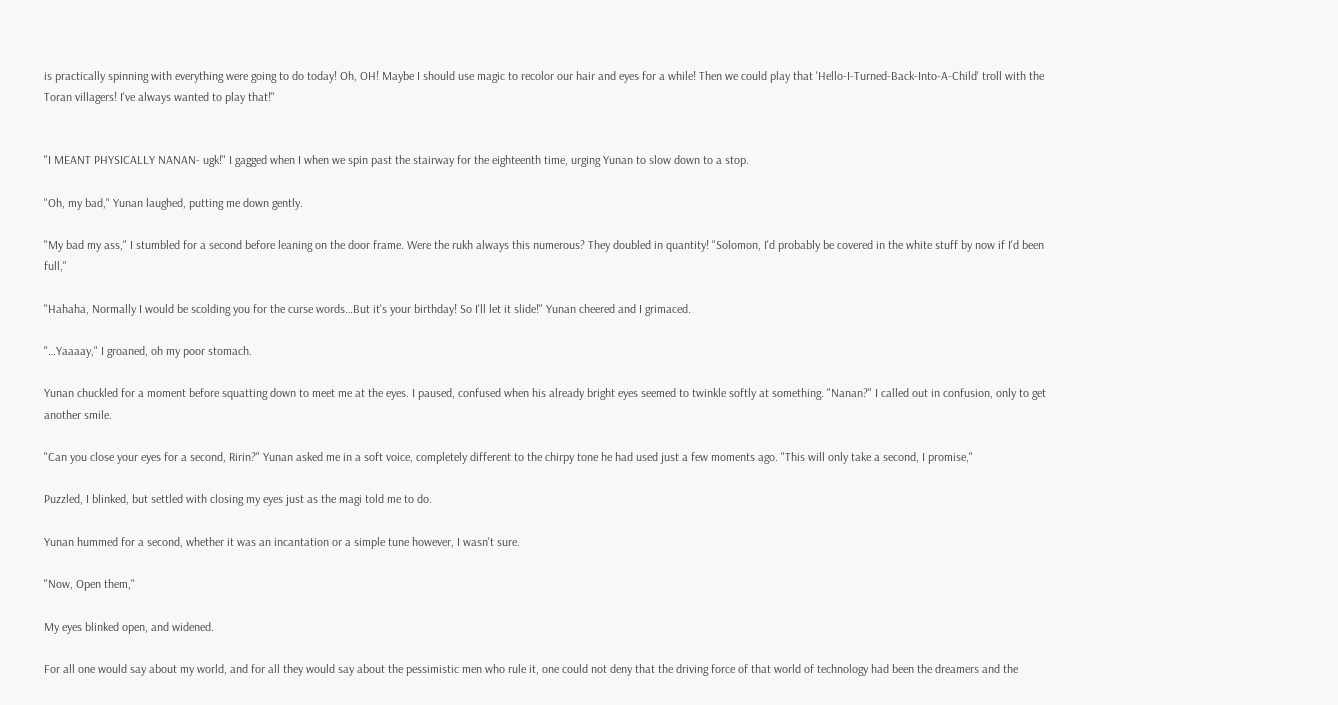is practically spinning with everything were going to do today! Oh, OH! Maybe I should use magic to recolor our hair and eyes for a while! Then we could play that 'Hello-I-Turned-Back-Into-A-Child' troll with the Toran villagers! I've always wanted to play that!"


"I MEANT PHYSICALLY NANAN- ugk!" I gagged when I when we spin past the stairway for the eighteenth time, urging Yunan to slow down to a stop.

"Oh, my bad," Yunan laughed, putting me down gently.

"My bad my ass," I stumbled for a second before leaning on the door frame. Were the rukh always this numerous? They doubled in quantity! "Solomon, I'd probably be covered in the white stuff by now if I'd been full,"

"Hahaha, Normally I would be scolding you for the curse words…But it's your birthday! So I'll let it slide!" Yunan cheered and I grimaced.

"…Yaaaay," I groaned, oh my poor stomach.

Yunan chuckled for a moment before squatting down to meet me at the eyes. I paused, confused when his already bright eyes seemed to twinkle softly at something. "Nanan?" I called out in confusion, only to get another smile.

"Can you close your eyes for a second, Ririn?" Yunan asked me in a soft voice, completely different to the chirpy tone he had used just a few moments ago. "This will only take a second, I promise,"

Puzzled, I blinked, but settled with closing my eyes just as the magi told me to do.

Yunan hummed for a second, whether it was an incantation or a simple tune however, I wasn't sure.

"Now, Open them,"

My eyes blinked open, and widened.

For all one would say about my world, and for all they would say about the pessimistic men who rule it, one could not deny that the driving force of that world of technology had been the dreamers and the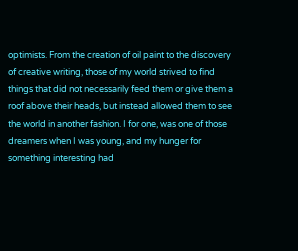optimists. From the creation of oil paint to the discovery of creative writing, those of my world strived to find things that did not necessarily feed them or give them a roof above their heads, but instead allowed them to see the world in another fashion. I for one, was one of those dreamers when I was young, and my hunger for something interesting had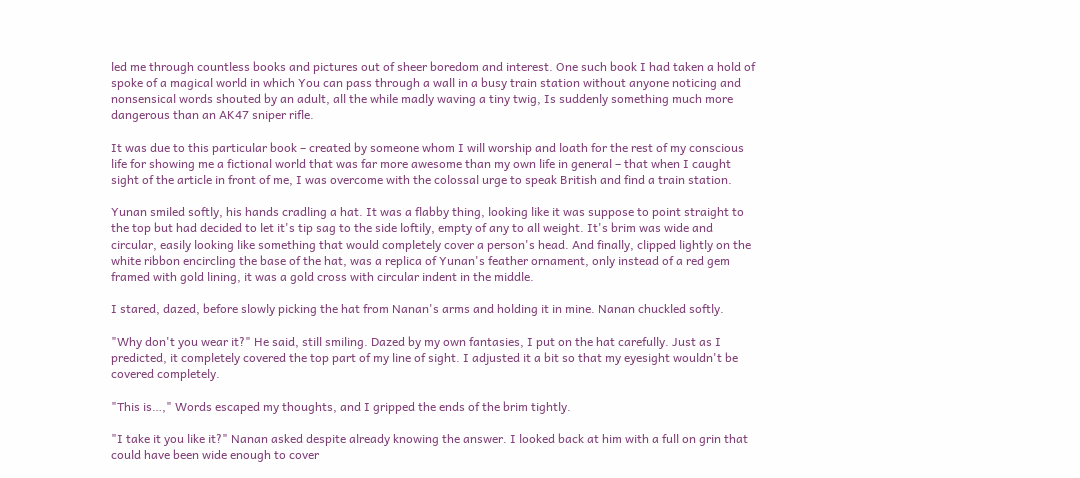led me through countless books and pictures out of sheer boredom and interest. One such book I had taken a hold of spoke of a magical world in which You can pass through a wall in a busy train station without anyone noticing and nonsensical words shouted by an adult, all the while madly waving a tiny twig, Is suddenly something much more dangerous than an AK47 sniper rifle.

It was due to this particular book – created by someone whom I will worship and loath for the rest of my conscious life for showing me a fictional world that was far more awesome than my own life in general – that when I caught sight of the article in front of me, I was overcome with the colossal urge to speak British and find a train station.

Yunan smiled softly, his hands cradling a hat. It was a flabby thing, looking like it was suppose to point straight to the top but had decided to let it's tip sag to the side loftily, empty of any to all weight. It's brim was wide and circular, easily looking like something that would completely cover a person's head. And finally, clipped lightly on the white ribbon encircling the base of the hat, was a replica of Yunan's feather ornament, only instead of a red gem framed with gold lining, it was a gold cross with circular indent in the middle.

I stared, dazed, before slowly picking the hat from Nanan's arms and holding it in mine. Nanan chuckled softly.

"Why don't you wear it?" He said, still smiling. Dazed by my own fantasies, I put on the hat carefully. Just as I predicted, it completely covered the top part of my line of sight. I adjusted it a bit so that my eyesight wouldn't be covered completely.

"This is…," Words escaped my thoughts, and I gripped the ends of the brim tightly.

"I take it you like it?" Nanan asked despite already knowing the answer. I looked back at him with a full on grin that could have been wide enough to cover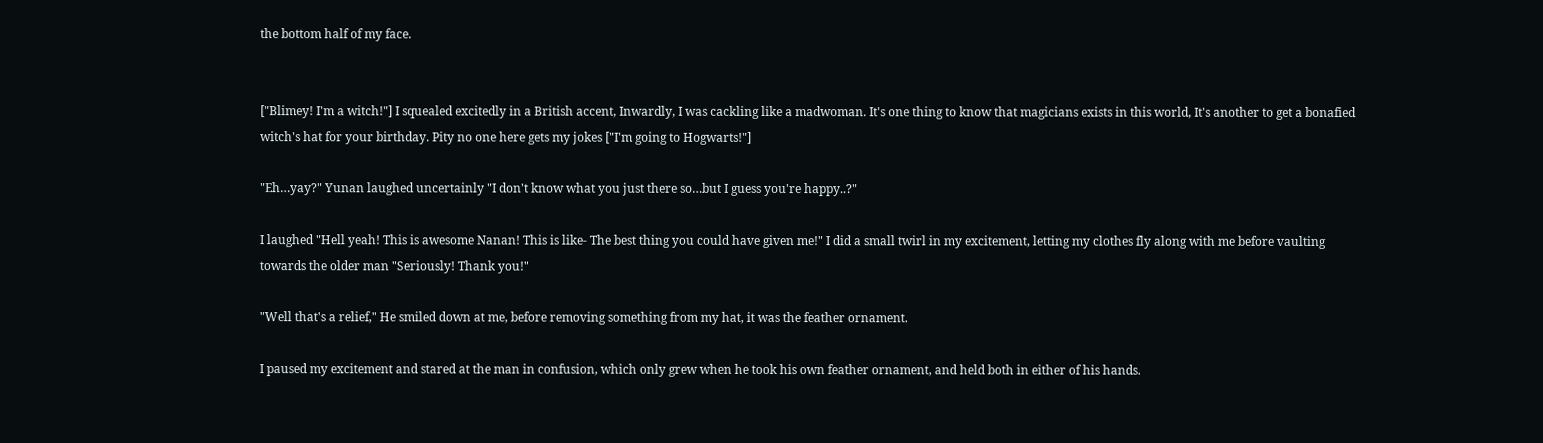the bottom half of my face.


["Blimey! I'm a witch!"] I squealed excitedly in a British accent, Inwardly, I was cackling like a madwoman. It's one thing to know that magicians exists in this world, It's another to get a bonafied witch's hat for your birthday. Pity no one here gets my jokes ["I'm going to Hogwarts!"]

"Eh…yay?" Yunan laughed uncertainly "I don't know what you just there so…but I guess you're happy..?"

I laughed "Hell yeah! This is awesome Nanan! This is like- The best thing you could have given me!" I did a small twirl in my excitement, letting my clothes fly along with me before vaulting towards the older man "Seriously! Thank you!"

"Well that's a relief," He smiled down at me, before removing something from my hat, it was the feather ornament.

I paused my excitement and stared at the man in confusion, which only grew when he took his own feather ornament, and held both in either of his hands.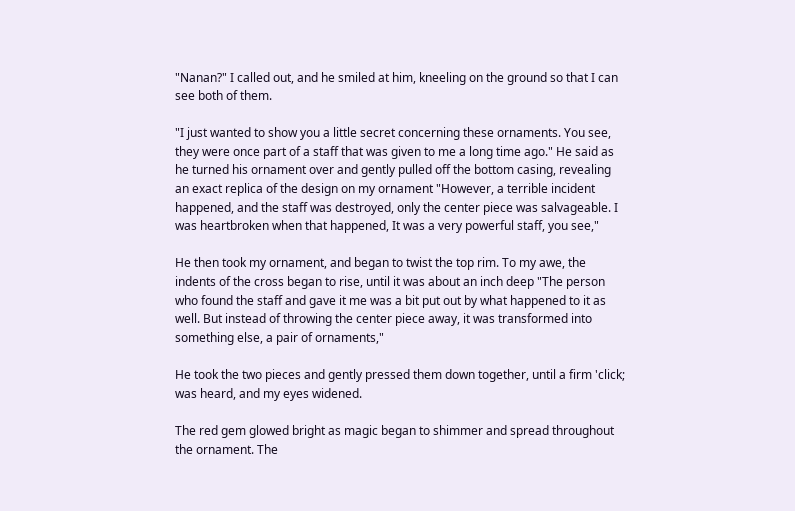"Nanan?" I called out, and he smiled at him, kneeling on the ground so that I can see both of them.

"I just wanted to show you a little secret concerning these ornaments. You see, they were once part of a staff that was given to me a long time ago." He said as he turned his ornament over and gently pulled off the bottom casing, revealing an exact replica of the design on my ornament "However, a terrible incident happened, and the staff was destroyed, only the center piece was salvageable. I was heartbroken when that happened, It was a very powerful staff, you see,"

He then took my ornament, and began to twist the top rim. To my awe, the indents of the cross began to rise, until it was about an inch deep "The person who found the staff and gave it me was a bit put out by what happened to it as well. But instead of throwing the center piece away, it was transformed into something else, a pair of ornaments,"

He took the two pieces and gently pressed them down together, until a firm 'click; was heard, and my eyes widened.

The red gem glowed bright as magic began to shimmer and spread throughout the ornament. The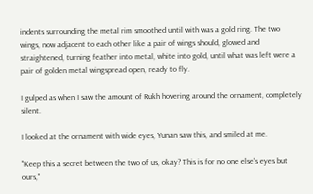indents surrounding the metal rim smoothed until with was a gold ring. The two wings, now adjacent to each other like a pair of wings should, glowed and straightened, turning feather into metal, white into gold, until what was left were a pair of golden metal wingspread open, ready to fly.

I gulped as when I saw the amount of Rukh hovering around the ornament, completely silent.

I looked at the ornament with wide eyes, Yunan saw this, and smiled at me.

"Keep this a secret between the two of us, okay? This is for no one else's eyes but ours,"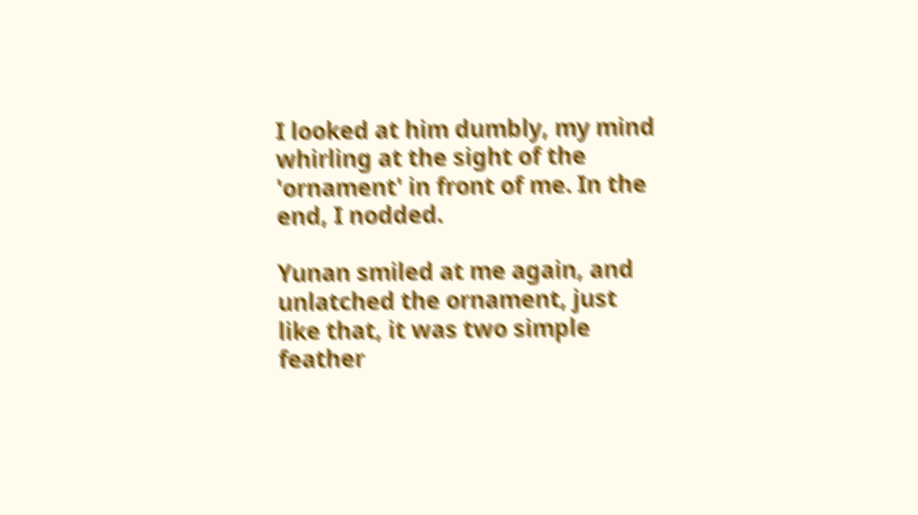I looked at him dumbly, my mind whirling at the sight of the 'ornament' in front of me. In the end, I nodded.

Yunan smiled at me again, and unlatched the ornament, just like that, it was two simple feather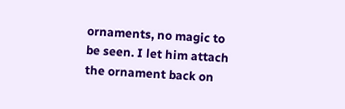ornaments, no magic to be seen. I let him attach the ornament back on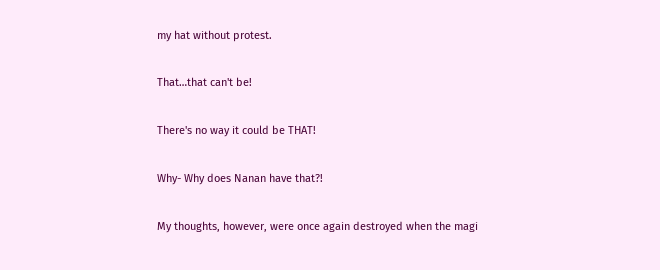my hat without protest.

That…that can't be!

There's no way it could be THAT!

Why- Why does Nanan have that?!

My thoughts, however, were once again destroyed when the magi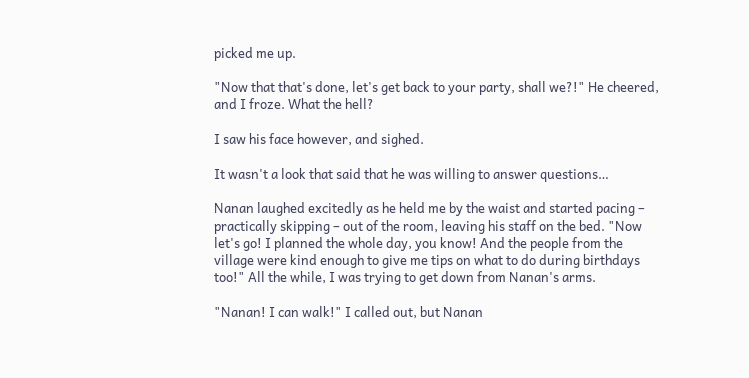picked me up.

"Now that that's done, let's get back to your party, shall we?!" He cheered, and I froze. What the hell?

I saw his face however, and sighed.

It wasn't a look that said that he was willing to answer questions…

Nanan laughed excitedly as he held me by the waist and started pacing – practically skipping – out of the room, leaving his staff on the bed. "Now let's go! I planned the whole day, you know! And the people from the village were kind enough to give me tips on what to do during birthdays too!" All the while, I was trying to get down from Nanan's arms.

"Nanan! I can walk!" I called out, but Nanan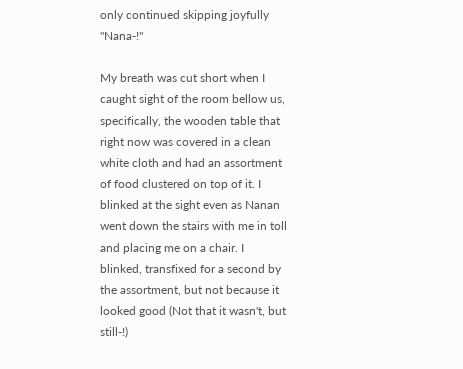only continued skipping joyfully "Nana-!"

My breath was cut short when I caught sight of the room bellow us, specifically, the wooden table that right now was covered in a clean white cloth and had an assortment of food clustered on top of it. I blinked at the sight even as Nanan went down the stairs with me in toll and placing me on a chair. I blinked, transfixed for a second by the assortment, but not because it looked good (Not that it wasn't, but still-!)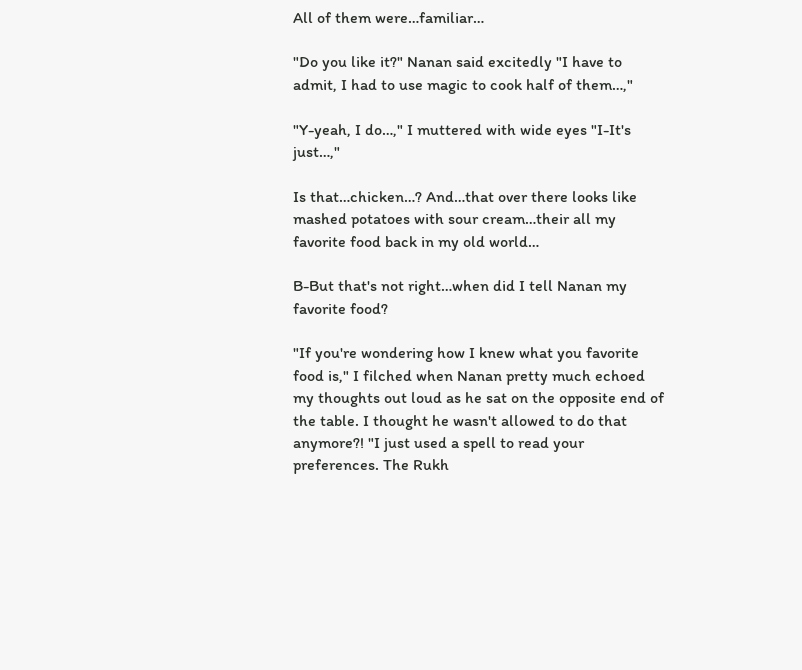All of them were…familiar…

"Do you like it?" Nanan said excitedly "I have to admit, I had to use magic to cook half of them…,"

"Y-yeah, I do…," I muttered with wide eyes "I-It's just…,"

Is that…chicken…? And…that over there looks like mashed potatoes with sour cream…their all my favorite food back in my old world…

B-But that's not right…when did I tell Nanan my favorite food?

"If you're wondering how I knew what you favorite food is," I filched when Nanan pretty much echoed my thoughts out loud as he sat on the opposite end of the table. I thought he wasn't allowed to do that anymore?! "I just used a spell to read your preferences. The Rukh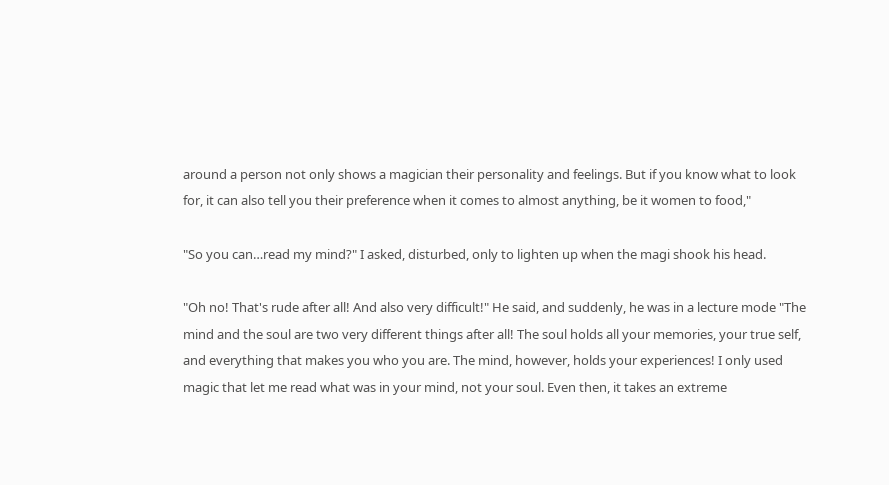around a person not only shows a magician their personality and feelings. But if you know what to look for, it can also tell you their preference when it comes to almost anything, be it women to food,"

"So you can…read my mind?" I asked, disturbed, only to lighten up when the magi shook his head.

"Oh no! That's rude after all! And also very difficult!" He said, and suddenly, he was in a lecture mode "The mind and the soul are two very different things after all! The soul holds all your memories, your true self, and everything that makes you who you are. The mind, however, holds your experiences! I only used magic that let me read what was in your mind, not your soul. Even then, it takes an extreme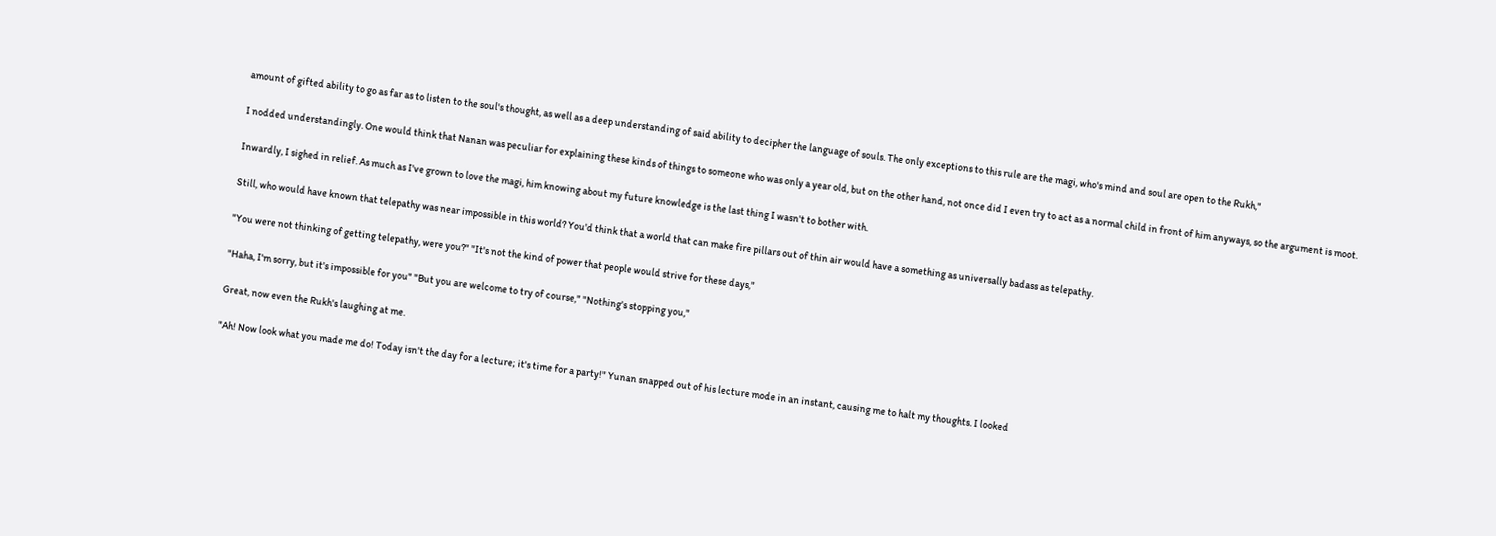amount of gifted ability to go as far as to listen to the soul's thought, as well as a deep understanding of said ability to decipher the language of souls. The only exceptions to this rule are the magi, who's mind and soul are open to the Rukh,"

I nodded understandingly. One would think that Nanan was peculiar for explaining these kinds of things to someone who was only a year old, but on the other hand, not once did I even try to act as a normal child in front of him anyways, so the argument is moot.

Inwardly, I sighed in relief. As much as I've grown to love the magi, him knowing about my future knowledge is the last thing I wasn't to bother with.

Still, who would have known that telepathy was near impossible in this world? You'd think that a world that can make fire pillars out of thin air would have a something as universally badass as telepathy.

"You were not thinking of getting telepathy, were you?" "It's not the kind of power that people would strive for these days,"

"Haha, I'm sorry, but it's impossible for you" "But you are welcome to try of course," "Nothing's stopping you,"

Great, now even the Rukh's laughing at me.

"Ah! Now look what you made me do! Today isn't the day for a lecture; it's time for a party!" Yunan snapped out of his lecture mode in an instant, causing me to halt my thoughts. I looked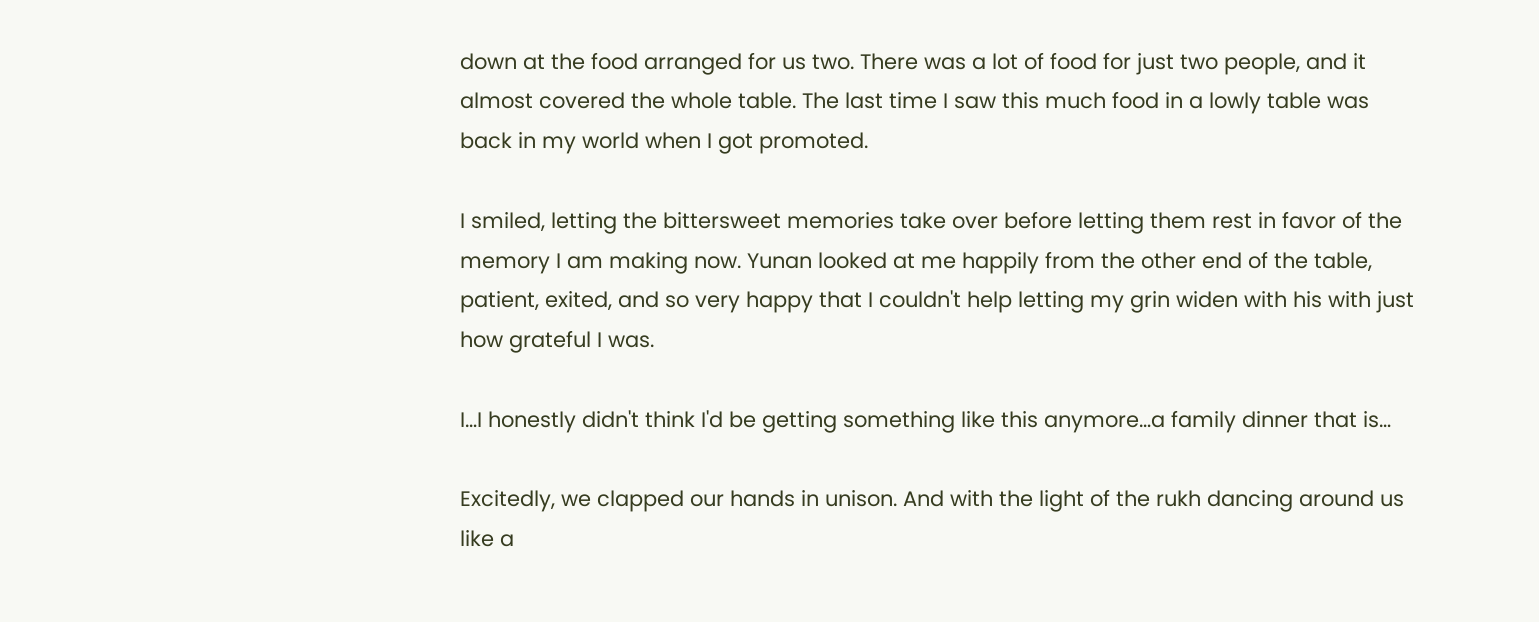down at the food arranged for us two. There was a lot of food for just two people, and it almost covered the whole table. The last time I saw this much food in a lowly table was back in my world when I got promoted.

I smiled, letting the bittersweet memories take over before letting them rest in favor of the memory I am making now. Yunan looked at me happily from the other end of the table, patient, exited, and so very happy that I couldn't help letting my grin widen with his with just how grateful I was.

I…I honestly didn't think I'd be getting something like this anymore…a family dinner that is…

Excitedly, we clapped our hands in unison. And with the light of the rukh dancing around us like a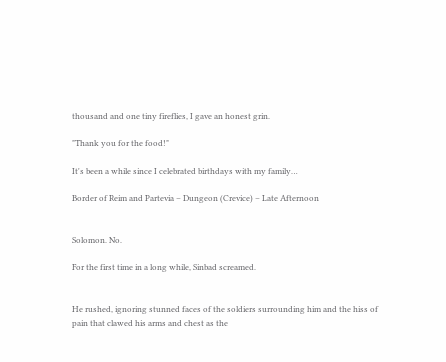thousand and one tiny fireflies, I gave an honest grin.

"Thank you for the food!"

It's been a while since I celebrated birthdays with my family…

Border of Reim and Partevia – Dungeon (Crevice) – Late Afternoon


Solomon. No.

For the first time in a long while, Sinbad screamed.


He rushed, ignoring stunned faces of the soldiers surrounding him and the hiss of pain that clawed his arms and chest as the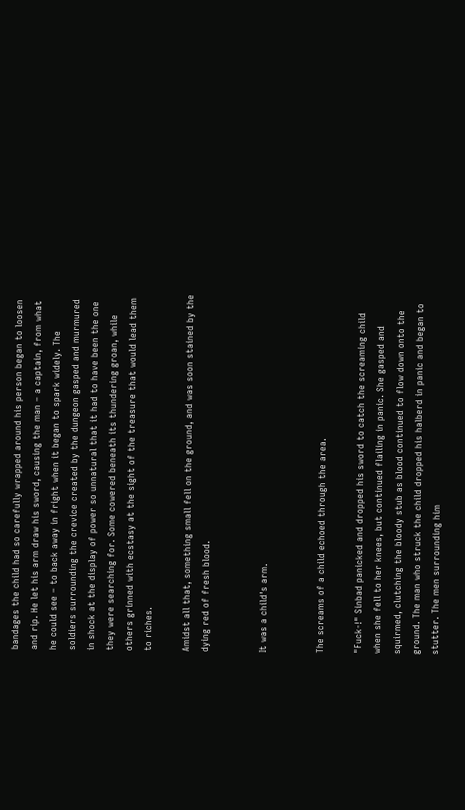bandages the child had so carefully wrapped around his person began to loosen and rip. He let his arm draw his sword, causing the man – a captain, from what he could see – to back away in fright when it began to spark widely. The soldiers surrounding the crevice created by the dungeon gasped and murmured in shock at the display of power so unnatural that it had to have been the one they were searching for. Some cowered beneath its thundering groan, while others grinned with ecstasy at the sight of the treasure that would lead them to riches.

Amidst all that, something small fell on the ground, and was soon stained by the dying red of fresh blood.


It was a child's arm.


The screams of a child echoed through the area.

"Fuck-!" Sinbad panicked and dropped his sword to catch the screaming child when she fell to her knees, but continued flailing in panic. She gasped and squirmed, clutching the bloody stub as blood continued to flow down onto the ground. The man who struck the child dropped his halberd in panic and began to stutter. The men surrounding him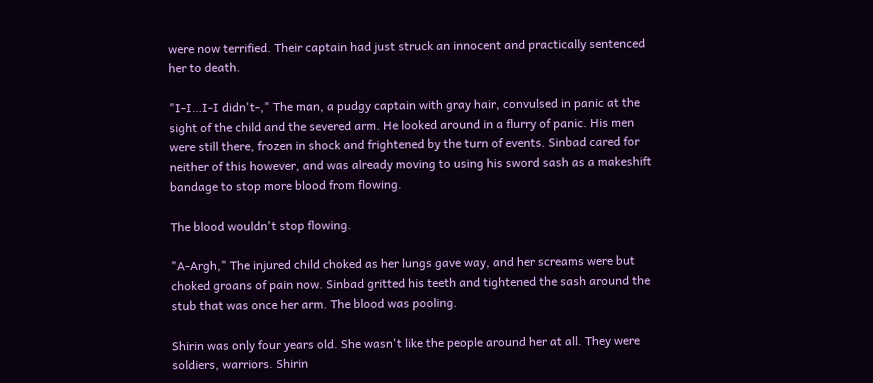were now terrified. Their captain had just struck an innocent and practically sentenced her to death.

"I-I…I-I didn't-," The man, a pudgy captain with gray hair, convulsed in panic at the sight of the child and the severed arm. He looked around in a flurry of panic. His men were still there, frozen in shock and frightened by the turn of events. Sinbad cared for neither of this however, and was already moving to using his sword sash as a makeshift bandage to stop more blood from flowing.

The blood wouldn't stop flowing.

"A-Argh," The injured child choked as her lungs gave way, and her screams were but choked groans of pain now. Sinbad gritted his teeth and tightened the sash around the stub that was once her arm. The blood was pooling.

Shirin was only four years old. She wasn't like the people around her at all. They were soldiers, warriors. Shirin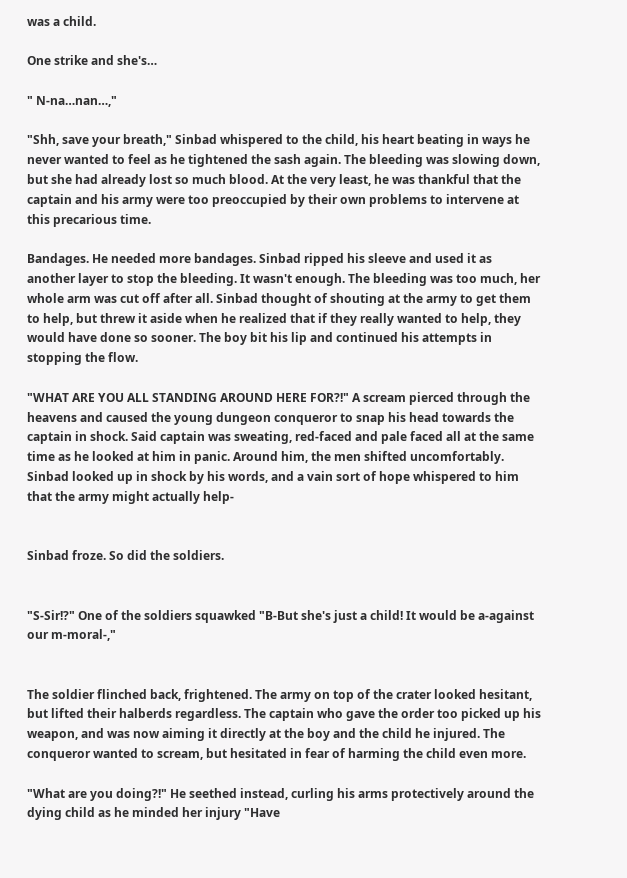was a child.

One strike and she's…

" N-na…nan…,"

"Shh, save your breath," Sinbad whispered to the child, his heart beating in ways he never wanted to feel as he tightened the sash again. The bleeding was slowing down, but she had already lost so much blood. At the very least, he was thankful that the captain and his army were too preoccupied by their own problems to intervene at this precarious time.

Bandages. He needed more bandages. Sinbad ripped his sleeve and used it as another layer to stop the bleeding. It wasn't enough. The bleeding was too much, her whole arm was cut off after all. Sinbad thought of shouting at the army to get them to help, but threw it aside when he realized that if they really wanted to help, they would have done so sooner. The boy bit his lip and continued his attempts in stopping the flow.

"WHAT ARE YOU ALL STANDING AROUND HERE FOR?!" A scream pierced through the heavens and caused the young dungeon conqueror to snap his head towards the captain in shock. Said captain was sweating, red-faced and pale faced all at the same time as he looked at him in panic. Around him, the men shifted uncomfortably. Sinbad looked up in shock by his words, and a vain sort of hope whispered to him that the army might actually help-


Sinbad froze. So did the soldiers.


"S-Sir!?" One of the soldiers squawked "B-But she's just a child! It would be a-against our m-moral-,"


The soldier flinched back, frightened. The army on top of the crater looked hesitant, but lifted their halberds regardless. The captain who gave the order too picked up his weapon, and was now aiming it directly at the boy and the child he injured. The conqueror wanted to scream, but hesitated in fear of harming the child even more.

"What are you doing?!" He seethed instead, curling his arms protectively around the dying child as he minded her injury "Have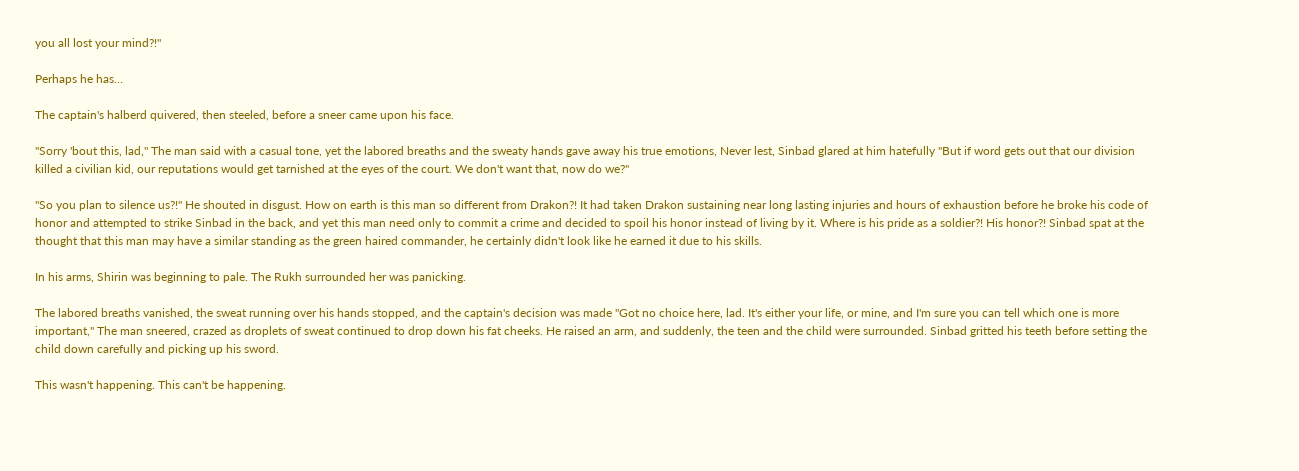you all lost your mind?!"

Perhaps he has…

The captain's halberd quivered, then steeled, before a sneer came upon his face.

"Sorry 'bout this, lad," The man said with a casual tone, yet the labored breaths and the sweaty hands gave away his true emotions, Never lest, Sinbad glared at him hatefully "But if word gets out that our division killed a civilian kid, our reputations would get tarnished at the eyes of the court. We don't want that, now do we?"

"So you plan to silence us?!" He shouted in disgust. How on earth is this man so different from Drakon?! It had taken Drakon sustaining near long lasting injuries and hours of exhaustion before he broke his code of honor and attempted to strike Sinbad in the back, and yet this man need only to commit a crime and decided to spoil his honor instead of living by it. Where is his pride as a soldier?! His honor?! Sinbad spat at the thought that this man may have a similar standing as the green haired commander, he certainly didn't look like he earned it due to his skills.

In his arms, Shirin was beginning to pale. The Rukh surrounded her was panicking.

The labored breaths vanished, the sweat running over his hands stopped, and the captain's decision was made "Got no choice here, lad. It's either your life, or mine, and I'm sure you can tell which one is more important," The man sneered, crazed as droplets of sweat continued to drop down his fat cheeks. He raised an arm, and suddenly, the teen and the child were surrounded. Sinbad gritted his teeth before setting the child down carefully and picking up his sword.

This wasn't happening. This can't be happening.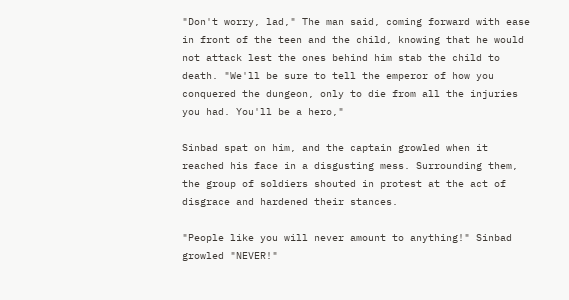"Don't worry, lad," The man said, coming forward with ease in front of the teen and the child, knowing that he would not attack lest the ones behind him stab the child to death. "We'll be sure to tell the emperor of how you conquered the dungeon, only to die from all the injuries you had. You'll be a hero,"

Sinbad spat on him, and the captain growled when it reached his face in a disgusting mess. Surrounding them, the group of soldiers shouted in protest at the act of disgrace and hardened their stances.

"People like you will never amount to anything!" Sinbad growled "NEVER!"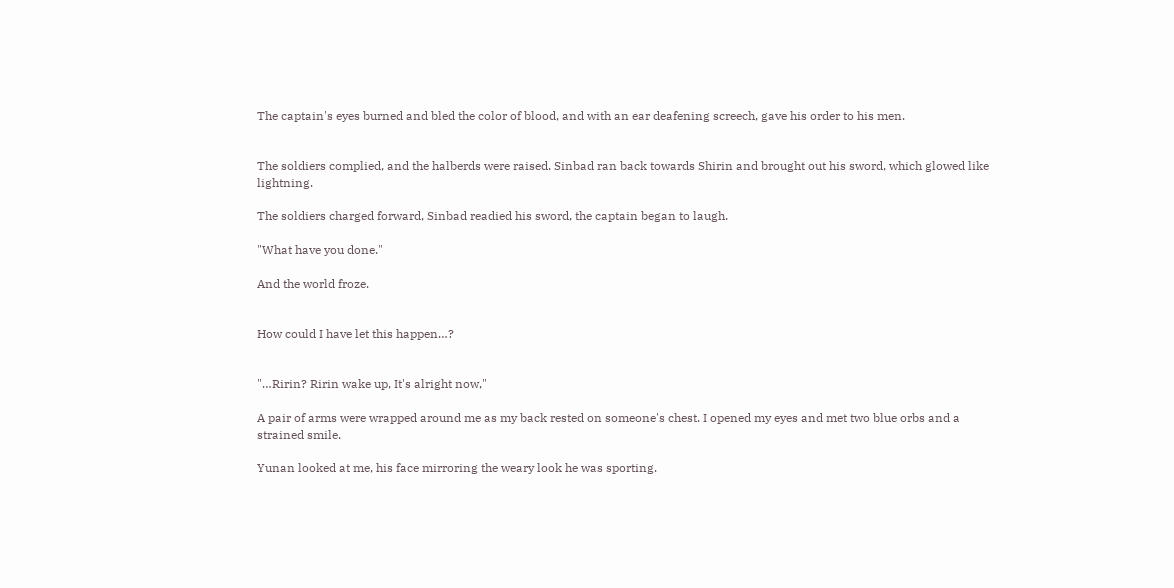The captain's eyes burned and bled the color of blood, and with an ear deafening screech, gave his order to his men.


The soldiers complied, and the halberds were raised. Sinbad ran back towards Shirin and brought out his sword, which glowed like lightning.

The soldiers charged forward, Sinbad readied his sword, the captain began to laugh.

"What have you done."

And the world froze.


How could I have let this happen…?


"…Ririn? Ririn wake up, It's alright now,"

A pair of arms were wrapped around me as my back rested on someone's chest. I opened my eyes and met two blue orbs and a strained smile.

Yunan looked at me, his face mirroring the weary look he was sporting.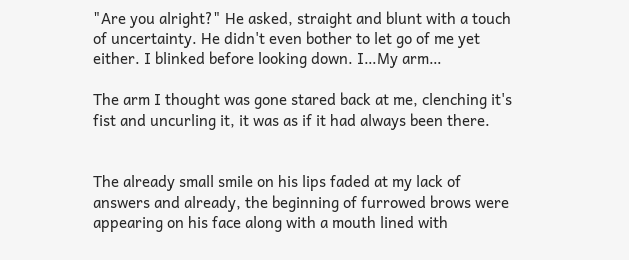"Are you alright?" He asked, straight and blunt with a touch of uncertainty. He didn't even bother to let go of me yet either. I blinked before looking down. I…My arm…

The arm I thought was gone stared back at me, clenching it's fist and uncurling it, it was as if it had always been there.


The already small smile on his lips faded at my lack of answers and already, the beginning of furrowed brows were appearing on his face along with a mouth lined with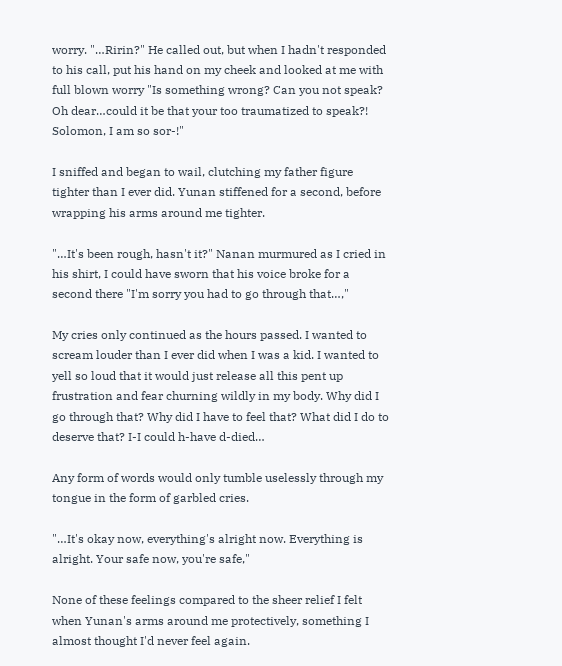worry. "…Ririn?" He called out, but when I hadn't responded to his call, put his hand on my cheek and looked at me with full blown worry "Is something wrong? Can you not speak? Oh dear…could it be that your too traumatized to speak?! Solomon, I am so sor-!"

I sniffed and began to wail, clutching my father figure tighter than I ever did. Yunan stiffened for a second, before wrapping his arms around me tighter.

"…It's been rough, hasn't it?" Nanan murmured as I cried in his shirt, I could have sworn that his voice broke for a second there "I'm sorry you had to go through that…,"

My cries only continued as the hours passed. I wanted to scream louder than I ever did when I was a kid. I wanted to yell so loud that it would just release all this pent up frustration and fear churning wildly in my body. Why did I go through that? Why did I have to feel that? What did I do to deserve that? I-I could h-have d-died…

Any form of words would only tumble uselessly through my tongue in the form of garbled cries.

"…It's okay now, everything's alright now. Everything is alright. Your safe now, you're safe,"

None of these feelings compared to the sheer relief I felt when Yunan's arms around me protectively, something I almost thought I'd never feel again.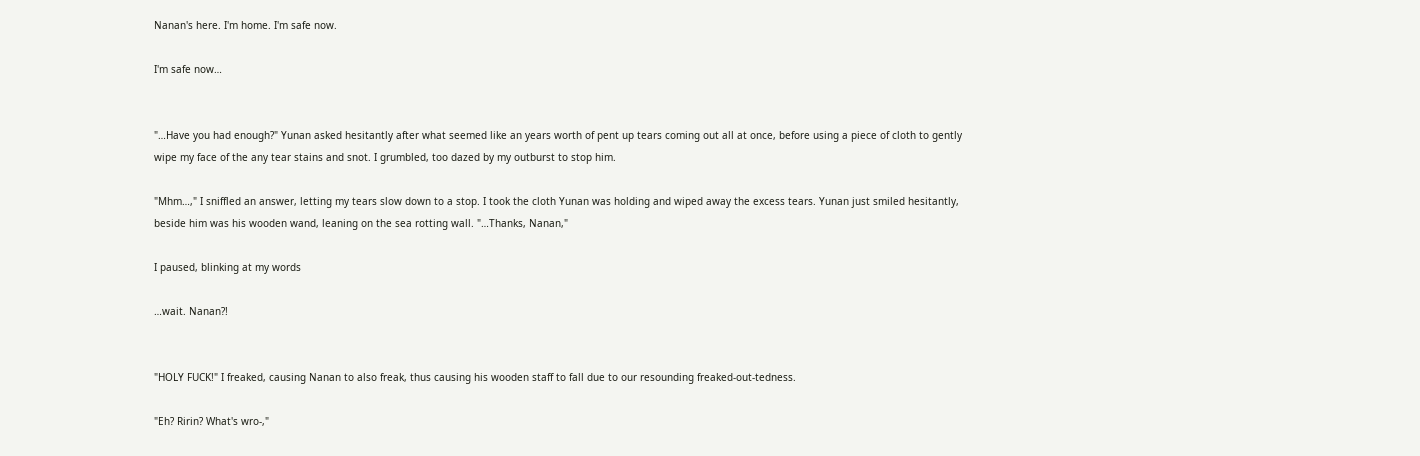Nanan's here. I'm home. I'm safe now.

I'm safe now…


"…Have you had enough?" Yunan asked hesitantly after what seemed like an years worth of pent up tears coming out all at once, before using a piece of cloth to gently wipe my face of the any tear stains and snot. I grumbled, too dazed by my outburst to stop him.

"Mhm…," I sniffled an answer, letting my tears slow down to a stop. I took the cloth Yunan was holding and wiped away the excess tears. Yunan just smiled hesitantly, beside him was his wooden wand, leaning on the sea rotting wall. "…Thanks, Nanan,"

I paused, blinking at my words

…wait. Nanan?!


"HOLY FUCK!" I freaked, causing Nanan to also freak, thus causing his wooden staff to fall due to our resounding freaked-out-tedness.

"Eh? Ririn? What's wro-,"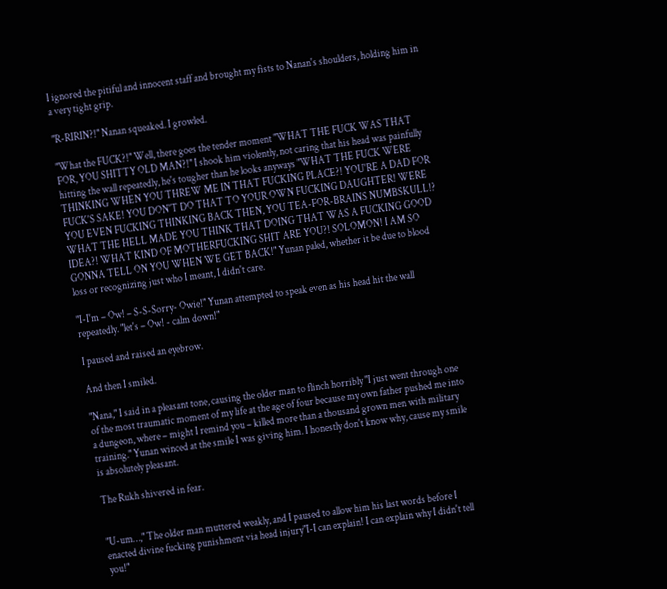I ignored the pitiful and innocent staff and brought my fists to Nanan's shoulders, holding him in a very tight grip.

"R-RIRIN?!" Nanan squeaked. I growled.

"What the FUCK?!" Well, there goes the tender moment "WHAT THE FUCK WAS THAT FOR, YOU SHITTY OLD MAN?!" I shook him violently, not caring that his head was painfully hitting the wall repeatedly, he's tougher than he looks anyways "WHAT THE FUCK WERE THINKING WHEN YOU THREW ME IN THAT FUCKING PLACE?! YOU'RE A DAD FOR FUCK'S SAKE! YOU DON'T DO THAT TO YOUR OWN FUCKING DAUGHTER! WERE YOU EVEN FUCKING THINKING BACK THEN, YOU TEA-FOR-BRAINS NUMBSKULL!? WHAT THE HELL MADE YOU THINK THAT DOING THAT WAS A FUCKING GOOD IDEA?! WHAT KIND OF MOTHERFUCKING SHIT ARE YOU?! SOLOMON! I AM SO GONNA TELL ON YOU WHEN WE GET BACK!" Yunan paled, whether it be due to blood loss or recognizing just who I meant, I didn't care.

"I-I'm – Ow! – S-S-Sorry- Owie!" Yunan attempted to speak even as his head hit the wall repeatedly. "let's – Ow! - calm down!"

I paused and raised an eyebrow.

And then I smiled.

"Nana," I said in a pleasant tone, causing the older man to flinch horribly "I just went through one of the most traumatic moment of my life at the age of four because my own father pushed me into a dungeon, where – might I remind you – killed more than a thousand grown men with military training." Yunan winced at the smile I was giving him. I honestly don't know why, cause my smile is absolutely pleasant.

The Rukh shivered in fear.


"U-um…," The older man muttered weakly, and I paused to allow him his last words before I enacted divine fucking punishment via head injury"I-I can explain! I can explain why I didn't tell you!"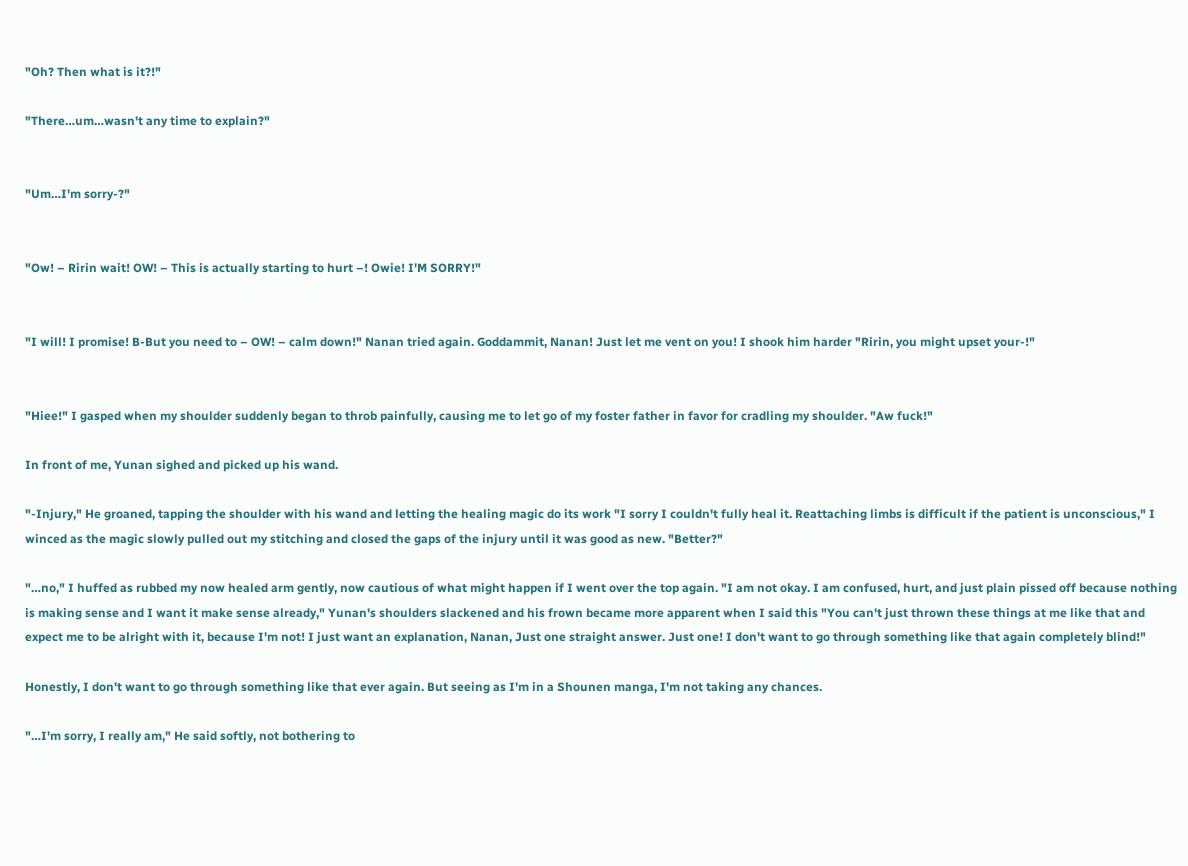"Oh? Then what is it?!"

"There…um…wasn't any time to explain?"


"Um…I'm sorry-?"


"Ow! – Ririn wait! OW! – This is actually starting to hurt –! Owie! I'M SORRY!"


"I will! I promise! B-But you need to – OW! – calm down!" Nanan tried again. Goddammit, Nanan! Just let me vent on you! I shook him harder "Ririn, you might upset your-!"


"Hiee!" I gasped when my shoulder suddenly began to throb painfully, causing me to let go of my foster father in favor for cradling my shoulder. "Aw fuck!"

In front of me, Yunan sighed and picked up his wand.

"-Injury," He groaned, tapping the shoulder with his wand and letting the healing magic do its work "I sorry I couldn't fully heal it. Reattaching limbs is difficult if the patient is unconscious," I winced as the magic slowly pulled out my stitching and closed the gaps of the injury until it was good as new. "Better?"

"…no," I huffed as rubbed my now healed arm gently, now cautious of what might happen if I went over the top again. "I am not okay. I am confused, hurt, and just plain pissed off because nothing is making sense and I want it make sense already," Yunan's shoulders slackened and his frown became more apparent when I said this "You can't just thrown these things at me like that and expect me to be alright with it, because I'm not! I just want an explanation, Nanan, Just one straight answer. Just one! I don't want to go through something like that again completely blind!"

Honestly, I don't want to go through something like that ever again. But seeing as I'm in a Shounen manga, I'm not taking any chances.

"…I'm sorry, I really am," He said softly, not bothering to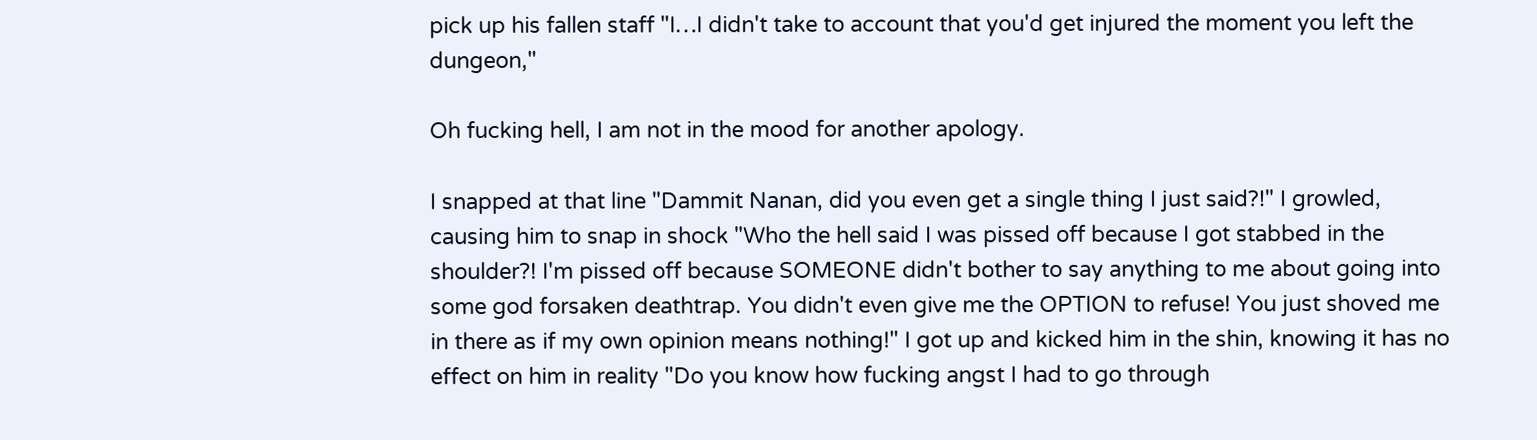pick up his fallen staff "I…I didn't take to account that you'd get injured the moment you left the dungeon,"

Oh fucking hell, I am not in the mood for another apology.

I snapped at that line "Dammit Nanan, did you even get a single thing I just said?!" I growled, causing him to snap in shock "Who the hell said I was pissed off because I got stabbed in the shoulder?! I'm pissed off because SOMEONE didn't bother to say anything to me about going into some god forsaken deathtrap. You didn't even give me the OPTION to refuse! You just shoved me in there as if my own opinion means nothing!" I got up and kicked him in the shin, knowing it has no effect on him in reality "Do you know how fucking angst I had to go through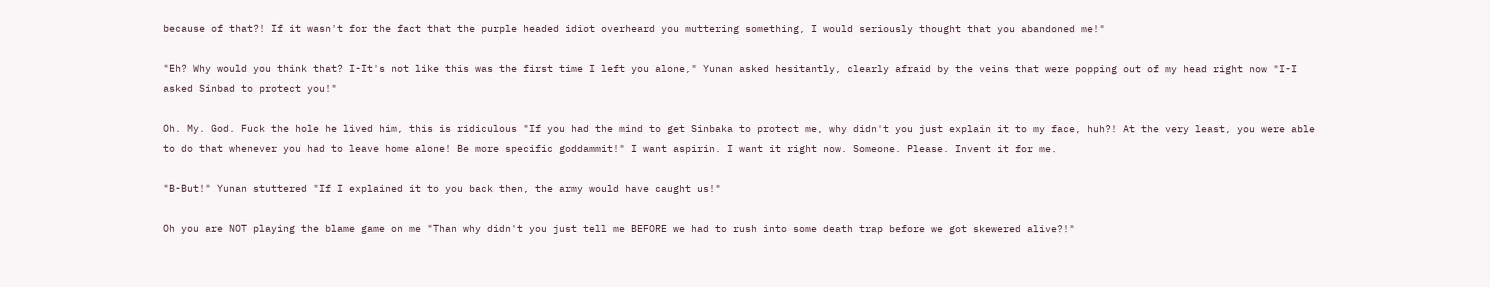because of that?! If it wasn't for the fact that the purple headed idiot overheard you muttering something, I would seriously thought that you abandoned me!"

"Eh? Why would you think that? I-It's not like this was the first time I left you alone," Yunan asked hesitantly, clearly afraid by the veins that were popping out of my head right now "I-I asked Sinbad to protect you!"

Oh. My. God. Fuck the hole he lived him, this is ridiculous "If you had the mind to get Sinbaka to protect me, why didn't you just explain it to my face, huh?! At the very least, you were able to do that whenever you had to leave home alone! Be more specific goddammit!" I want aspirin. I want it right now. Someone. Please. Invent it for me.

"B-But!" Yunan stuttered "If I explained it to you back then, the army would have caught us!"

Oh you are NOT playing the blame game on me "Than why didn't you just tell me BEFORE we had to rush into some death trap before we got skewered alive?!"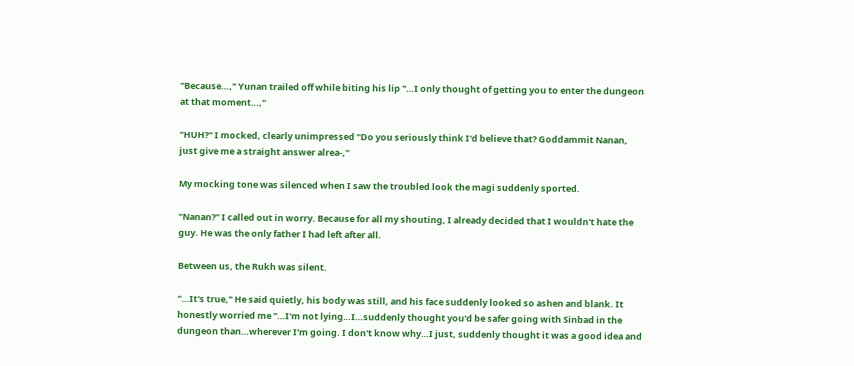"Because…," Yunan trailed off while biting his lip "…I only thought of getting you to enter the dungeon at that moment…,"

"HUH?" I mocked, clearly unimpressed "Do you seriously think I'd believe that? Goddammit Nanan, just give me a straight answer alrea-,"

My mocking tone was silenced when I saw the troubled look the magi suddenly sported.

"Nanan?" I called out in worry. Because for all my shouting, I already decided that I wouldn't hate the guy. He was the only father I had left after all.

Between us, the Rukh was silent.

"…It's true," He said quietly, his body was still, and his face suddenly looked so ashen and blank. It honestly worried me "…I'm not lying…I…suddenly thought you'd be safer going with Sinbad in the dungeon than…wherever I'm going. I don't know why…I just, suddenly thought it was a good idea and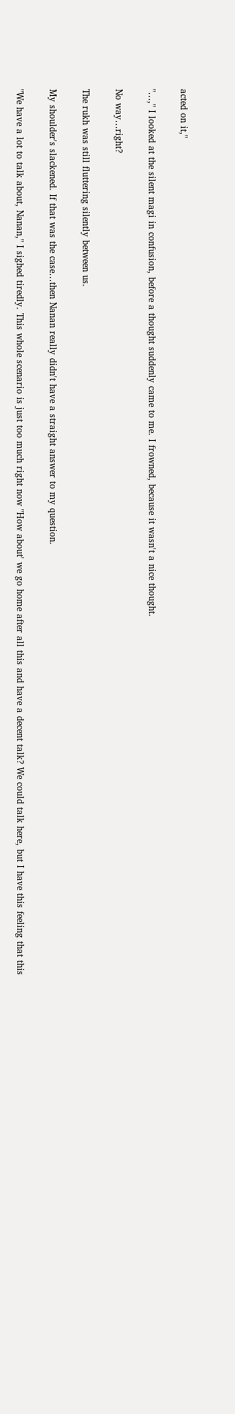acted on it,"

"…," I looked at the silent magi in confusion, before a thought suddenly came to me. I frowned, because it wasn't a nice thought.

No way…right?

The rukh was still fluttering silently between us.

My shoulder's slackened. If that was the case…then Nanan really didn't have a straight answer to my question.

"We have a lot to talk about, Nanan," I sighed tiredly. This whole scenario is just too much right now "How about' we go home after all this and have a decent talk? We could talk here, but I have this feeling that this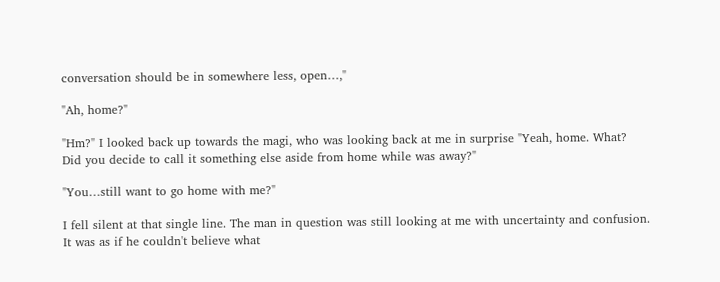conversation should be in somewhere less, open…,"

"Ah, home?"

"Hm?" I looked back up towards the magi, who was looking back at me in surprise "Yeah, home. What? Did you decide to call it something else aside from home while was away?"

"You…still want to go home with me?"

I fell silent at that single line. The man in question was still looking at me with uncertainty and confusion. It was as if he couldn't believe what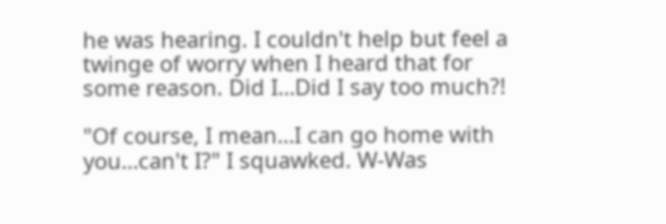he was hearing. I couldn't help but feel a twinge of worry when I heard that for some reason. Did I…Did I say too much?!

"Of course, I mean…I can go home with you…can't I?" I squawked. W-Was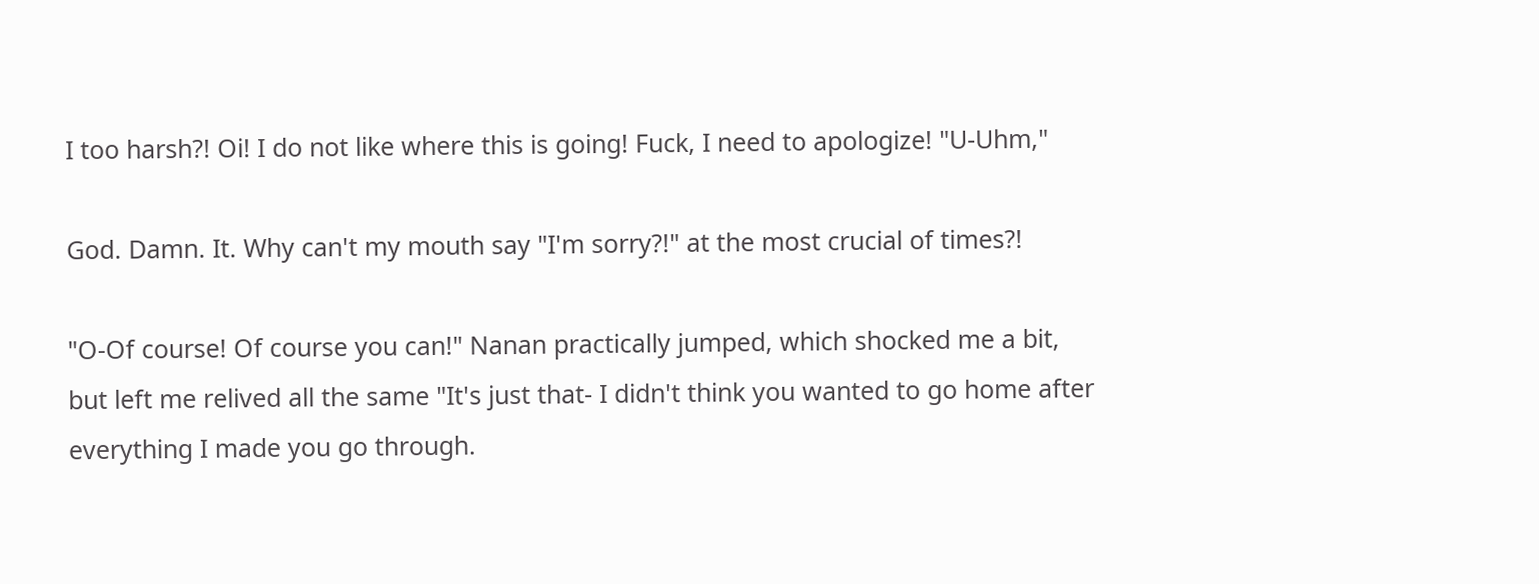I too harsh?! Oi! I do not like where this is going! Fuck, I need to apologize! "U-Uhm,"

God. Damn. It. Why can't my mouth say "I'm sorry?!" at the most crucial of times?!

"O-Of course! Of course you can!" Nanan practically jumped, which shocked me a bit, but left me relived all the same "It's just that- I didn't think you wanted to go home after everything I made you go through.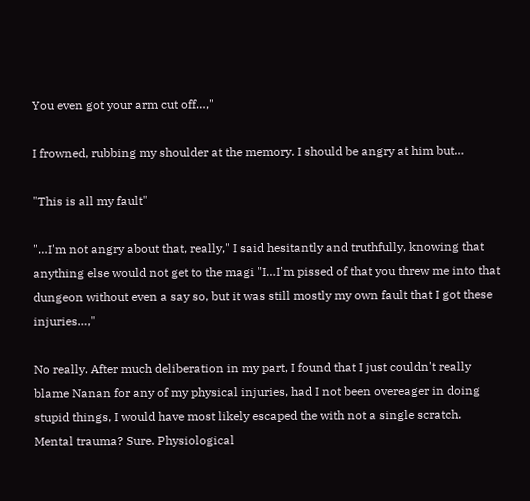You even got your arm cut off…,"

I frowned, rubbing my shoulder at the memory. I should be angry at him but…

"This is all my fault"

"…I'm not angry about that, really," I said hesitantly and truthfully, knowing that anything else would not get to the magi "I…I'm pissed of that you threw me into that dungeon without even a say so, but it was still mostly my own fault that I got these injuries…,"

No really. After much deliberation in my part, I found that I just couldn't really blame Nanan for any of my physical injuries, had I not been overeager in doing stupid things, I would have most likely escaped the with not a single scratch. Mental trauma? Sure. Physiological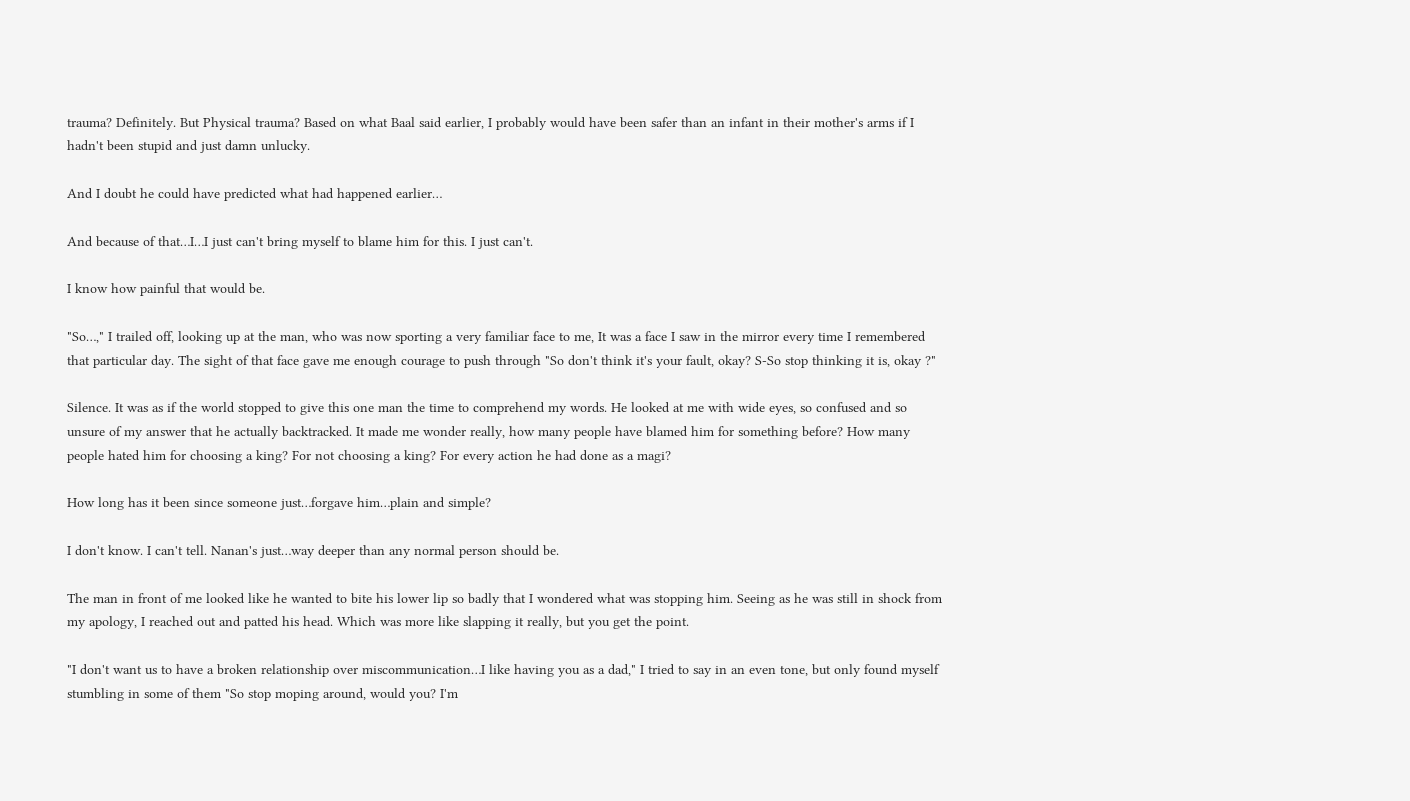trauma? Definitely. But Physical trauma? Based on what Baal said earlier, I probably would have been safer than an infant in their mother's arms if I hadn't been stupid and just damn unlucky.

And I doubt he could have predicted what had happened earlier…

And because of that…I…I just can't bring myself to blame him for this. I just can't.

I know how painful that would be.

"So…," I trailed off, looking up at the man, who was now sporting a very familiar face to me, It was a face I saw in the mirror every time I remembered that particular day. The sight of that face gave me enough courage to push through "So don't think it's your fault, okay? S-So stop thinking it is, okay ?"

Silence. It was as if the world stopped to give this one man the time to comprehend my words. He looked at me with wide eyes, so confused and so unsure of my answer that he actually backtracked. It made me wonder really, how many people have blamed him for something before? How many people hated him for choosing a king? For not choosing a king? For every action he had done as a magi?

How long has it been since someone just…forgave him…plain and simple?

I don't know. I can't tell. Nanan's just…way deeper than any normal person should be.

The man in front of me looked like he wanted to bite his lower lip so badly that I wondered what was stopping him. Seeing as he was still in shock from my apology, I reached out and patted his head. Which was more like slapping it really, but you get the point.

"I don't want us to have a broken relationship over miscommunication…I like having you as a dad," I tried to say in an even tone, but only found myself stumbling in some of them "So stop moping around, would you? I'm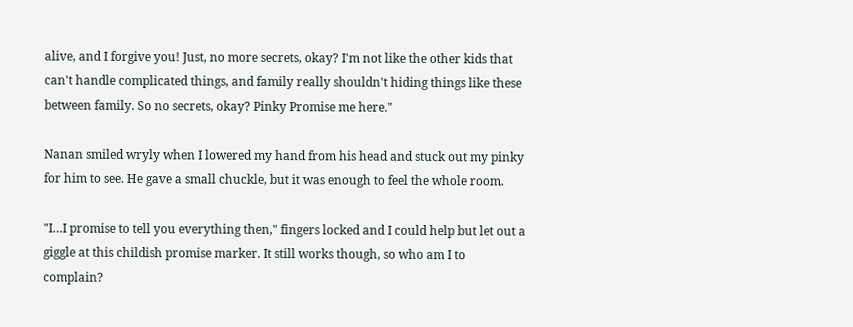alive, and I forgive you! Just, no more secrets, okay? I'm not like the other kids that can't handle complicated things, and family really shouldn't hiding things like these between family. So no secrets, okay? Pinky Promise me here."

Nanan smiled wryly when I lowered my hand from his head and stuck out my pinky for him to see. He gave a small chuckle, but it was enough to feel the whole room.

"I…I promise to tell you everything then," fingers locked and I could help but let out a giggle at this childish promise marker. It still works though, so who am I to complain?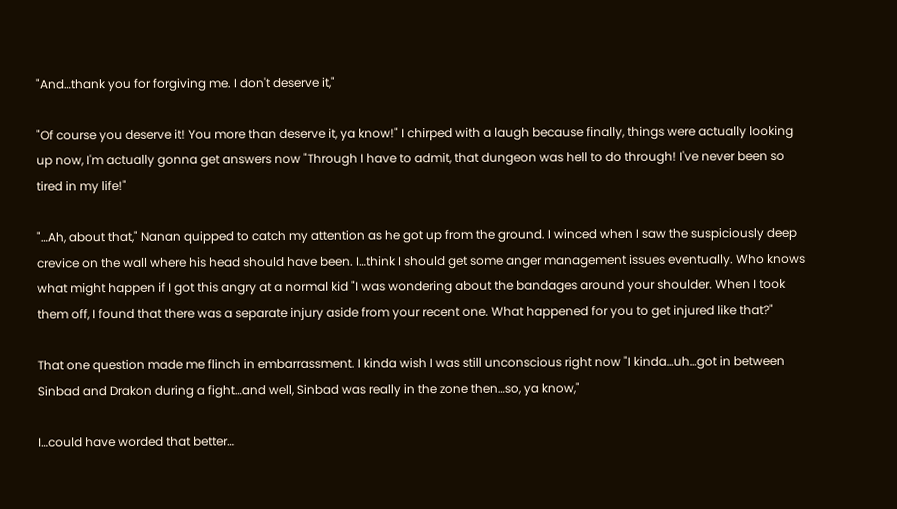"And…thank you for forgiving me. I don't deserve it,"

"Of course you deserve it! You more than deserve it, ya know!" I chirped with a laugh because finally, things were actually looking up now, I'm actually gonna get answers now "Through I have to admit, that dungeon was hell to do through! I've never been so tired in my life!"

"…Ah, about that," Nanan quipped to catch my attention as he got up from the ground. I winced when I saw the suspiciously deep crevice on the wall where his head should have been. I…think I should get some anger management issues eventually. Who knows what might happen if I got this angry at a normal kid "I was wondering about the bandages around your shoulder. When I took them off, I found that there was a separate injury aside from your recent one. What happened for you to get injured like that?"

That one question made me flinch in embarrassment. I kinda wish I was still unconscious right now "I kinda…uh…got in between Sinbad and Drakon during a fight…and well, Sinbad was really in the zone then…so, ya know,"

I…could have worded that better…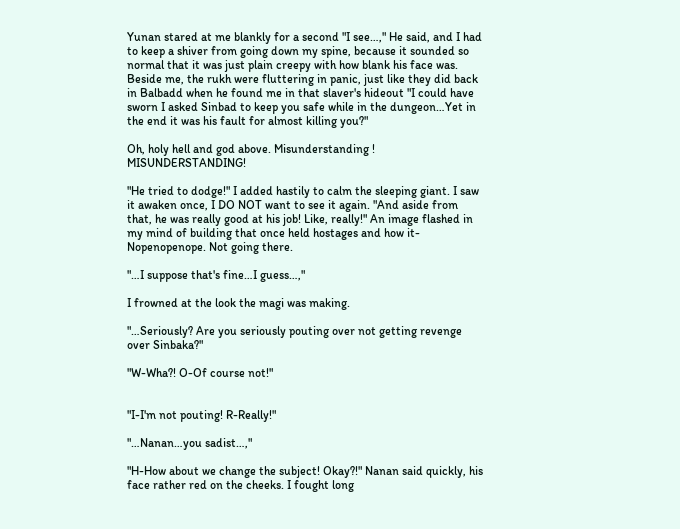Yunan stared at me blankly for a second "I see…," He said, and I had to keep a shiver from going down my spine, because it sounded so normal that it was just plain creepy with how blank his face was. Beside me, the rukh were fluttering in panic, just like they did back in Balbadd when he found me in that slaver's hideout "I could have sworn I asked Sinbad to keep you safe while in the dungeon…Yet in the end it was his fault for almost killing you?"

Oh, holy hell and god above. Misunderstanding ! MISUNDERSTANDING!

"He tried to dodge!" I added hastily to calm the sleeping giant. I saw it awaken once, I DO NOT want to see it again. "And aside from that, he was really good at his job! Like, really!" An image flashed in my mind of building that once held hostages and how it- Nopenopenope. Not going there.

"…I suppose that's fine…I guess…,"

I frowned at the look the magi was making.

"…Seriously? Are you seriously pouting over not getting revenge over Sinbaka?"

"W-Wha?! O-Of course not!"


"I-I'm not pouting! R-Really!"

"…Nanan…you sadist…,"

"H-How about we change the subject! Okay?!" Nanan said quickly, his face rather red on the cheeks. I fought long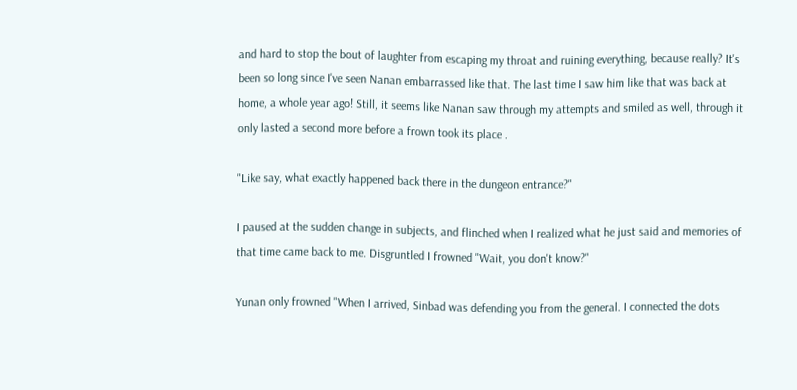and hard to stop the bout of laughter from escaping my throat and ruining everything, because really? It's been so long since I've seen Nanan embarrassed like that. The last time I saw him like that was back at home, a whole year ago! Still, it seems like Nanan saw through my attempts and smiled as well, through it only lasted a second more before a frown took its place .

"Like say, what exactly happened back there in the dungeon entrance?"

I paused at the sudden change in subjects, and flinched when I realized what he just said and memories of that time came back to me. Disgruntled I frowned "Wait, you don't know?"

Yunan only frowned "When I arrived, Sinbad was defending you from the general. I connected the dots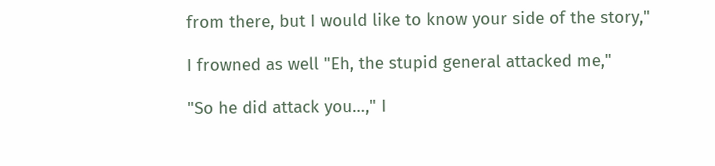from there, but I would like to know your side of the story,"

I frowned as well "Eh, the stupid general attacked me,"

"So he did attack you…," I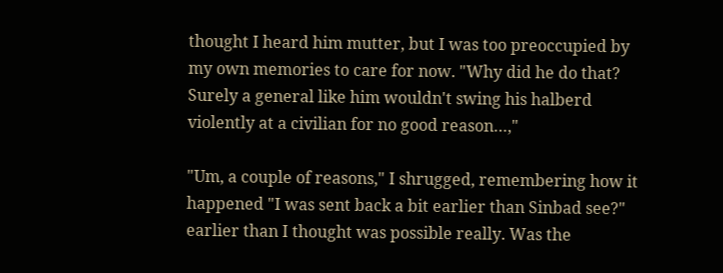thought I heard him mutter, but I was too preoccupied by my own memories to care for now. "Why did he do that? Surely a general like him wouldn't swing his halberd violently at a civilian for no good reason…,"

"Um, a couple of reasons," I shrugged, remembering how it happened "I was sent back a bit earlier than Sinbad see?" earlier than I thought was possible really. Was the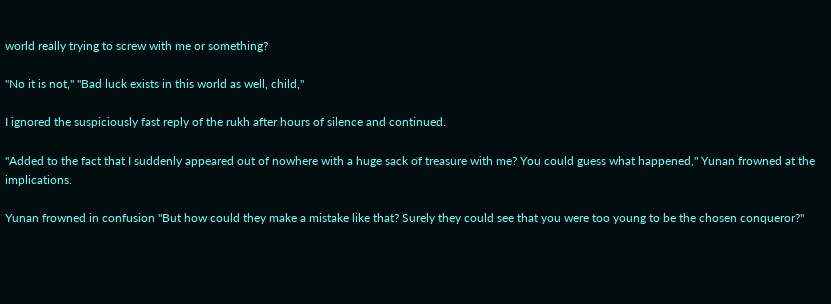world really trying to screw with me or something?

"No it is not," "Bad luck exists in this world as well, child,"

I ignored the suspiciously fast reply of the rukh after hours of silence and continued.

"Added to the fact that I suddenly appeared out of nowhere with a huge sack of treasure with me? You could guess what happened," Yunan frowned at the implications.

Yunan frowned in confusion "But how could they make a mistake like that? Surely they could see that you were too young to be the chosen conqueror?"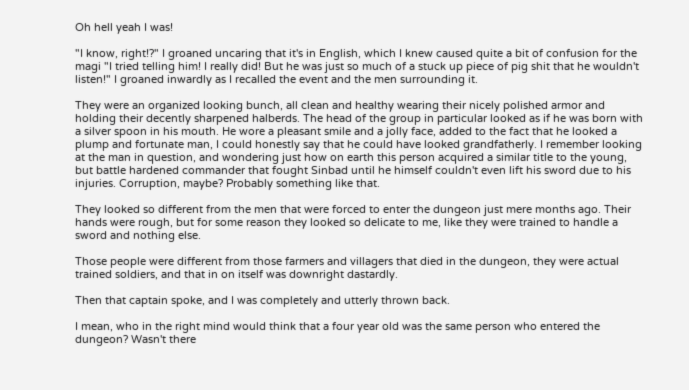Oh hell yeah I was!

"I know, right!?" I groaned uncaring that it's in English, which I knew caused quite a bit of confusion for the magi "I tried telling him! I really did! But he was just so much of a stuck up piece of pig shit that he wouldn't listen!" I groaned inwardly as I recalled the event and the men surrounding it.

They were an organized looking bunch, all clean and healthy wearing their nicely polished armor and holding their decently sharpened halberds. The head of the group in particular looked as if he was born with a silver spoon in his mouth. He wore a pleasant smile and a jolly face, added to the fact that he looked a plump and fortunate man, I could honestly say that he could have looked grandfatherly. I remember looking at the man in question, and wondering just how on earth this person acquired a similar title to the young, but battle hardened commander that fought Sinbad until he himself couldn't even lift his sword due to his injuries. Corruption, maybe? Probably something like that.

They looked so different from the men that were forced to enter the dungeon just mere months ago. Their hands were rough, but for some reason they looked so delicate to me, like they were trained to handle a sword and nothing else.

Those people were different from those farmers and villagers that died in the dungeon, they were actual trained soldiers, and that in on itself was downright dastardly.

Then that captain spoke, and I was completely and utterly thrown back.

I mean, who in the right mind would think that a four year old was the same person who entered the dungeon? Wasn't there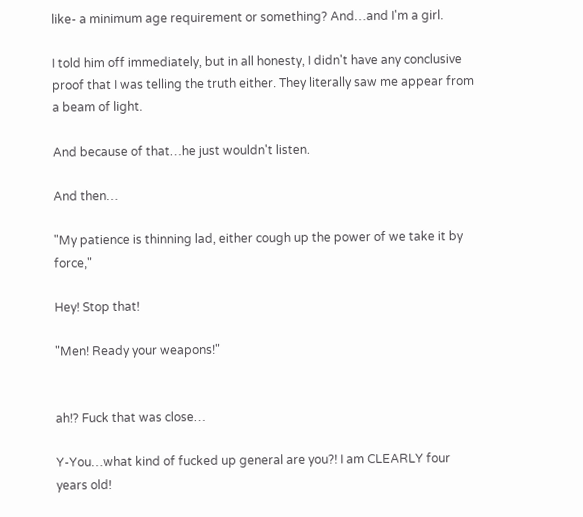like- a minimum age requirement or something? And…and I'm a girl.

I told him off immediately, but in all honesty, I didn't have any conclusive proof that I was telling the truth either. They literally saw me appear from a beam of light.

And because of that…he just wouldn't listen.

And then…

"My patience is thinning lad, either cough up the power of we take it by force,"

Hey! Stop that!

"Men! Ready your weapons!"


ah!? Fuck that was close…

Y-You…what kind of fucked up general are you?! I am CLEARLY four years old!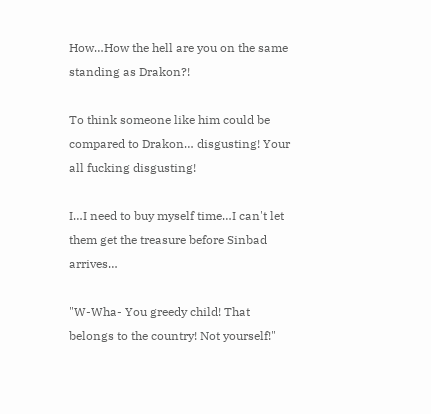How…How the hell are you on the same standing as Drakon?!

To think someone like him could be compared to Drakon… disgusting! Your all fucking disgusting!

I…I need to buy myself time…I can't let them get the treasure before Sinbad arrives…

"W-Wha- You greedy child! That belongs to the country! Not yourself!"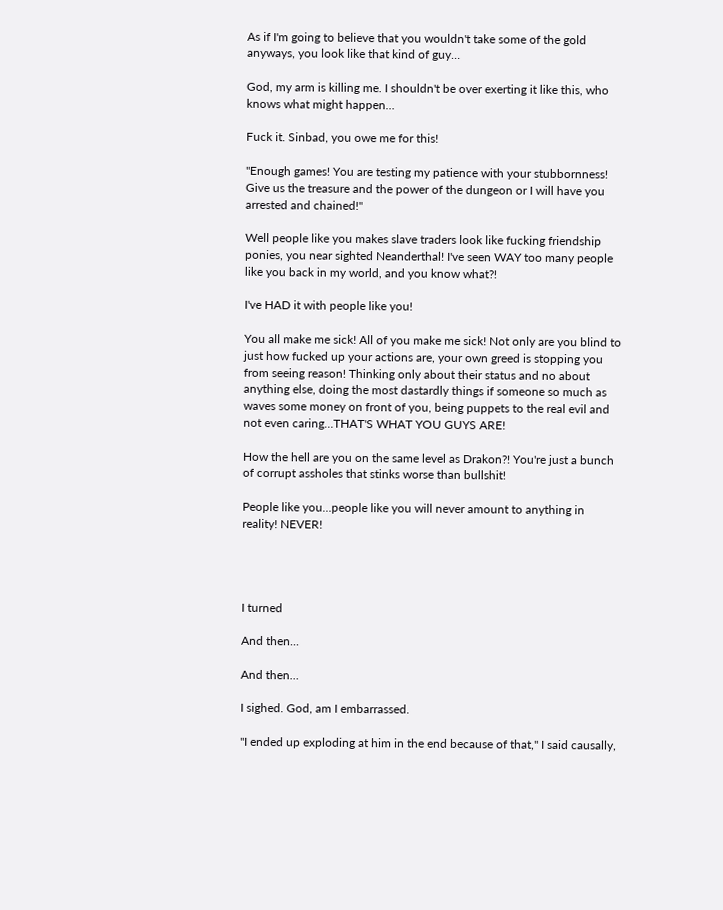As if I'm going to believe that you wouldn't take some of the gold anyways, you look like that kind of guy…

God, my arm is killing me. I shouldn't be over exerting it like this, who knows what might happen…

Fuck it. Sinbad, you owe me for this!

"Enough games! You are testing my patience with your stubbornness! Give us the treasure and the power of the dungeon or I will have you arrested and chained!"

Well people like you makes slave traders look like fucking friendship ponies, you near sighted Neanderthal! I've seen WAY too many people like you back in my world, and you know what?!

I've HAD it with people like you!

You all make me sick! All of you make me sick! Not only are you blind to just how fucked up your actions are, your own greed is stopping you from seeing reason! Thinking only about their status and no about anything else, doing the most dastardly things if someone so much as waves some money on front of you, being puppets to the real evil and not even caring…THAT'S WHAT YOU GUYS ARE!

How the hell are you on the same level as Drakon?! You're just a bunch of corrupt assholes that stinks worse than bullshit!

People like you…people like you will never amount to anything in reality! NEVER!




I turned

And then...

And then…

I sighed. God, am I embarrassed.

"I ended up exploding at him in the end because of that," I said causally,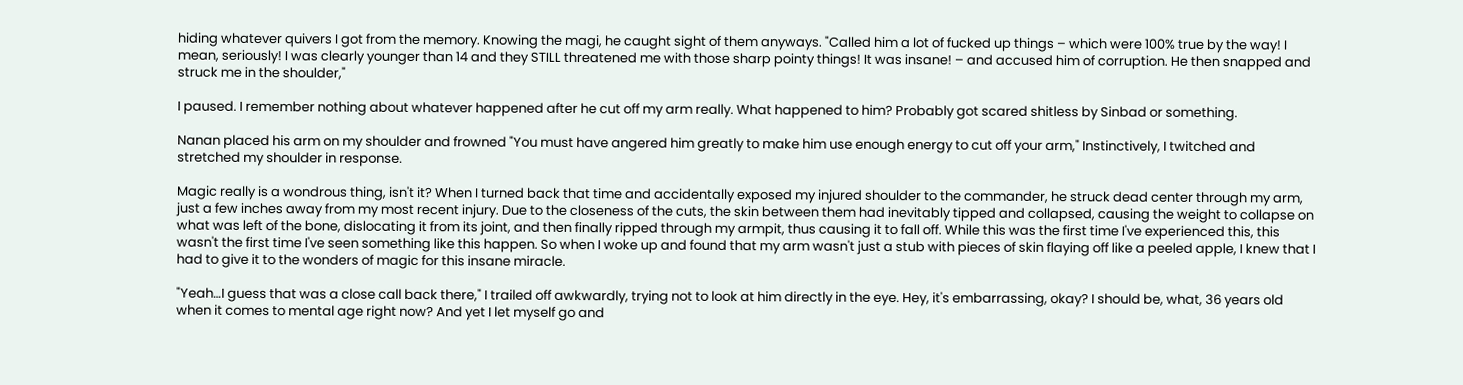hiding whatever quivers I got from the memory. Knowing the magi, he caught sight of them anyways. "Called him a lot of fucked up things – which were 100% true by the way! I mean, seriously! I was clearly younger than 14 and they STILL threatened me with those sharp pointy things! It was insane! – and accused him of corruption. He then snapped and struck me in the shoulder,"

I paused. I remember nothing about whatever happened after he cut off my arm really. What happened to him? Probably got scared shitless by Sinbad or something.

Nanan placed his arm on my shoulder and frowned "You must have angered him greatly to make him use enough energy to cut off your arm," Instinctively, I twitched and stretched my shoulder in response.

Magic really is a wondrous thing, isn't it? When I turned back that time and accidentally exposed my injured shoulder to the commander, he struck dead center through my arm, just a few inches away from my most recent injury. Due to the closeness of the cuts, the skin between them had inevitably tipped and collapsed, causing the weight to collapse on what was left of the bone, dislocating it from its joint, and then finally ripped through my armpit, thus causing it to fall off. While this was the first time I've experienced this, this wasn't the first time I've seen something like this happen. So when I woke up and found that my arm wasn't just a stub with pieces of skin flaying off like a peeled apple, I knew that I had to give it to the wonders of magic for this insane miracle.

"Yeah…I guess that was a close call back there," I trailed off awkwardly, trying not to look at him directly in the eye. Hey, it's embarrassing, okay? I should be, what, 36 years old when it comes to mental age right now? And yet I let myself go and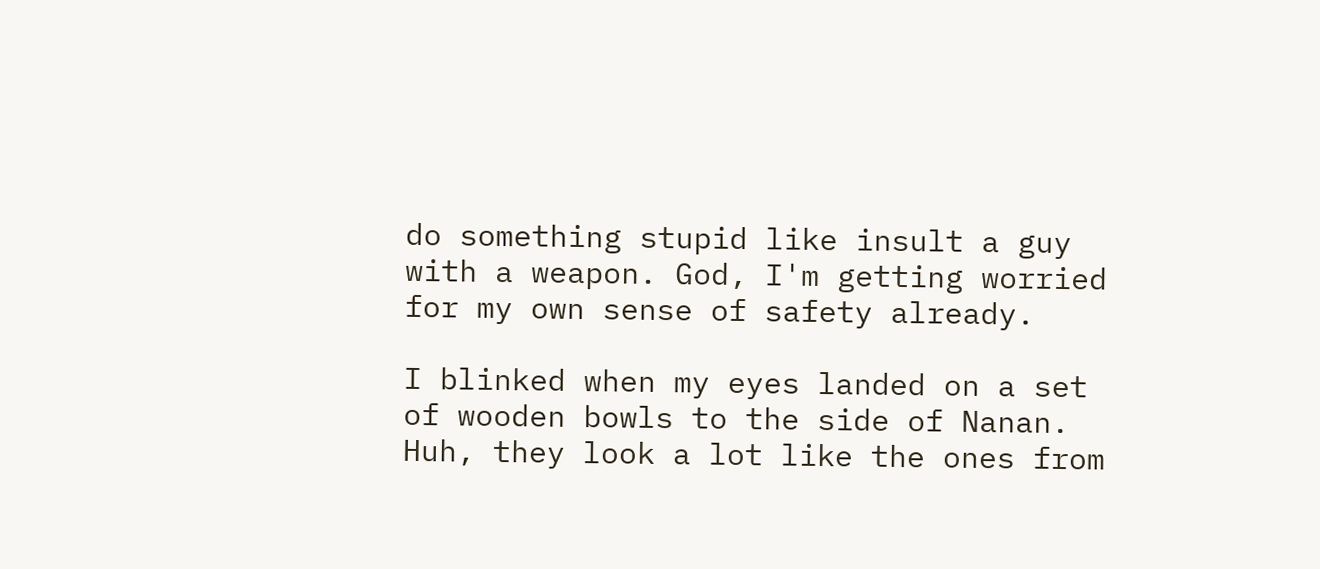do something stupid like insult a guy with a weapon. God, I'm getting worried for my own sense of safety already.

I blinked when my eyes landed on a set of wooden bowls to the side of Nanan. Huh, they look a lot like the ones from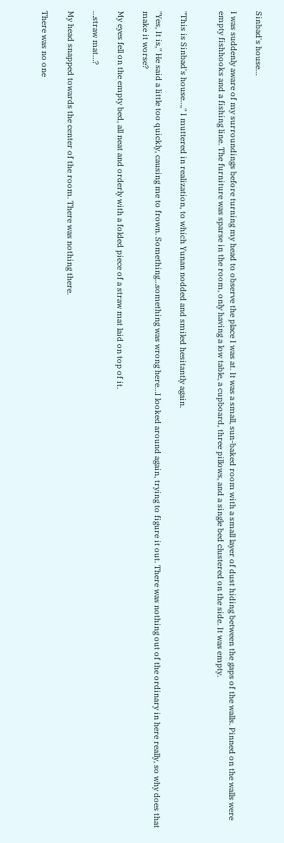Sinbad's house…

I was suddenly aware of my surroundings before turning my head to observe the place I was at. It was a small, sun-baked room with a small layer of dust hiding between the gaps of the walls. Pinned on the walls were empty fishhooks and a fishing line. The furniture was sparse in the room, only having a low table, a cupboard, three pillows, and a single bed clustered on the side. It was empty.


"This is Sinbad's house…," I muttered in realization, to which Yunan nodded and smiled hesitantly again.

"Yes, It is," He said a little too quickly, causing me to frown. Something…something was wrong here…I looked around again, trying to figure it out. There was nothing out of the ordinary in here really, so why does that make it worse?

My eyes fell on the empty bed, all neat and orderly with a folded piece of a straw mat laid on top of it.

…straw mat…?

My head snapped towards the center of the room. There was nothing there.

There was no one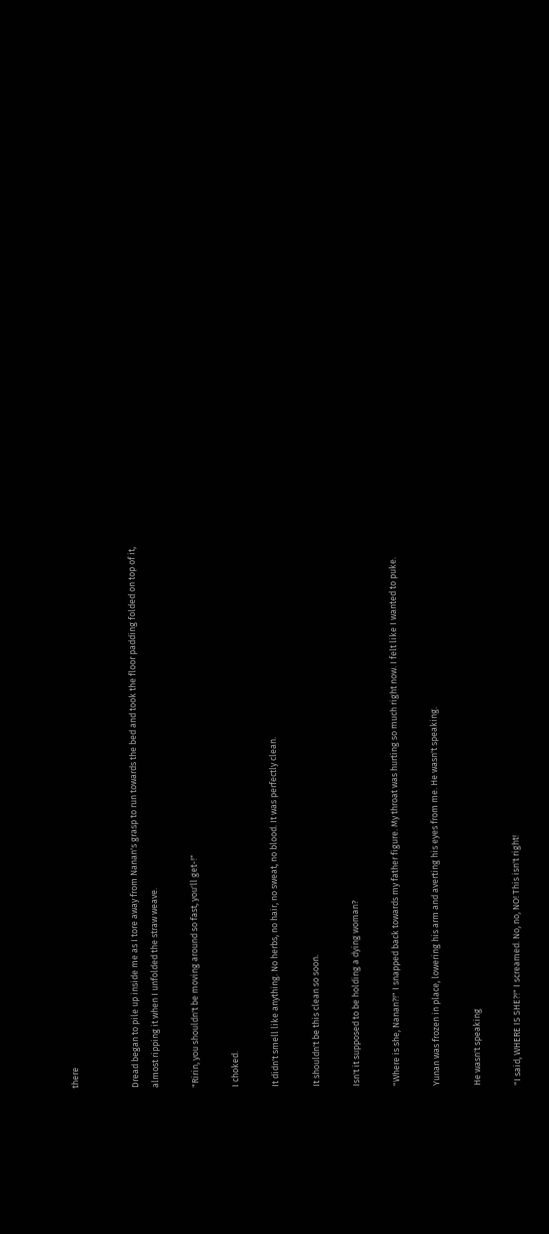there


Dread began to pile up inside me as I tore away from Nanan's grasp to run towards the bed and took the floor padding folded on top of it, almost ripping it when I unfolded the straw weave.

"Ririn, you shouldn't be moving around so fast, you'll get-!"

I choked.

It didn't smell like anything. No herbs, no hair, no sweat, no blood. It was perfectly clean.

It shouldn't be this clean so soon.

Isn't it supposed to be holding a dying woman?

"Where is she, Nanan?!" I snapped back towards my father figure. My throat was hurting so much right now. I felt like I wanted to puke.

Yunan was frozen in place, lowering his arm and averting his eyes from me. He wasn't speaking.

He wasn't speaking

"I said, WHERE IS SHE?!" I screamed. No, no, NO! This isn't right!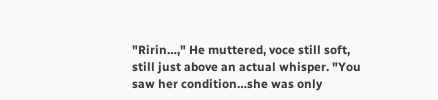"Ririn…," He muttered, voce still soft, still just above an actual whisper. "You saw her condition…she was only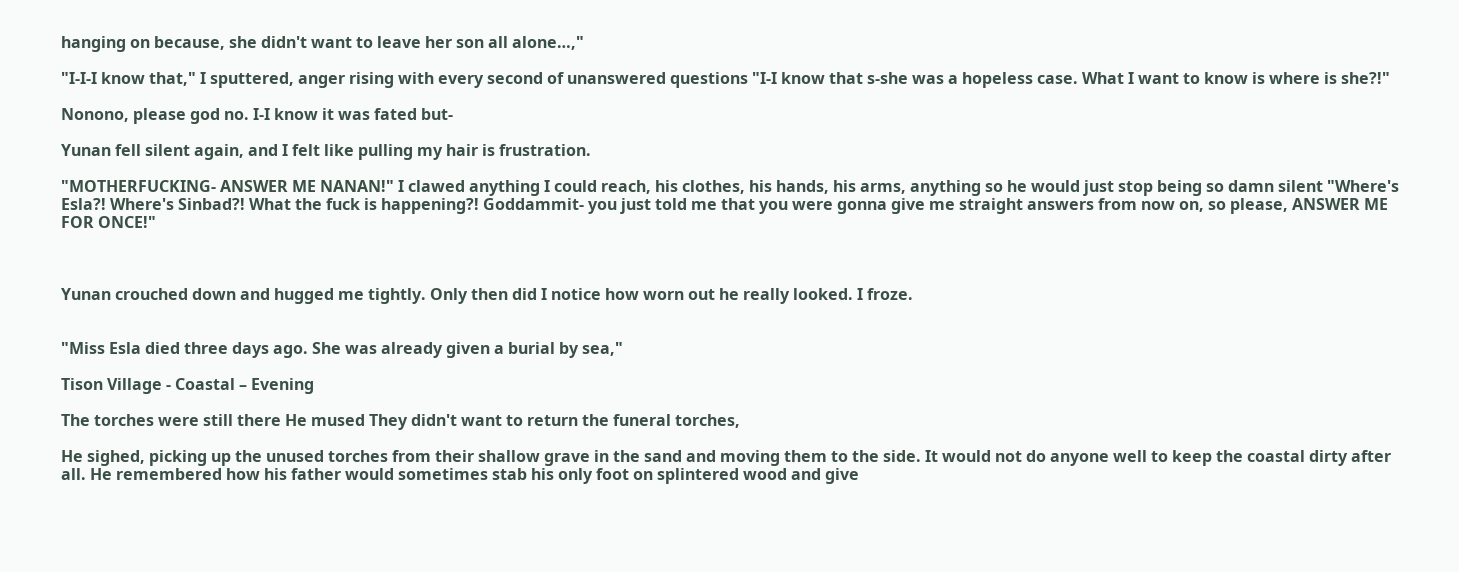hanging on because, she didn't want to leave her son all alone…,"

"I-I-I know that," I sputtered, anger rising with every second of unanswered questions "I-I know that s-she was a hopeless case. What I want to know is where is she?!"

Nonono, please god no. I-I know it was fated but-

Yunan fell silent again, and I felt like pulling my hair is frustration.

"MOTHERFUCKING- ANSWER ME NANAN!" I clawed anything I could reach, his clothes, his hands, his arms, anything so he would just stop being so damn silent "Where's Esla?! Where's Sinbad?! What the fuck is happening?! Goddammit- you just told me that you were gonna give me straight answers from now on, so please, ANSWER ME FOR ONCE!"



Yunan crouched down and hugged me tightly. Only then did I notice how worn out he really looked. I froze.


"Miss Esla died three days ago. She was already given a burial by sea,"

Tison Village - Coastal – Evening

The torches were still there He mused They didn't want to return the funeral torches,

He sighed, picking up the unused torches from their shallow grave in the sand and moving them to the side. It would not do anyone well to keep the coastal dirty after all. He remembered how his father would sometimes stab his only foot on splintered wood and give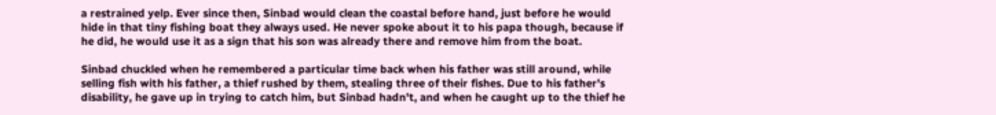a restrained yelp. Ever since then, Sinbad would clean the coastal before hand, just before he would hide in that tiny fishing boat they always used. He never spoke about it to his papa though, because if he did, he would use it as a sign that his son was already there and remove him from the boat.

Sinbad chuckled when he remembered a particular time back when his father was still around, while selling fish with his father, a thief rushed by them, stealing three of their fishes. Due to his father's disability, he gave up in trying to catch him, but Sinbad hadn't, and when he caught up to the thief he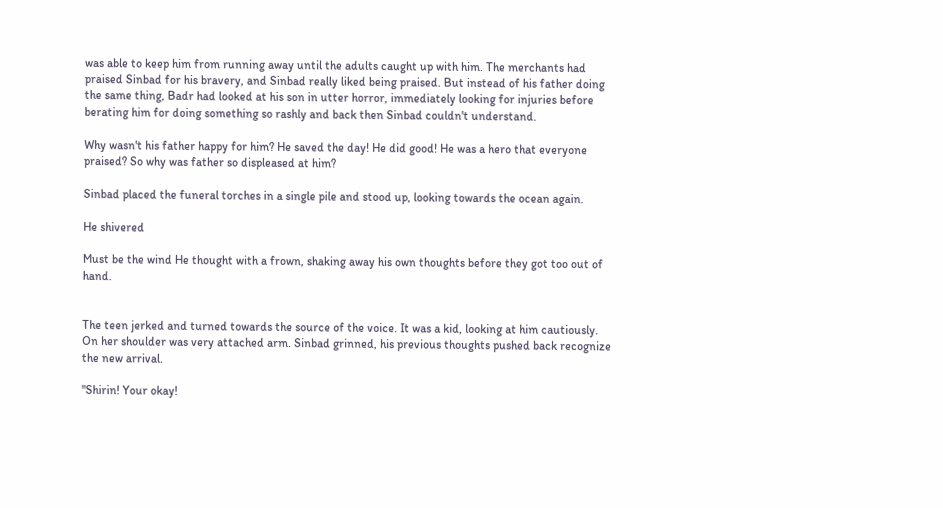was able to keep him from running away until the adults caught up with him. The merchants had praised Sinbad for his bravery, and Sinbad really liked being praised. But instead of his father doing the same thing, Badr had looked at his son in utter horror, immediately looking for injuries before berating him for doing something so rashly and back then Sinbad couldn't understand.

Why wasn't his father happy for him? He saved the day! He did good! He was a hero that everyone praised? So why was father so displeased at him?

Sinbad placed the funeral torches in a single pile and stood up, looking towards the ocean again.

He shivered

Must be the wind He thought with a frown, shaking away his own thoughts before they got too out of hand.


The teen jerked and turned towards the source of the voice. It was a kid, looking at him cautiously. On her shoulder was very attached arm. Sinbad grinned, his previous thoughts pushed back recognize the new arrival.

"Shirin! Your okay!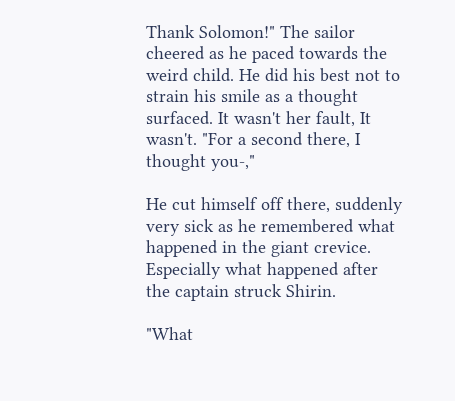Thank Solomon!" The sailor cheered as he paced towards the weird child. He did his best not to strain his smile as a thought surfaced. It wasn't her fault, It wasn't. "For a second there, I thought you-,"

He cut himself off there, suddenly very sick as he remembered what happened in the giant crevice. Especially what happened after the captain struck Shirin.

"What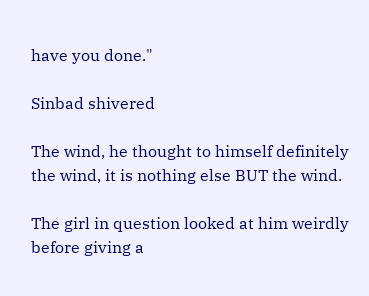have you done."

Sinbad shivered

The wind, he thought to himself definitely the wind, it is nothing else BUT the wind.

The girl in question looked at him weirdly before giving a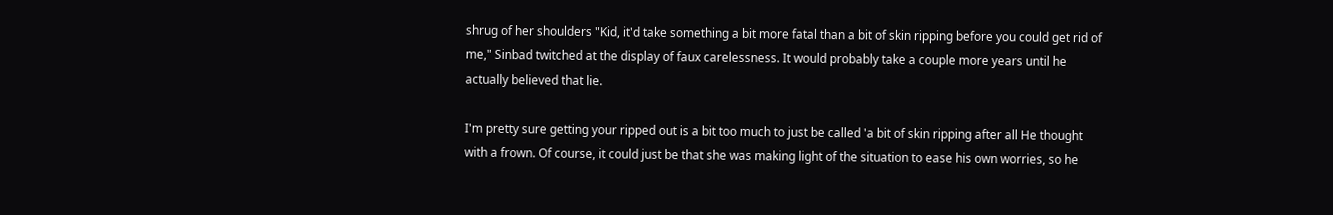shrug of her shoulders "Kid, it'd take something a bit more fatal than a bit of skin ripping before you could get rid of me," Sinbad twitched at the display of faux carelessness. It would probably take a couple more years until he actually believed that lie.

I'm pretty sure getting your ripped out is a bit too much to just be called 'a bit of skin ripping after all He thought with a frown. Of course, it could just be that she was making light of the situation to ease his own worries, so he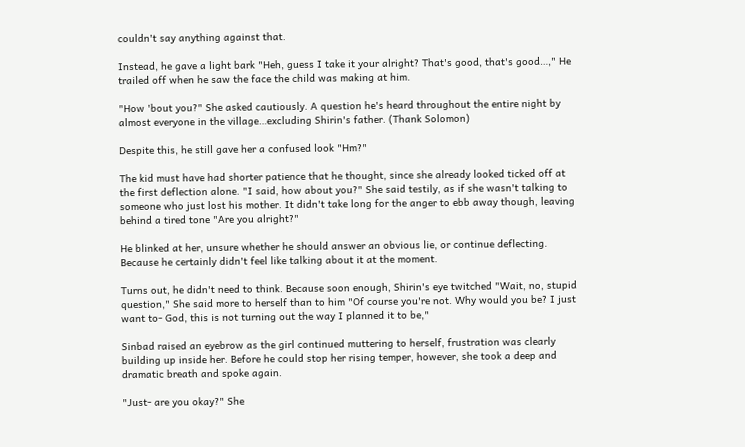couldn't say anything against that.

Instead, he gave a light bark "Heh, guess I take it your alright? That's good, that's good…," He trailed off when he saw the face the child was making at him.

"How 'bout you?" She asked cautiously. A question he's heard throughout the entire night by almost everyone in the village…excluding Shirin's father. (Thank Solomon)

Despite this, he still gave her a confused look "Hm?"

The kid must have had shorter patience that he thought, since she already looked ticked off at the first deflection alone. "I said, how about you?" She said testily, as if she wasn't talking to someone who just lost his mother. It didn't take long for the anger to ebb away though, leaving behind a tired tone "Are you alright?"

He blinked at her, unsure whether he should answer an obvious lie, or continue deflecting. Because he certainly didn't feel like talking about it at the moment.

Turns out, he didn't need to think. Because soon enough, Shirin's eye twitched "Wait, no, stupid question," She said more to herself than to him "Of course you're not. Why would you be? I just want to- God, this is not turning out the way I planned it to be,"

Sinbad raised an eyebrow as the girl continued muttering to herself, frustration was clearly building up inside her. Before he could stop her rising temper, however, she took a deep and dramatic breath and spoke again.

"Just- are you okay?" She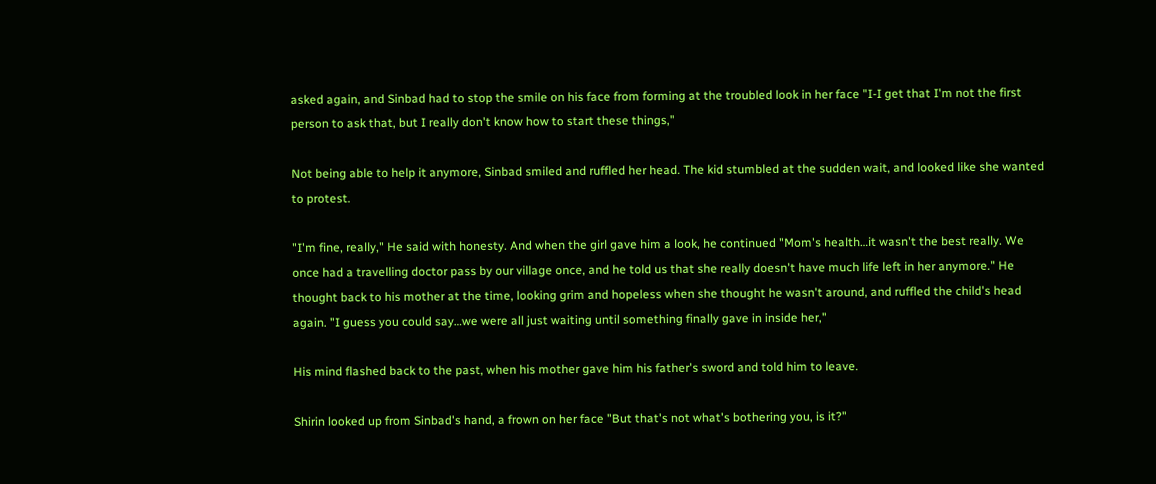asked again, and Sinbad had to stop the smile on his face from forming at the troubled look in her face "I-I get that I'm not the first person to ask that, but I really don't know how to start these things,"

Not being able to help it anymore, Sinbad smiled and ruffled her head. The kid stumbled at the sudden wait, and looked like she wanted to protest.

"I'm fine, really," He said with honesty. And when the girl gave him a look, he continued "Mom's health…it wasn't the best really. We once had a travelling doctor pass by our village once, and he told us that she really doesn't have much life left in her anymore." He thought back to his mother at the time, looking grim and hopeless when she thought he wasn't around, and ruffled the child's head again. "I guess you could say…we were all just waiting until something finally gave in inside her,"

His mind flashed back to the past, when his mother gave him his father's sword and told him to leave.

Shirin looked up from Sinbad's hand, a frown on her face "But that's not what's bothering you, is it?"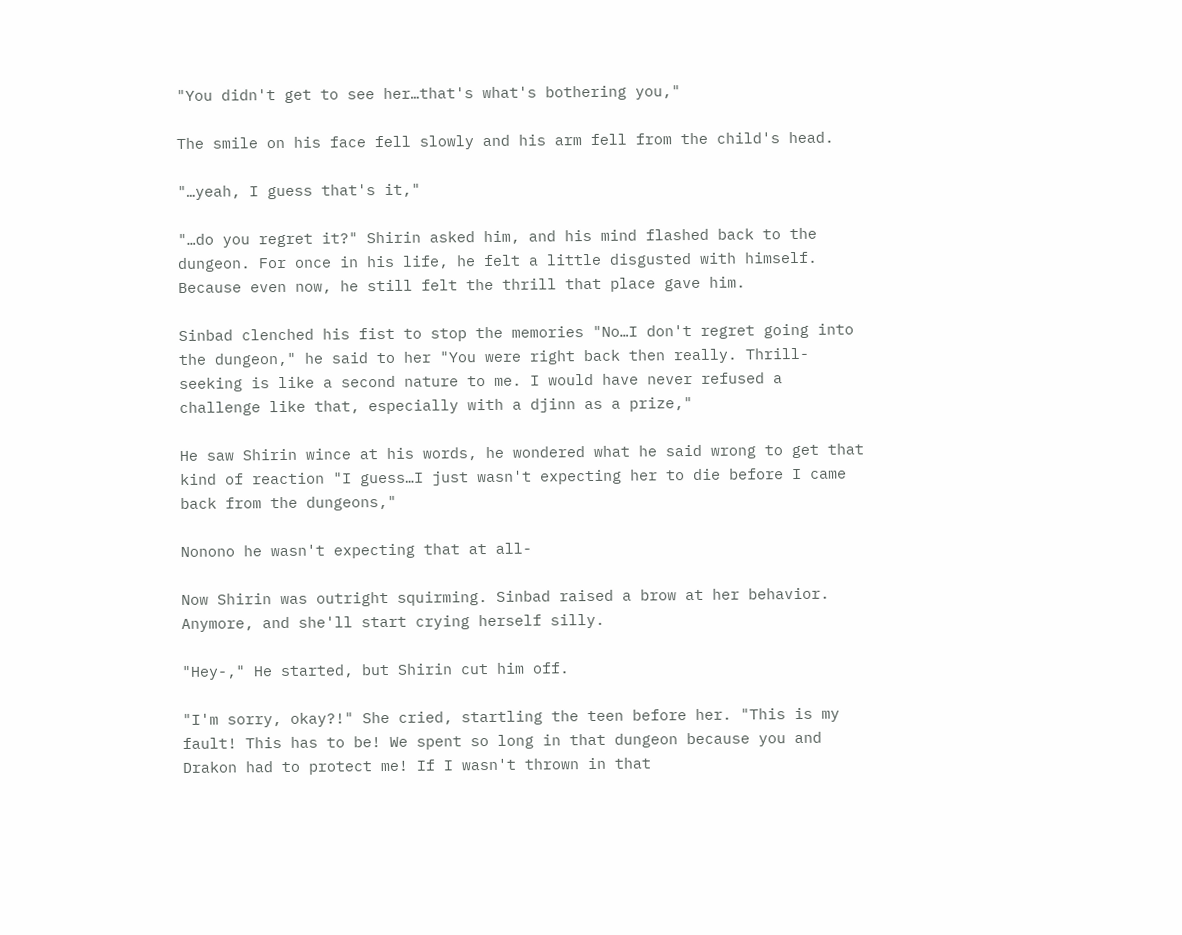"You didn't get to see her…that's what's bothering you,"

The smile on his face fell slowly and his arm fell from the child's head.

"…yeah, I guess that's it,"

"…do you regret it?" Shirin asked him, and his mind flashed back to the dungeon. For once in his life, he felt a little disgusted with himself. Because even now, he still felt the thrill that place gave him.

Sinbad clenched his fist to stop the memories "No…I don't regret going into the dungeon," he said to her "You were right back then really. Thrill-seeking is like a second nature to me. I would have never refused a challenge like that, especially with a djinn as a prize,"

He saw Shirin wince at his words, he wondered what he said wrong to get that kind of reaction "I guess…I just wasn't expecting her to die before I came back from the dungeons,"

Nonono he wasn't expecting that at all-

Now Shirin was outright squirming. Sinbad raised a brow at her behavior. Anymore, and she'll start crying herself silly.

"Hey-," He started, but Shirin cut him off.

"I'm sorry, okay?!" She cried, startling the teen before her. "This is my fault! This has to be! We spent so long in that dungeon because you and Drakon had to protect me! If I wasn't thrown in that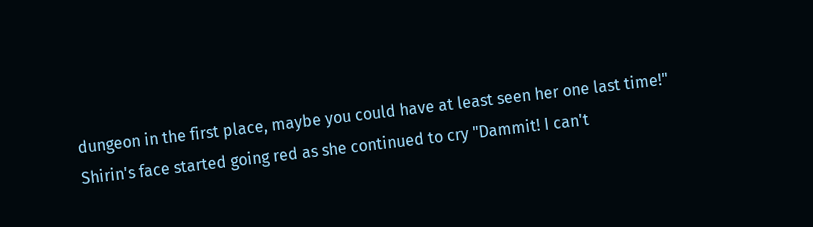dungeon in the first place, maybe you could have at least seen her one last time!" Shirin's face started going red as she continued to cry "Dammit! I can't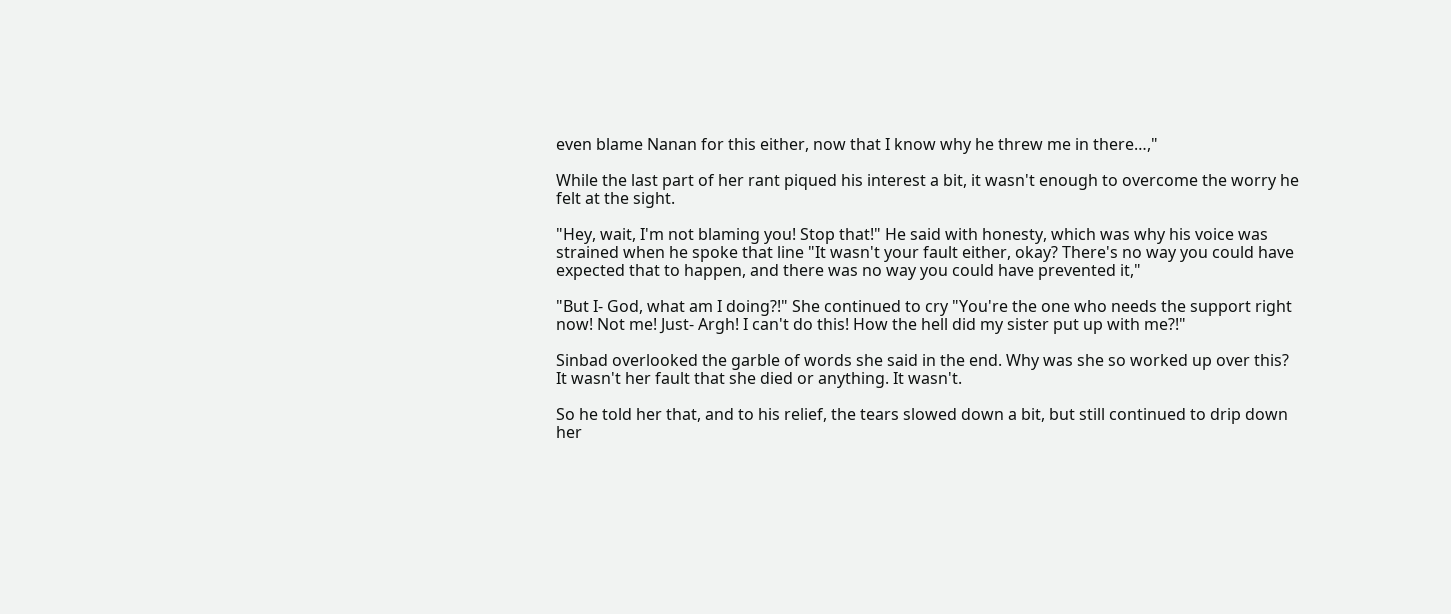even blame Nanan for this either, now that I know why he threw me in there…,"

While the last part of her rant piqued his interest a bit, it wasn't enough to overcome the worry he felt at the sight.

"Hey, wait, I'm not blaming you! Stop that!" He said with honesty, which was why his voice was strained when he spoke that line "It wasn't your fault either, okay? There's no way you could have expected that to happen, and there was no way you could have prevented it,"

"But I- God, what am I doing?!" She continued to cry "You're the one who needs the support right now! Not me! Just- Argh! I can't do this! How the hell did my sister put up with me?!"

Sinbad overlooked the garble of words she said in the end. Why was she so worked up over this? It wasn't her fault that she died or anything. It wasn't.

So he told her that, and to his relief, the tears slowed down a bit, but still continued to drip down her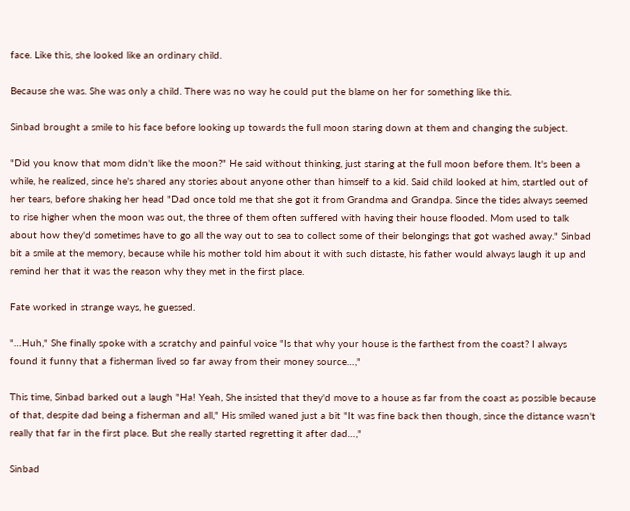face. Like this, she looked like an ordinary child.

Because she was. She was only a child. There was no way he could put the blame on her for something like this.

Sinbad brought a smile to his face before looking up towards the full moon staring down at them and changing the subject.

"Did you know that mom didn't like the moon?" He said without thinking, just staring at the full moon before them. It's been a while, he realized, since he's shared any stories about anyone other than himself to a kid. Said child looked at him, startled out of her tears, before shaking her head "Dad once told me that she got it from Grandma and Grandpa. Since the tides always seemed to rise higher when the moon was out, the three of them often suffered with having their house flooded. Mom used to talk about how they'd sometimes have to go all the way out to sea to collect some of their belongings that got washed away." Sinbad bit a smile at the memory, because while his mother told him about it with such distaste, his father would always laugh it up and remind her that it was the reason why they met in the first place.

Fate worked in strange ways, he guessed.

"…Huh," She finally spoke with a scratchy and painful voice "Is that why your house is the farthest from the coast? I always found it funny that a fisherman lived so far away from their money source…,"

This time, Sinbad barked out a laugh "Ha! Yeah, She insisted that they'd move to a house as far from the coast as possible because of that, despite dad being a fisherman and all," His smiled waned just a bit "It was fine back then though, since the distance wasn't really that far in the first place. But she really started regretting it after dad…,"

Sinbad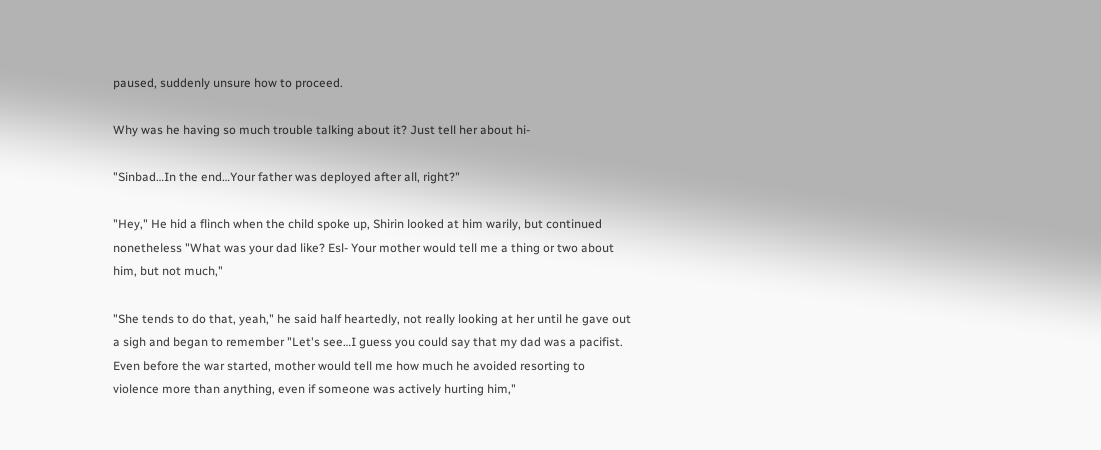paused, suddenly unsure how to proceed.

Why was he having so much trouble talking about it? Just tell her about hi-

"Sinbad…In the end…Your father was deployed after all, right?"

"Hey," He hid a flinch when the child spoke up, Shirin looked at him warily, but continued nonetheless "What was your dad like? Esl- Your mother would tell me a thing or two about him, but not much,"

"She tends to do that, yeah," he said half heartedly, not really looking at her until he gave out a sigh and began to remember "Let's see…I guess you could say that my dad was a pacifist. Even before the war started, mother would tell me how much he avoided resorting to violence more than anything, even if someone was actively hurting him,"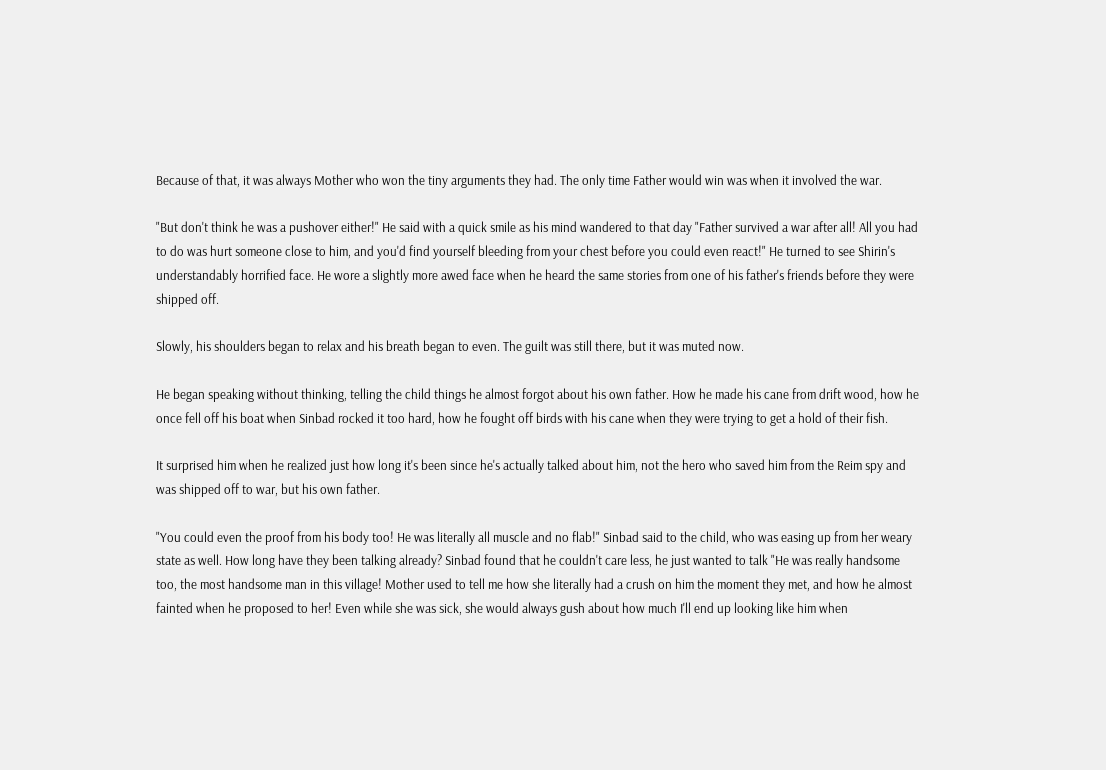Because of that, it was always Mother who won the tiny arguments they had. The only time Father would win was when it involved the war.

"But don't think he was a pushover either!" He said with a quick smile as his mind wandered to that day "Father survived a war after all! All you had to do was hurt someone close to him, and you'd find yourself bleeding from your chest before you could even react!" He turned to see Shirin's understandably horrified face. He wore a slightly more awed face when he heard the same stories from one of his father's friends before they were shipped off.

Slowly, his shoulders began to relax and his breath began to even. The guilt was still there, but it was muted now.

He began speaking without thinking, telling the child things he almost forgot about his own father. How he made his cane from drift wood, how he once fell off his boat when Sinbad rocked it too hard, how he fought off birds with his cane when they were trying to get a hold of their fish.

It surprised him when he realized just how long it's been since he's actually talked about him, not the hero who saved him from the Reim spy and was shipped off to war, but his own father.

"You could even the proof from his body too! He was literally all muscle and no flab!" Sinbad said to the child, who was easing up from her weary state as well. How long have they been talking already? Sinbad found that he couldn't care less, he just wanted to talk "He was really handsome too, the most handsome man in this village! Mother used to tell me how she literally had a crush on him the moment they met, and how he almost fainted when he proposed to her! Even while she was sick, she would always gush about how much I'll end up looking like him when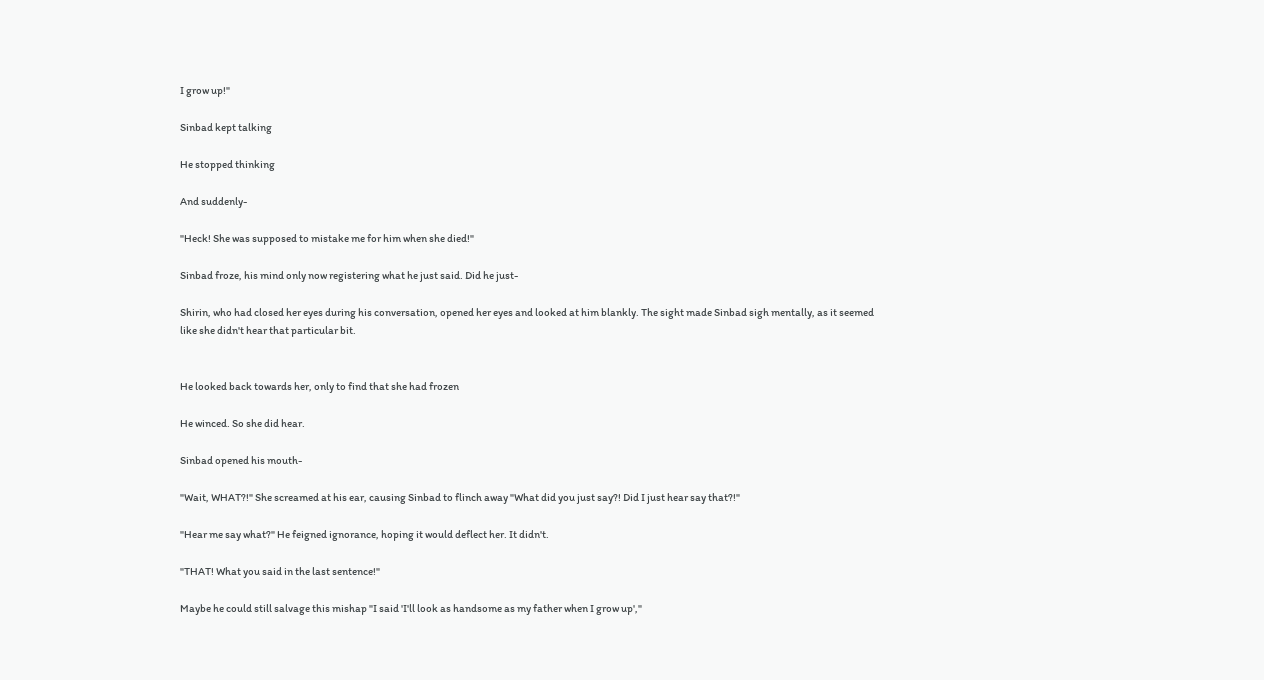I grow up!"

Sinbad kept talking

He stopped thinking

And suddenly-

"Heck! She was supposed to mistake me for him when she died!"

Sinbad froze, his mind only now registering what he just said. Did he just-

Shirin, who had closed her eyes during his conversation, opened her eyes and looked at him blankly. The sight made Sinbad sigh mentally, as it seemed like she didn't hear that particular bit.


He looked back towards her, only to find that she had frozen

He winced. So she did hear.

Sinbad opened his mouth-

"Wait, WHAT?!" She screamed at his ear, causing Sinbad to flinch away "What did you just say?! Did I just hear say that?!"

"Hear me say what?" He feigned ignorance, hoping it would deflect her. It didn't.

"THAT! What you said in the last sentence!"

Maybe he could still salvage this mishap "I said 'I'll look as handsome as my father when I grow up',"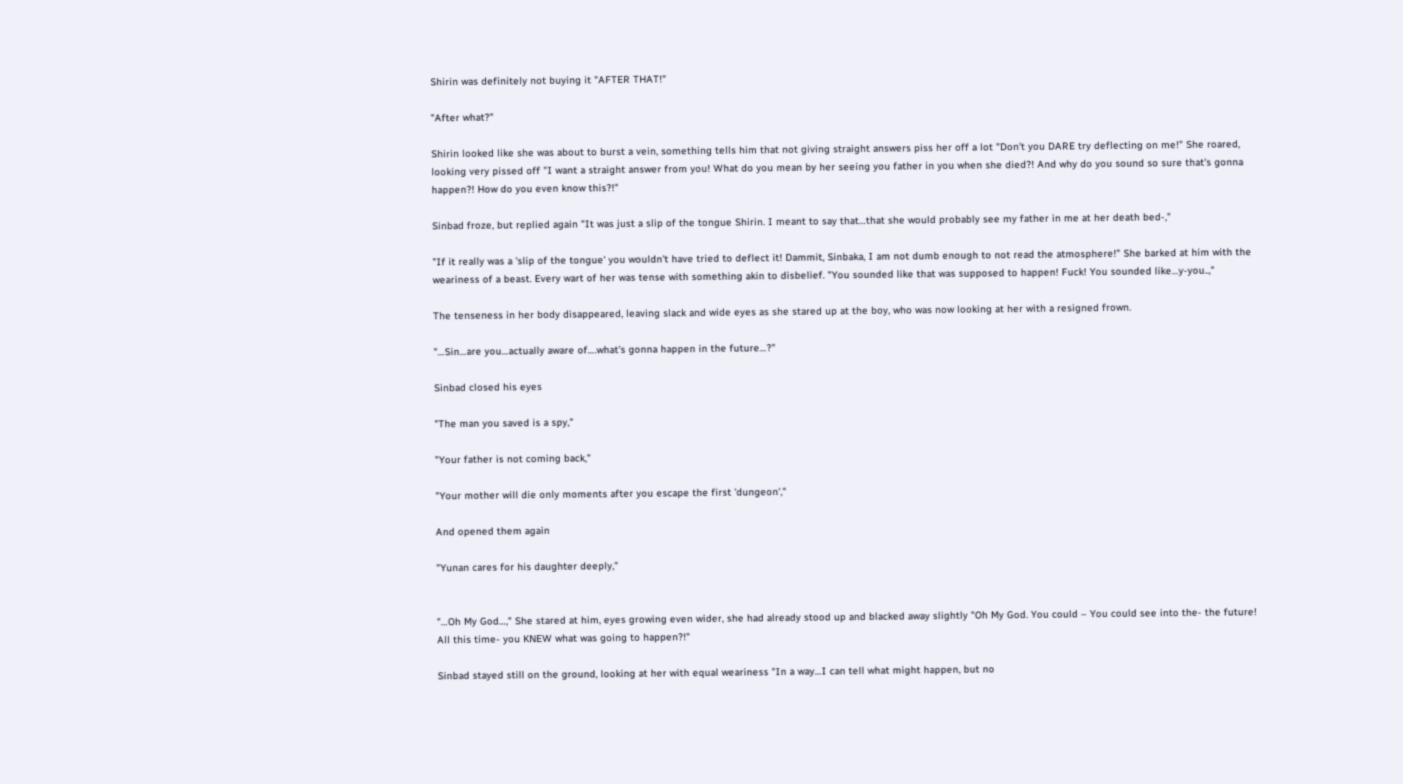Shirin was definitely not buying it "AFTER THAT!"

"After what?"

Shirin looked like she was about to burst a vein, something tells him that not giving straight answers piss her off a lot "Don't you DARE try deflecting on me!" She roared, looking very pissed off "I want a straight answer from you! What do you mean by her seeing you father in you when she died?! And why do you sound so sure that's gonna happen?! How do you even know this?!"

Sinbad froze, but replied again "It was just a slip of the tongue Shirin. I meant to say that…that she would probably see my father in me at her death bed-,"

"If it really was a 'slip of the tongue' you wouldn't have tried to deflect it! Dammit, Sinbaka, I am not dumb enough to not read the atmosphere!" She barked at him with the weariness of a beast. Every wart of her was tense with something akin to disbelief. "You sounded like that was supposed to happen! Fuck! You sounded like…y-you..,"

The tenseness in her body disappeared, leaving slack and wide eyes as she stared up at the boy, who was now looking at her with a resigned frown.

"…Sin…are you…actually aware of….what's gonna happen in the future…?"

Sinbad closed his eyes

"The man you saved is a spy,"

"Your father is not coming back,"

"Your mother will die only moments after you escape the first 'dungeon',"

And opened them again

"Yunan cares for his daughter deeply,"


"…Oh My God…," She stared at him, eyes growing even wider, she had already stood up and blacked away slightly "Oh My God. You could – You could see into the- the future! All this time- you KNEW what was going to happen?!"

Sinbad stayed still on the ground, looking at her with equal weariness "In a way…I can tell what might happen, but no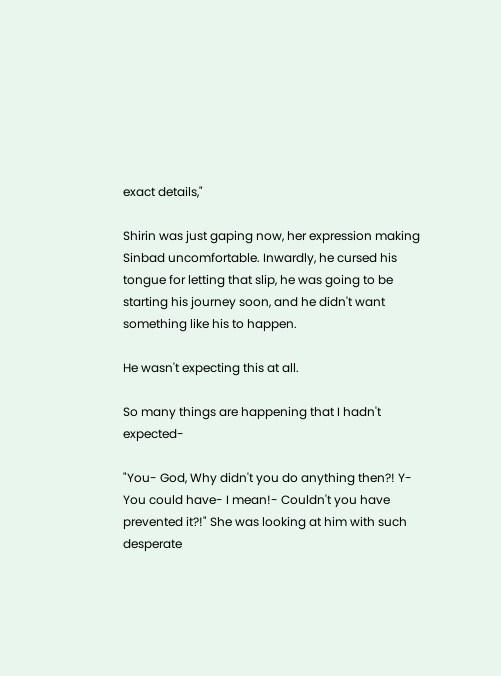exact details,"

Shirin was just gaping now, her expression making Sinbad uncomfortable. Inwardly, he cursed his tongue for letting that slip, he was going to be starting his journey soon, and he didn't want something like his to happen.

He wasn't expecting this at all.

So many things are happening that I hadn't expected-

"You- God, Why didn't you do anything then?! Y-You could have- I mean!- Couldn't you have prevented it?!" She was looking at him with such desperate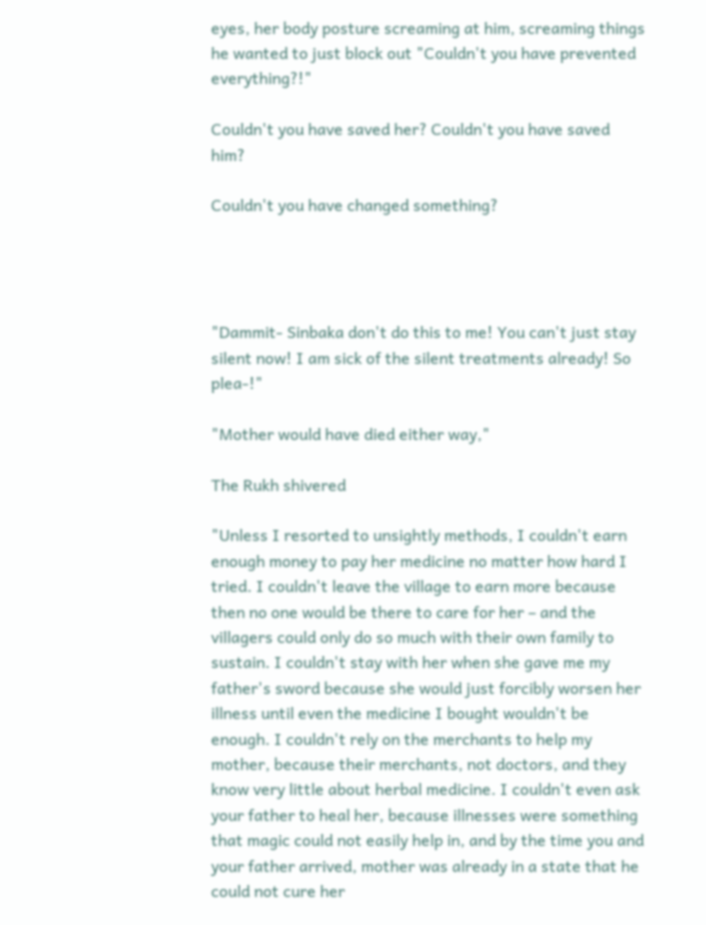eyes, her body posture screaming at him, screaming things he wanted to just block out "Couldn't you have prevented everything?!"

Couldn't you have saved her? Couldn't you have saved him?

Couldn't you have changed something?




"Dammit- Sinbaka don't do this to me! You can't just stay silent now! I am sick of the silent treatments already! So plea-!"

"Mother would have died either way,"

The Rukh shivered

"Unless I resorted to unsightly methods, I couldn't earn enough money to pay her medicine no matter how hard I tried. I couldn't leave the village to earn more because then no one would be there to care for her – and the villagers could only do so much with their own family to sustain. I couldn't stay with her when she gave me my father's sword because she would just forcibly worsen her illness until even the medicine I bought wouldn't be enough. I couldn't rely on the merchants to help my mother, because their merchants, not doctors, and they know very little about herbal medicine. I couldn't even ask your father to heal her, because illnesses were something that magic could not easily help in, and by the time you and your father arrived, mother was already in a state that he could not cure her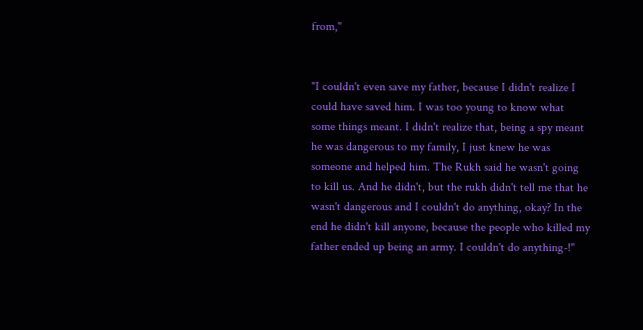from,"


"I couldn't even save my father, because I didn't realize I could have saved him. I was too young to know what some things meant. I didn't realize that, being a spy meant he was dangerous to my family, I just knew he was someone and helped him. The Rukh said he wasn't going to kill us. And he didn't, but the rukh didn't tell me that he wasn't dangerous and I couldn't do anything, okay? In the end he didn't kill anyone, because the people who killed my father ended up being an army. I couldn't do anything-!"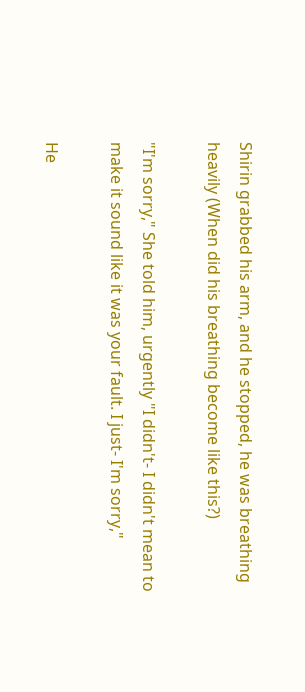Shirin grabbed his arm, and he stopped, he was breathing heavily (When did his breathing become like this?)

"I'm sorry," She told him, urgently "I didn't- I didn't mean to make it sound like it was your fault. I just- I'm sorry,"

He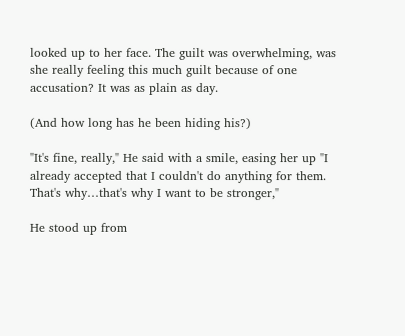looked up to her face. The guilt was overwhelming, was she really feeling this much guilt because of one accusation? It was as plain as day.

(And how long has he been hiding his?)

"It's fine, really," He said with a smile, easing her up "I already accepted that I couldn't do anything for them. That's why…that's why I want to be stronger,"

He stood up from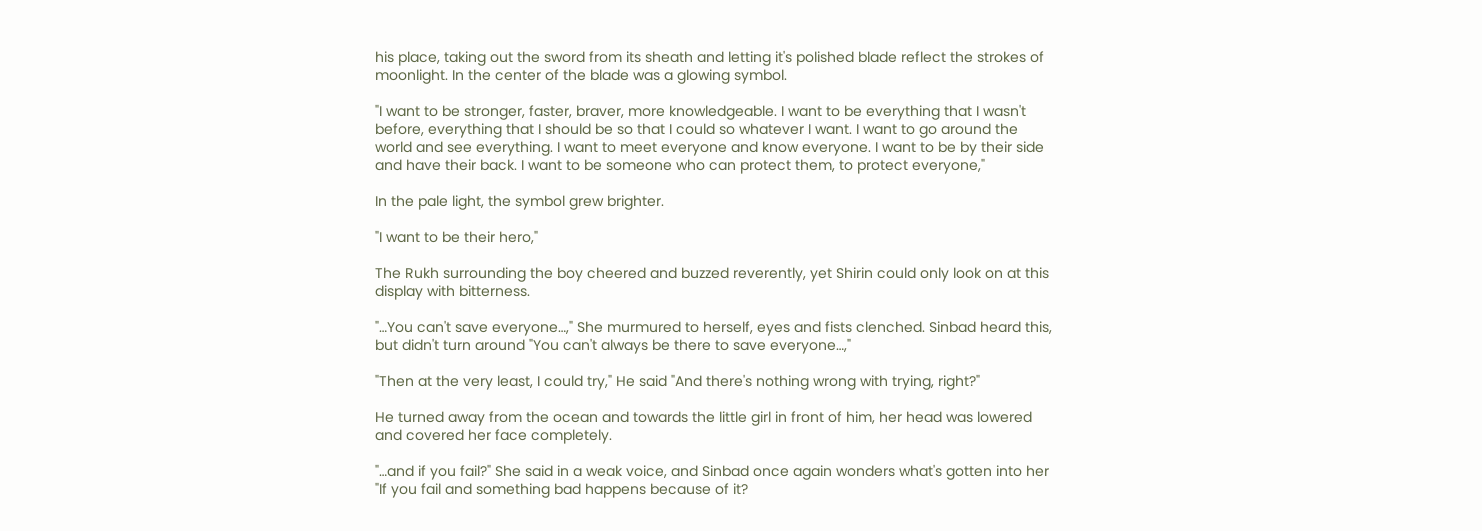his place, taking out the sword from its sheath and letting it's polished blade reflect the strokes of moonlight. In the center of the blade was a glowing symbol.

"I want to be stronger, faster, braver, more knowledgeable. I want to be everything that I wasn't before, everything that I should be so that I could so whatever I want. I want to go around the world and see everything. I want to meet everyone and know everyone. I want to be by their side and have their back. I want to be someone who can protect them, to protect everyone,"

In the pale light, the symbol grew brighter.

"I want to be their hero,"

The Rukh surrounding the boy cheered and buzzed reverently, yet Shirin could only look on at this display with bitterness.

"…You can't save everyone…," She murmured to herself, eyes and fists clenched. Sinbad heard this, but didn't turn around "You can't always be there to save everyone…,"

"Then at the very least, I could try," He said "And there's nothing wrong with trying, right?"

He turned away from the ocean and towards the little girl in front of him, her head was lowered and covered her face completely.

"…and if you fail?" She said in a weak voice, and Sinbad once again wonders what's gotten into her "If you fail and something bad happens because of it?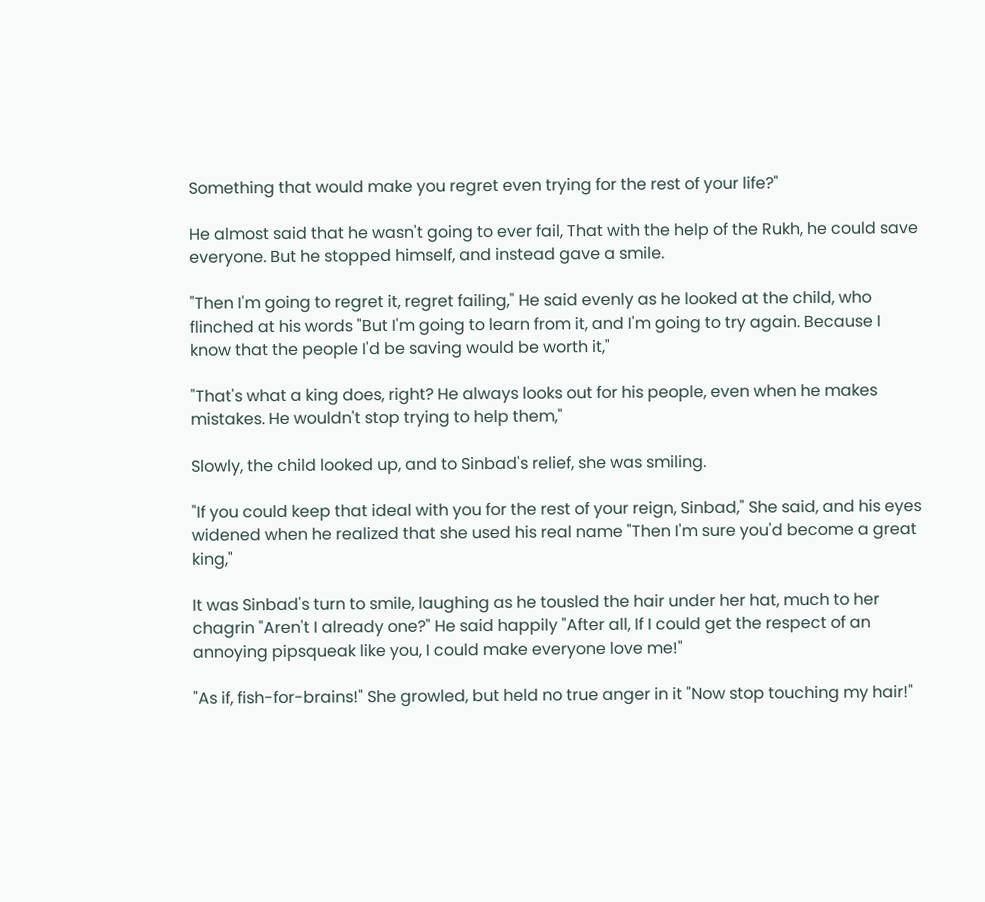Something that would make you regret even trying for the rest of your life?"

He almost said that he wasn't going to ever fail, That with the help of the Rukh, he could save everyone. But he stopped himself, and instead gave a smile.

"Then I'm going to regret it, regret failing," He said evenly as he looked at the child, who flinched at his words "But I'm going to learn from it, and I'm going to try again. Because I know that the people I'd be saving would be worth it,"

"That's what a king does, right? He always looks out for his people, even when he makes mistakes. He wouldn't stop trying to help them,"

Slowly, the child looked up, and to Sinbad's relief, she was smiling.

"If you could keep that ideal with you for the rest of your reign, Sinbad," She said, and his eyes widened when he realized that she used his real name "Then I'm sure you'd become a great king,"

It was Sinbad's turn to smile, laughing as he tousled the hair under her hat, much to her chagrin "Aren't I already one?" He said happily "After all, If I could get the respect of an annoying pipsqueak like you, I could make everyone love me!"

"As if, fish-for-brains!" She growled, but held no true anger in it "Now stop touching my hair!"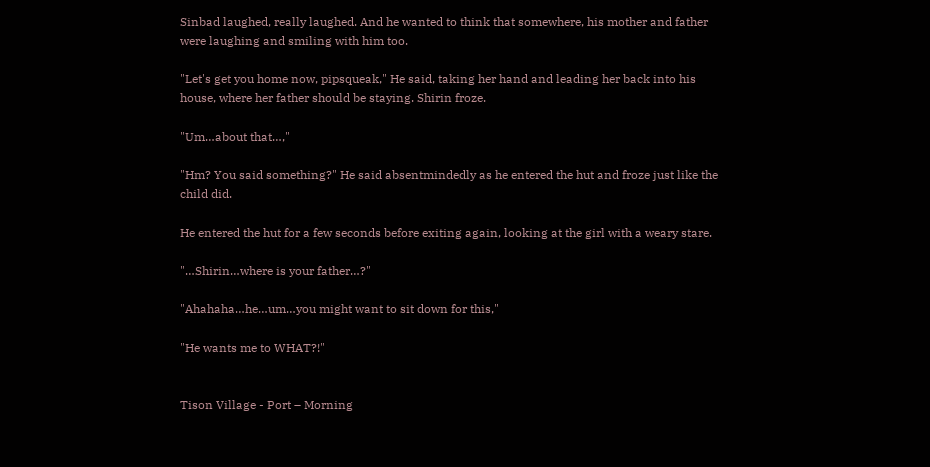Sinbad laughed, really laughed. And he wanted to think that somewhere, his mother and father were laughing and smiling with him too.

"Let's get you home now, pipsqueak," He said, taking her hand and leading her back into his house, where her father should be staying. Shirin froze.

"Um…about that…,"

"Hm? You said something?" He said absentmindedly as he entered the hut and froze just like the child did.

He entered the hut for a few seconds before exiting again, looking at the girl with a weary stare.

"…Shirin…where is your father…?"

"Ahahaha…he…um…you might want to sit down for this,"

"He wants me to WHAT?!"


Tison Village - Port – Morning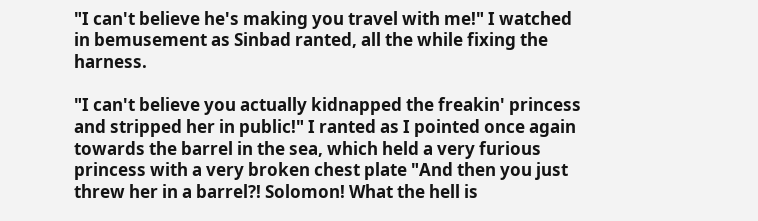"I can't believe he's making you travel with me!" I watched in bemusement as Sinbad ranted, all the while fixing the harness.

"I can't believe you actually kidnapped the freakin' princess and stripped her in public!" I ranted as I pointed once again towards the barrel in the sea, which held a very furious princess with a very broken chest plate "And then you just threw her in a barrel?! Solomon! What the hell is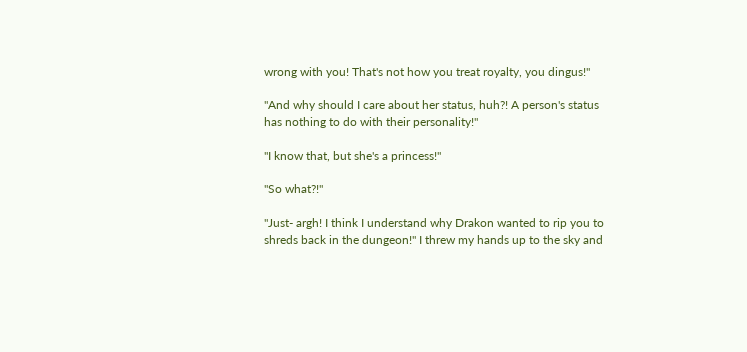wrong with you! That's not how you treat royalty, you dingus!"

"And why should I care about her status, huh?! A person's status has nothing to do with their personality!"

"I know that, but she's a princess!"

"So what?!"

"Just- argh! I think I understand why Drakon wanted to rip you to shreds back in the dungeon!" I threw my hands up to the sky and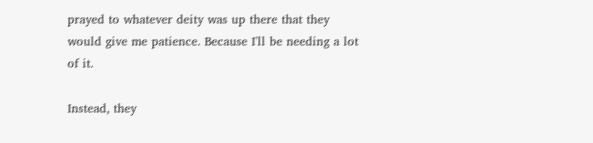prayed to whatever deity was up there that they would give me patience. Because I'll be needing a lot of it.

Instead, they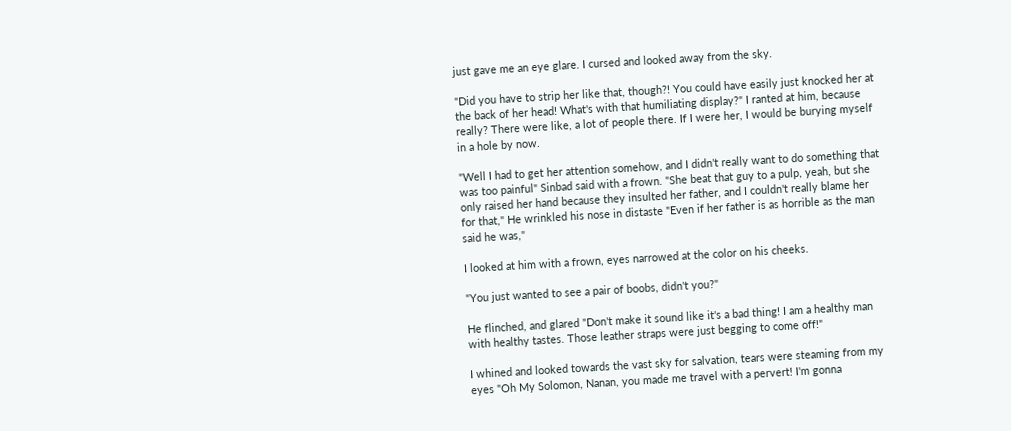just gave me an eye glare. I cursed and looked away from the sky.

"Did you have to strip her like that, though?! You could have easily just knocked her at the back of her head! What's with that humiliating display?" I ranted at him, because really? There were like, a lot of people there. If I were her, I would be burying myself in a hole by now.

"Well I had to get her attention somehow, and I didn't really want to do something that was too painful" Sinbad said with a frown. "She beat that guy to a pulp, yeah, but she only raised her hand because they insulted her father, and I couldn't really blame her for that," He wrinkled his nose in distaste "Even if her father is as horrible as the man said he was,"

I looked at him with a frown, eyes narrowed at the color on his cheeks.

"You just wanted to see a pair of boobs, didn't you?"

He flinched, and glared "Don't make it sound like it's a bad thing! I am a healthy man with healthy tastes. Those leather straps were just begging to come off!"

I whined and looked towards the vast sky for salvation, tears were steaming from my eyes "Oh My Solomon, Nanan, you made me travel with a pervert! I'm gonna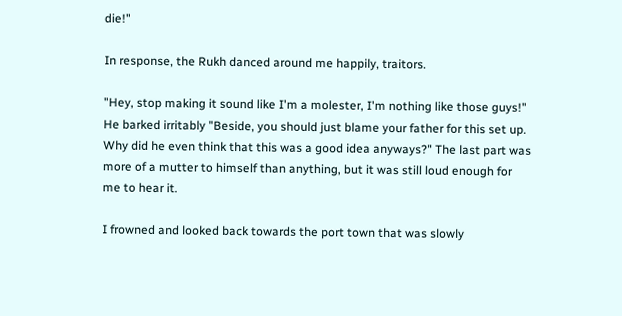die!"

In response, the Rukh danced around me happily, traitors.

"Hey, stop making it sound like I'm a molester, I'm nothing like those guys!" He barked irritably "Beside, you should just blame your father for this set up. Why did he even think that this was a good idea anyways?" The last part was more of a mutter to himself than anything, but it was still loud enough for me to hear it.

I frowned and looked back towards the port town that was slowly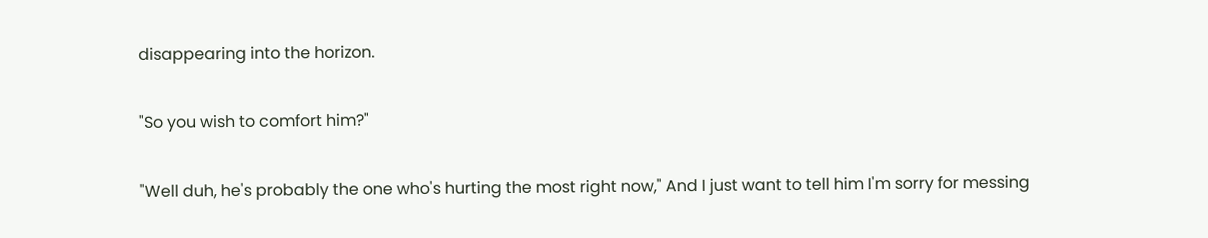disappearing into the horizon.

"So you wish to comfort him?"

"Well duh, he's probably the one who's hurting the most right now," And I just want to tell him I'm sorry for messing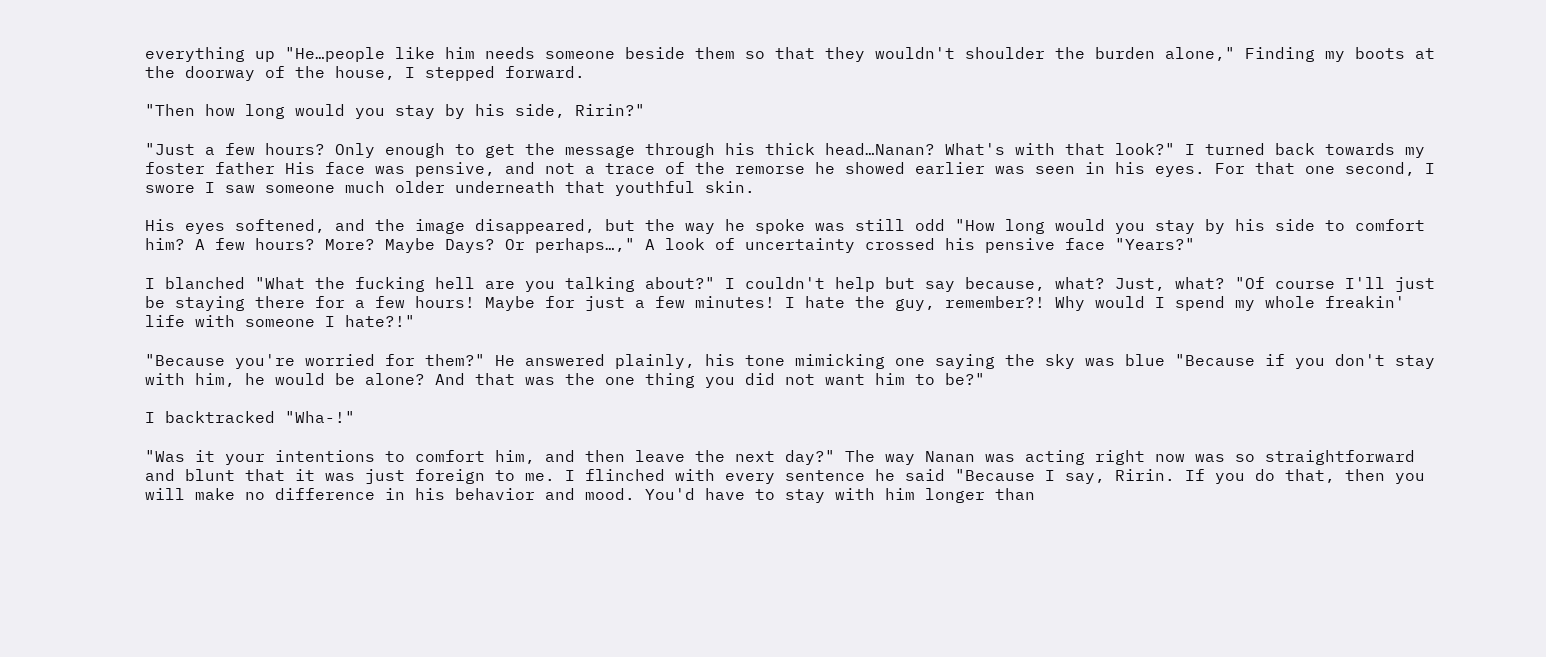everything up "He…people like him needs someone beside them so that they wouldn't shoulder the burden alone," Finding my boots at the doorway of the house, I stepped forward.

"Then how long would you stay by his side, Ririn?"

"Just a few hours? Only enough to get the message through his thick head…Nanan? What's with that look?" I turned back towards my foster father His face was pensive, and not a trace of the remorse he showed earlier was seen in his eyes. For that one second, I swore I saw someone much older underneath that youthful skin.

His eyes softened, and the image disappeared, but the way he spoke was still odd "How long would you stay by his side to comfort him? A few hours? More? Maybe Days? Or perhaps…," A look of uncertainty crossed his pensive face "Years?"

I blanched "What the fucking hell are you talking about?" I couldn't help but say because, what? Just, what? "Of course I'll just be staying there for a few hours! Maybe for just a few minutes! I hate the guy, remember?! Why would I spend my whole freakin' life with someone I hate?!"

"Because you're worried for them?" He answered plainly, his tone mimicking one saying the sky was blue "Because if you don't stay with him, he would be alone? And that was the one thing you did not want him to be?"

I backtracked "Wha-!"

"Was it your intentions to comfort him, and then leave the next day?" The way Nanan was acting right now was so straightforward and blunt that it was just foreign to me. I flinched with every sentence he said "Because I say, Ririn. If you do that, then you will make no difference in his behavior and mood. You'd have to stay with him longer than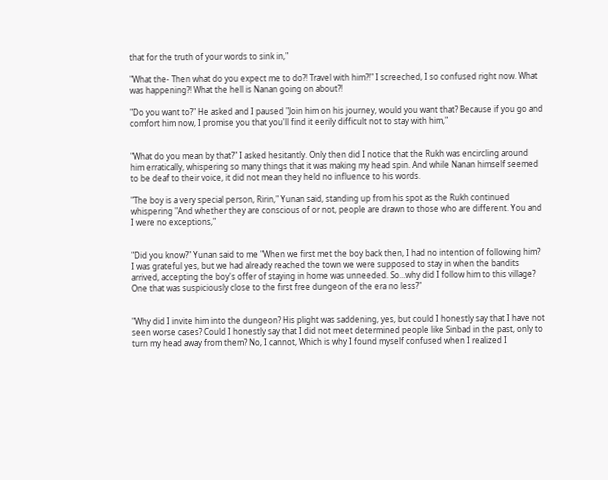that for the truth of your words to sink in,"

"What the- Then what do you expect me to do?! Travel with him?!" I screeched, I so confused right now. What was happening?! What the hell is Nanan going on about?!

"Do you want to?" He asked and I paused "Join him on his journey, would you want that? Because if you go and comfort him now, I promise you that you'll find it eerily difficult not to stay with him,"


"What do you mean by that?" I asked hesitantly. Only then did I notice that the Rukh was encircling around him erratically, whispering so many things that it was making my head spin. And while Nanan himself seemed to be deaf to their voice, it did not mean they held no influence to his words.

"The boy is a very special person, Ririn," Yunan said, standing up from his spot as the Rukh continued whispering "And whether they are conscious of or not, people are drawn to those who are different. You and I were no exceptions,"


"Did you know?" Yunan said to me "When we first met the boy back then, I had no intention of following him? I was grateful yes, but we had already reached the town we were supposed to stay in when the bandits arrived, accepting the boy's offer of staying in home was unneeded. So…why did I follow him to this village? One that was suspiciously close to the first free dungeon of the era no less?"


"Why did I invite him into the dungeon? His plight was saddening, yes, but could I honestly say that I have not seen worse cases? Could I honestly say that I did not meet determined people like Sinbad in the past, only to turn my head away from them? No, I cannot, Which is why I found myself confused when I realized I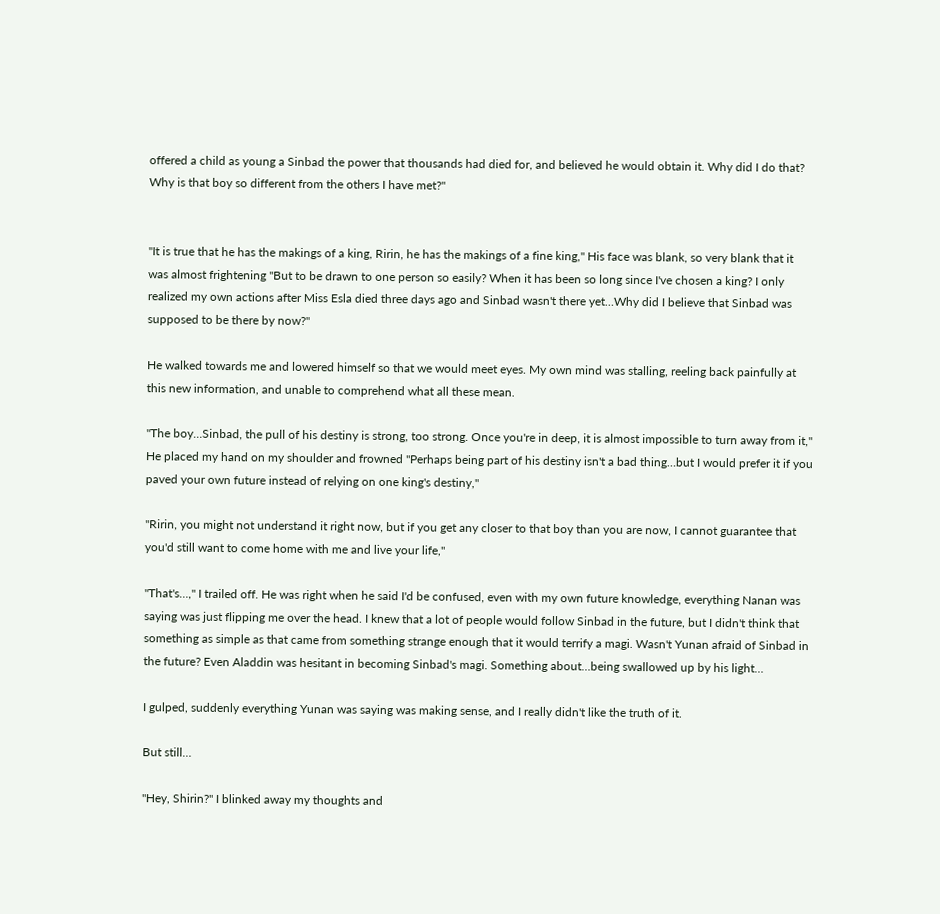offered a child as young a Sinbad the power that thousands had died for, and believed he would obtain it. Why did I do that? Why is that boy so different from the others I have met?"


"It is true that he has the makings of a king, Ririn, he has the makings of a fine king," His face was blank, so very blank that it was almost frightening "But to be drawn to one person so easily? When it has been so long since I've chosen a king? I only realized my own actions after Miss Esla died three days ago and Sinbad wasn't there yet…Why did I believe that Sinbad was supposed to be there by now?"

He walked towards me and lowered himself so that we would meet eyes. My own mind was stalling, reeling back painfully at this new information, and unable to comprehend what all these mean.

"The boy…Sinbad, the pull of his destiny is strong, too strong. Once you're in deep, it is almost impossible to turn away from it," He placed my hand on my shoulder and frowned "Perhaps being part of his destiny isn't a bad thing…but I would prefer it if you paved your own future instead of relying on one king's destiny,"

"Ririn, you might not understand it right now, but if you get any closer to that boy than you are now, I cannot guarantee that you'd still want to come home with me and live your life,"

"That's…," I trailed off. He was right when he said I'd be confused, even with my own future knowledge, everything Nanan was saying was just flipping me over the head. I knew that a lot of people would follow Sinbad in the future, but I didn't think that something as simple as that came from something strange enough that it would terrify a magi. Wasn't Yunan afraid of Sinbad in the future? Even Aladdin was hesitant in becoming Sinbad's magi. Something about…being swallowed up by his light…

I gulped, suddenly everything Yunan was saying was making sense, and I really didn't like the truth of it.

But still…

"Hey, Shirin?" I blinked away my thoughts and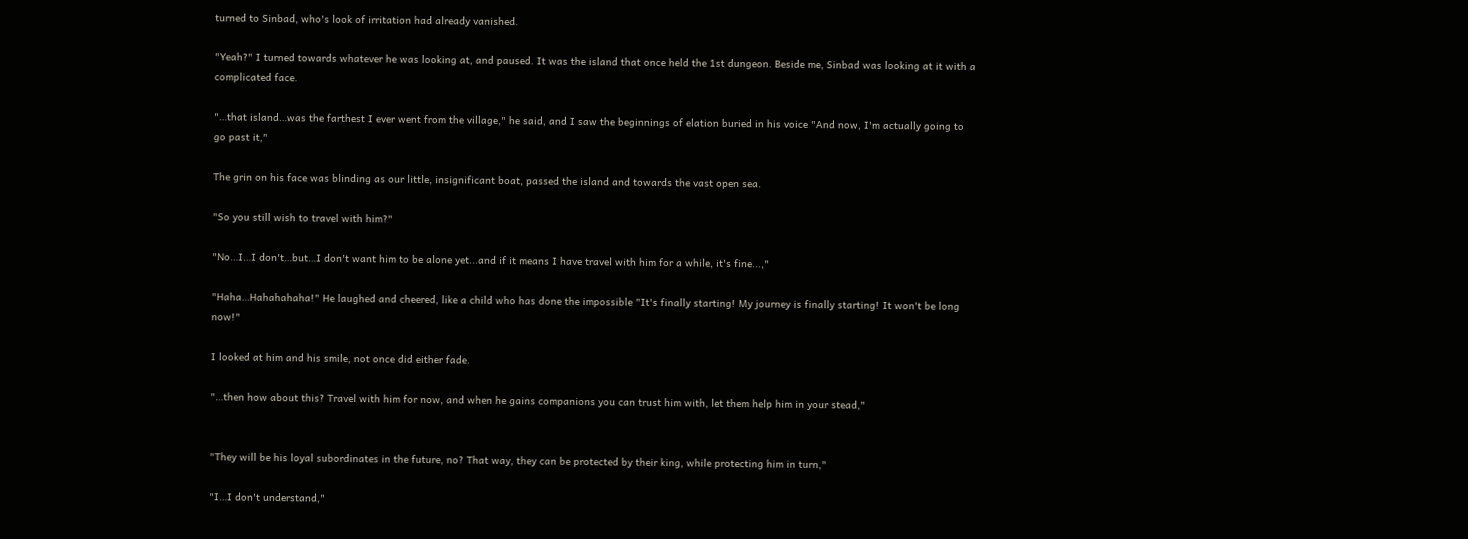turned to Sinbad, who's look of irritation had already vanished.

"Yeah?" I turned towards whatever he was looking at, and paused. It was the island that once held the 1st dungeon. Beside me, Sinbad was looking at it with a complicated face.

"…that island…was the farthest I ever went from the village," he said, and I saw the beginnings of elation buried in his voice "And now, I'm actually going to go past it,"

The grin on his face was blinding as our little, insignificant boat, passed the island and towards the vast open sea.

"So you still wish to travel with him?"

"No…I…I don't…but…I don't want him to be alone yet...and if it means I have travel with him for a while, it's fine...,"

"Haha…Hahahahaha!" He laughed and cheered, like a child who has done the impossible "It's finally starting! My journey is finally starting! It won't be long now!"

I looked at him and his smile, not once did either fade.

"…then how about this? Travel with him for now, and when he gains companions you can trust him with, let them help him in your stead,"


"They will be his loyal subordinates in the future, no? That way, they can be protected by their king, while protecting him in turn,"

"I…I don't understand,"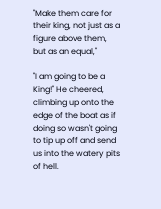"Make them care for their king, not just as a figure above them, but as an equal,"

"I am going to be a King!" He cheered, climbing up onto the edge of the boat as if doing so wasn't going to tip up off and send us into the watery pits of hell.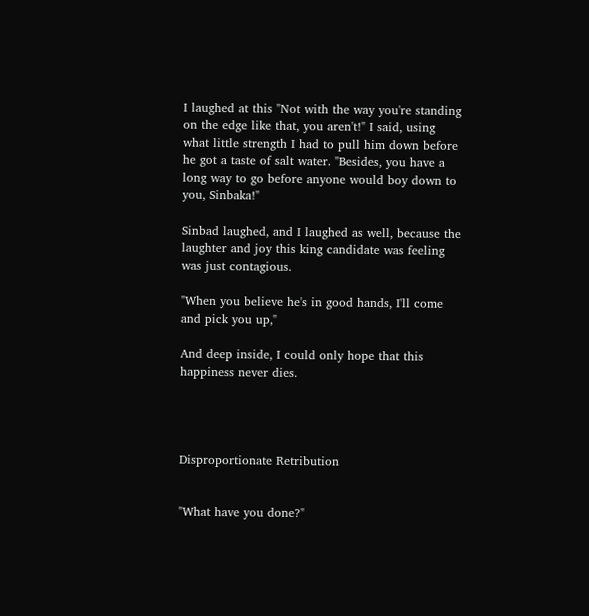I laughed at this "Not with the way you're standing on the edge like that, you aren't!" I said, using what little strength I had to pull him down before he got a taste of salt water. "Besides, you have a long way to go before anyone would boy down to you, Sinbaka!"

Sinbad laughed, and I laughed as well, because the laughter and joy this king candidate was feeling was just contagious.

"When you believe he's in good hands, I'll come and pick you up,"

And deep inside, I could only hope that this happiness never dies.




Disproportionate Retribution


"What have you done?"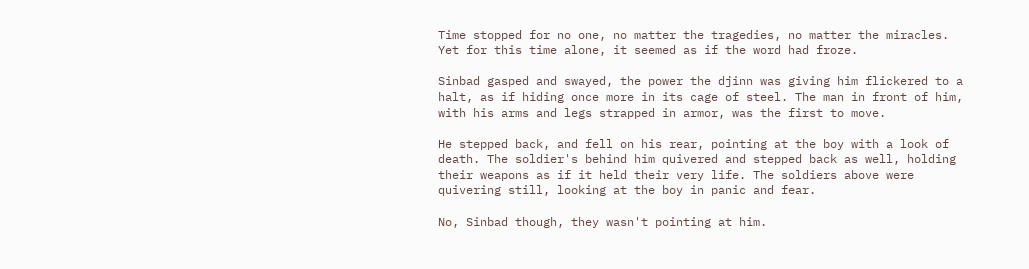Time stopped for no one, no matter the tragedies, no matter the miracles. Yet for this time alone, it seemed as if the word had froze.

Sinbad gasped and swayed, the power the djinn was giving him flickered to a halt, as if hiding once more in its cage of steel. The man in front of him, with his arms and legs strapped in armor, was the first to move.

He stepped back, and fell on his rear, pointing at the boy with a look of death. The soldier's behind him quivered and stepped back as well, holding their weapons as if it held their very life. The soldiers above were quivering still, looking at the boy in panic and fear.

No, Sinbad though, they wasn't pointing at him.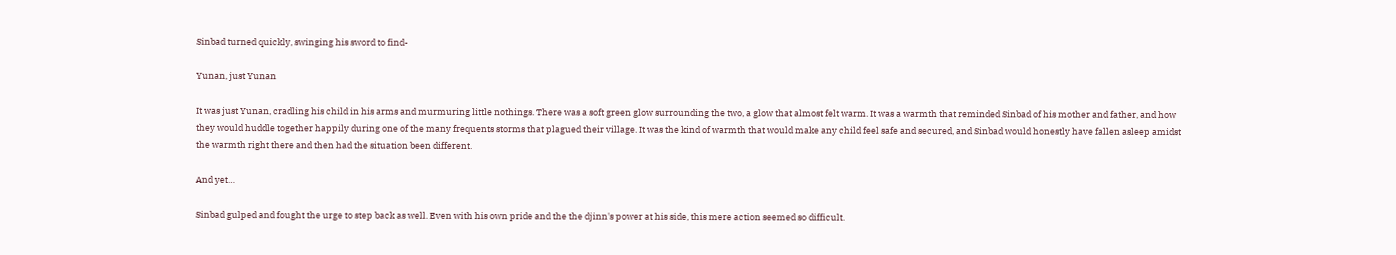Sinbad turned quickly, swinging his sword to find-

Yunan, just Yunan

It was just Yunan, cradling his child in his arms and murmuring little nothings. There was a soft green glow surrounding the two, a glow that almost felt warm. It was a warmth that reminded Sinbad of his mother and father, and how they would huddle together happily during one of the many frequents storms that plagued their village. It was the kind of warmth that would make any child feel safe and secured, and Sinbad would honestly have fallen asleep amidst the warmth right there and then had the situation been different.

And yet…

Sinbad gulped and fought the urge to step back as well. Even with his own pride and the the djinn's power at his side, this mere action seemed so difficult.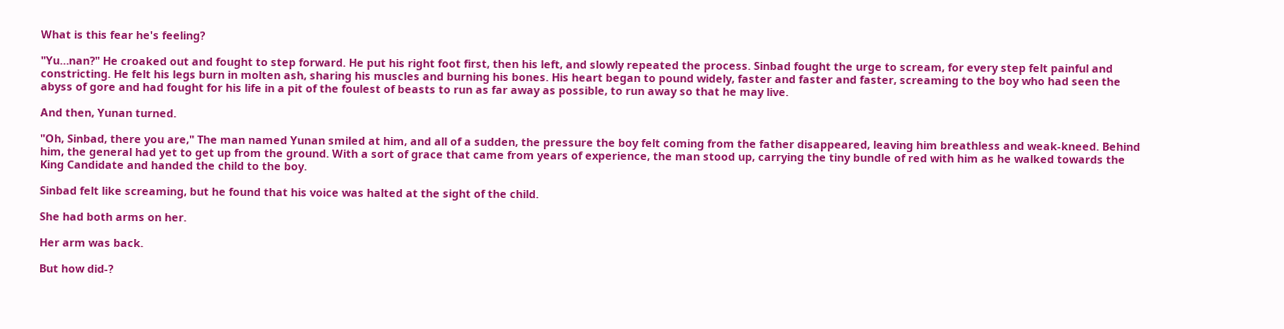What is this fear he's feeling?

"Yu…nan?" He croaked out and fought to step forward. He put his right foot first, then his left, and slowly repeated the process. Sinbad fought the urge to scream, for every step felt painful and constricting. He felt his legs burn in molten ash, sharing his muscles and burning his bones. His heart began to pound widely, faster and faster and faster, screaming to the boy who had seen the abyss of gore and had fought for his life in a pit of the foulest of beasts to run as far away as possible, to run away so that he may live.

And then, Yunan turned.

"Oh, Sinbad, there you are," The man named Yunan smiled at him, and all of a sudden, the pressure the boy felt coming from the father disappeared, leaving him breathless and weak-kneed. Behind him, the general had yet to get up from the ground. With a sort of grace that came from years of experience, the man stood up, carrying the tiny bundle of red with him as he walked towards the King Candidate and handed the child to the boy.

Sinbad felt like screaming, but he found that his voice was halted at the sight of the child.

She had both arms on her.

Her arm was back.

But how did-?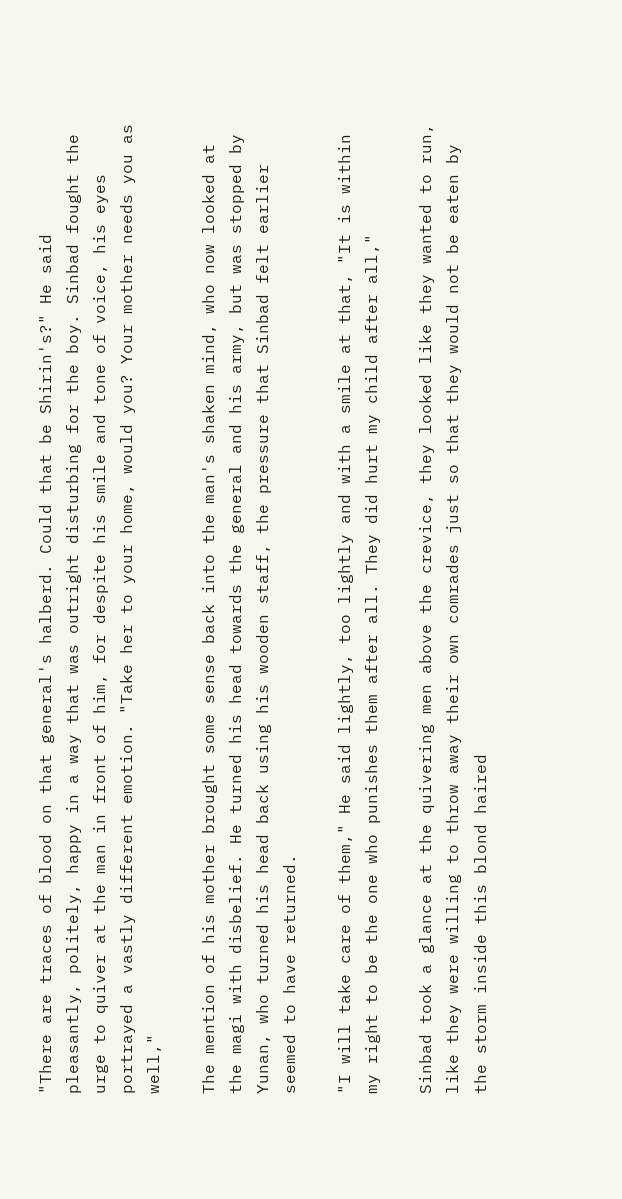"There are traces of blood on that general's halberd. Could that be Shirin's?" He said pleasantly, politely, happy in a way that was outright disturbing for the boy. Sinbad fought the urge to quiver at the man in front of him, for despite his smile and tone of voice, his eyes portrayed a vastly different emotion. "Take her to your home, would you? Your mother needs you as well,"

The mention of his mother brought some sense back into the man's shaken mind, who now looked at the magi with disbelief. He turned his head towards the general and his army, but was stopped by Yunan, who turned his head back using his wooden staff, the pressure that Sinbad felt earlier seemed to have returned.

"I will take care of them," He said lightly, too lightly and with a smile at that, "It is within my right to be the one who punishes them after all. They did hurt my child after all,"

Sinbad took a glance at the quivering men above the crevice, they looked like they wanted to run, like they were willing to throw away their own comrades just so that they would not be eaten by the storm inside this blond haired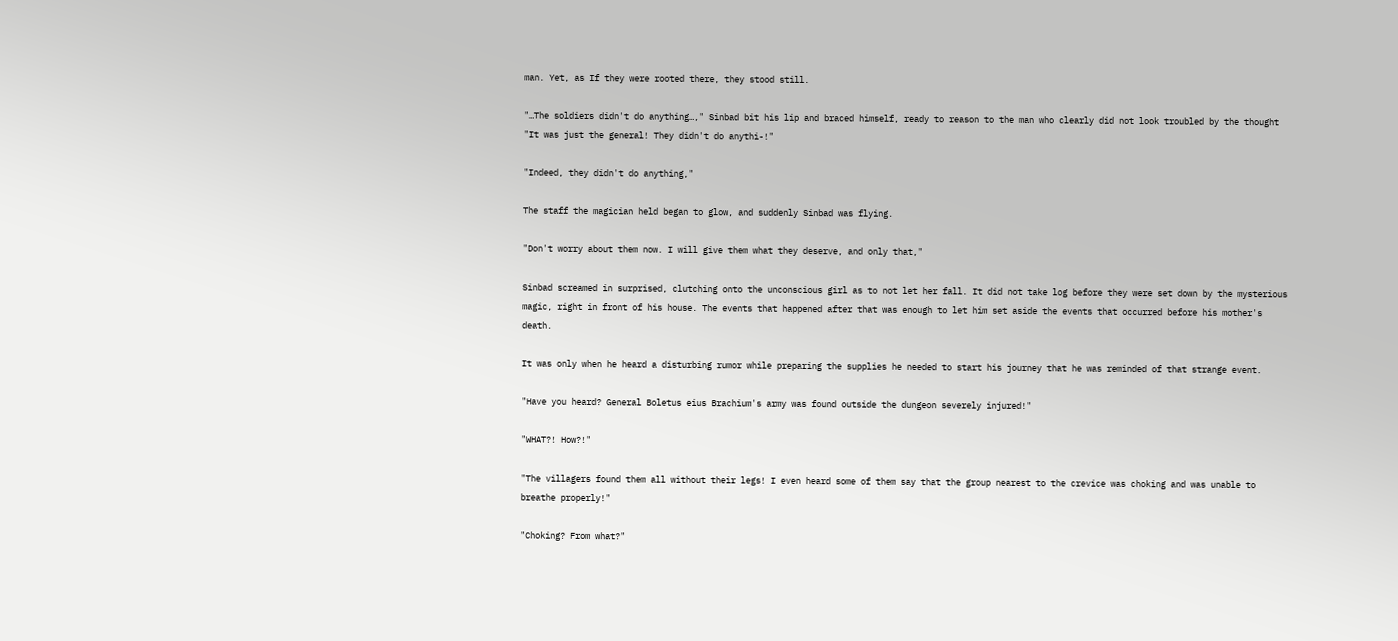man. Yet, as If they were rooted there, they stood still.

"…The soldiers didn't do anything…," Sinbad bit his lip and braced himself, ready to reason to the man who clearly did not look troubled by the thought "It was just the general! They didn't do anythi-!"

"Indeed, they didn't do anything,"

The staff the magician held began to glow, and suddenly Sinbad was flying.

"Don't worry about them now. I will give them what they deserve, and only that,"

Sinbad screamed in surprised, clutching onto the unconscious girl as to not let her fall. It did not take log before they were set down by the mysterious magic, right in front of his house. The events that happened after that was enough to let him set aside the events that occurred before his mother's death.

It was only when he heard a disturbing rumor while preparing the supplies he needed to start his journey that he was reminded of that strange event.

"Have you heard? General Boletus eius Brachium's army was found outside the dungeon severely injured!"

"WHAT?! How?!"

"The villagers found them all without their legs! I even heard some of them say that the group nearest to the crevice was choking and was unable to breathe properly!"

"Choking? From what?"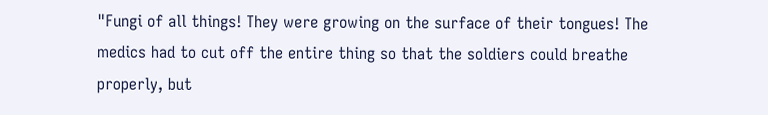"Fungi of all things! They were growing on the surface of their tongues! The medics had to cut off the entire thing so that the soldiers could breathe properly, but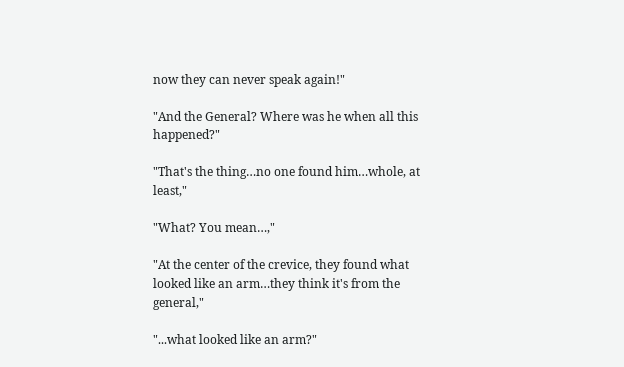now they can never speak again!"

"And the General? Where was he when all this happened?"

"That's the thing…no one found him…whole, at least,"

"What? You mean…,"

"At the center of the crevice, they found what looked like an arm…they think it's from the general,"

"...what looked like an arm?"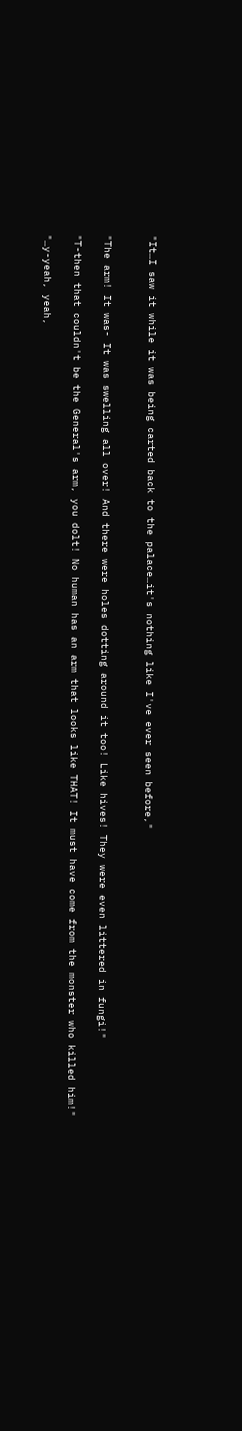"It…I saw it while it was being carted back to the palace…it's nothing like I've ever seen before,"


"The arm! It was- It was swelling all over! And there were holes dotting around it too! Like hives! They were even littered in fungi!"

"T-then that couldn't be the General's arm, you dolt! No human has an arm that looks like THAT! It must have come from the monster who killed him!"

"…y-yeah, yeah,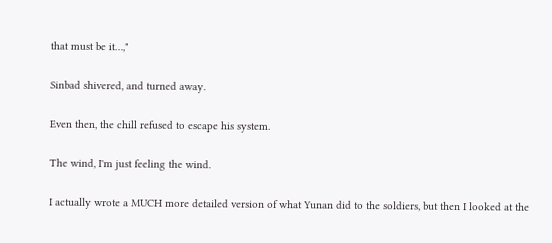that must be it…,"

Sinbad shivered, and turned away.

Even then, the chill refused to escape his system.

The wind, I'm just feeling the wind.

I actually wrote a MUCH more detailed version of what Yunan did to the soldiers, but then I looked at the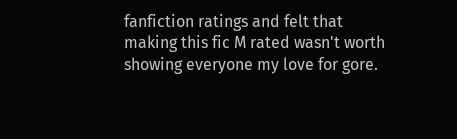fanfiction ratings and felt that making this fic M rated wasn't worth showing everyone my love for gore.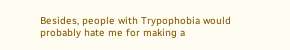Besides, people with Trypophobia would probably hate me for making a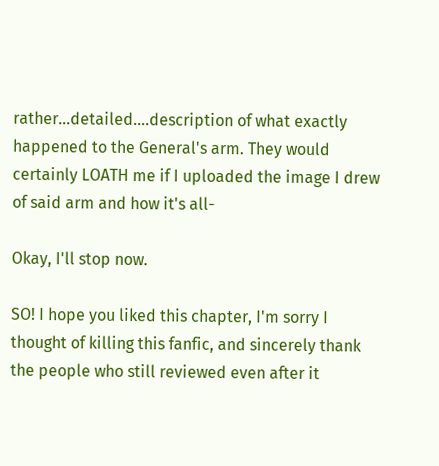rather…detailed….description of what exactly happened to the General's arm. They would certainly LOATH me if I uploaded the image I drew of said arm and how it's all-

Okay, I'll stop now.

SO! I hope you liked this chapter, I'm sorry I thought of killing this fanfic, and sincerely thank the people who still reviewed even after it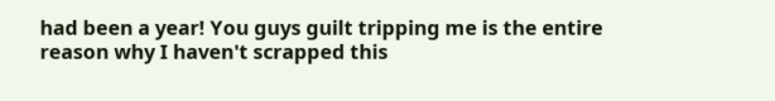had been a year! You guys guilt tripping me is the entire reason why I haven't scrapped this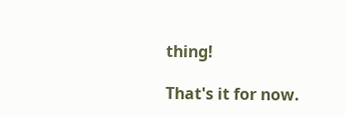thing!

That's it for now.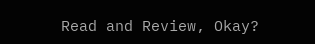Read and Review, Okay?